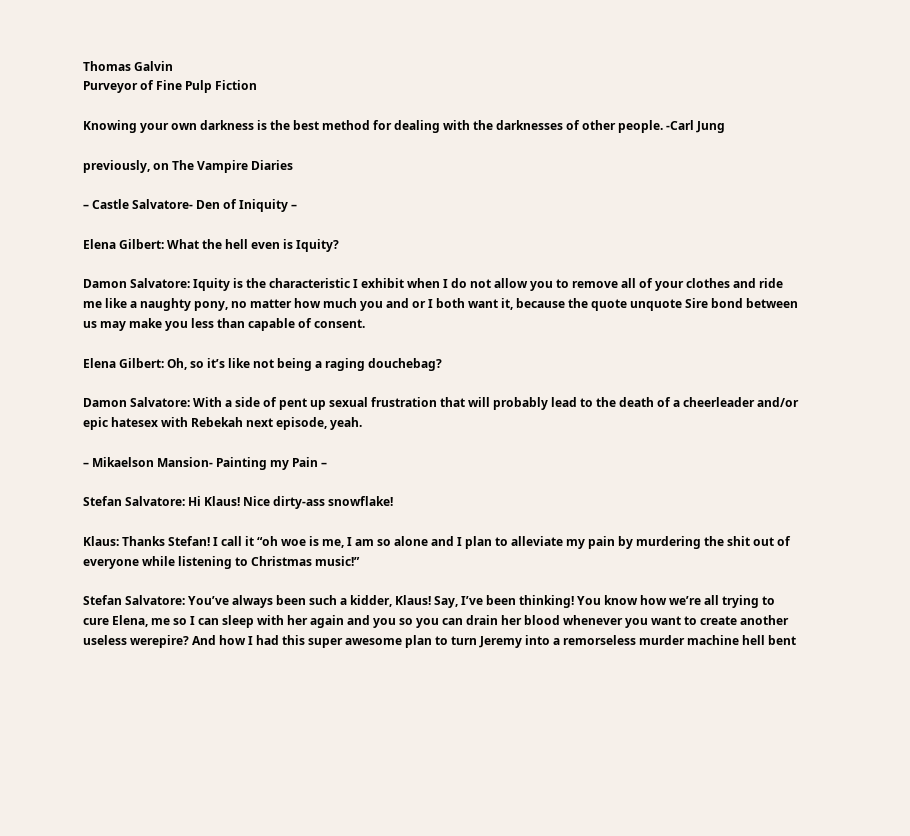Thomas Galvin
Purveyor of Fine Pulp Fiction

Knowing your own darkness is the best method for dealing with the darknesses of other people. -Carl Jung

previously, on The Vampire Diaries

– Castle Salvatore- Den of Iniquity –

Elena Gilbert: What the hell even is Iquity?

Damon Salvatore: Iquity is the characteristic I exhibit when I do not allow you to remove all of your clothes and ride me like a naughty pony, no matter how much you and or I both want it, because the quote unquote Sire bond between us may make you less than capable of consent.

Elena Gilbert: Oh, so it’s like not being a raging douchebag?

Damon Salvatore: With a side of pent up sexual frustration that will probably lead to the death of a cheerleader and/or epic hatesex with Rebekah next episode, yeah.

– Mikaelson Mansion- Painting my Pain –

Stefan Salvatore: Hi Klaus! Nice dirty-ass snowflake!

Klaus: Thanks Stefan! I call it “oh woe is me, I am so alone and I plan to alleviate my pain by murdering the shit out of everyone while listening to Christmas music!”

Stefan Salvatore: You’ve always been such a kidder, Klaus! Say, I’ve been thinking! You know how we’re all trying to cure Elena, me so I can sleep with her again and you so you can drain her blood whenever you want to create another useless werepire? And how I had this super awesome plan to turn Jeremy into a remorseless murder machine hell bent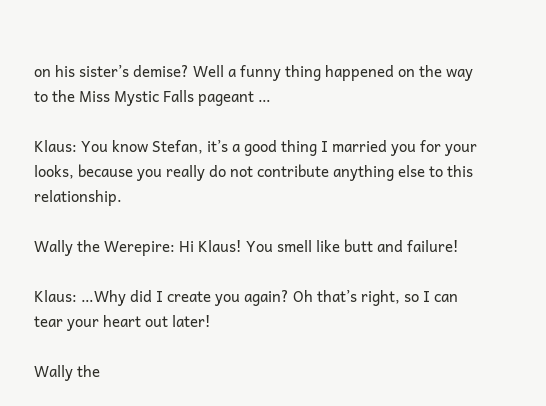on his sister’s demise? Well a funny thing happened on the way to the Miss Mystic Falls pageant …

Klaus: You know Stefan, it’s a good thing I married you for your looks, because you really do not contribute anything else to this relationship.

Wally the Werepire: Hi Klaus! You smell like butt and failure!

Klaus: …Why did I create you again? Oh that’s right, so I can tear your heart out later!

Wally the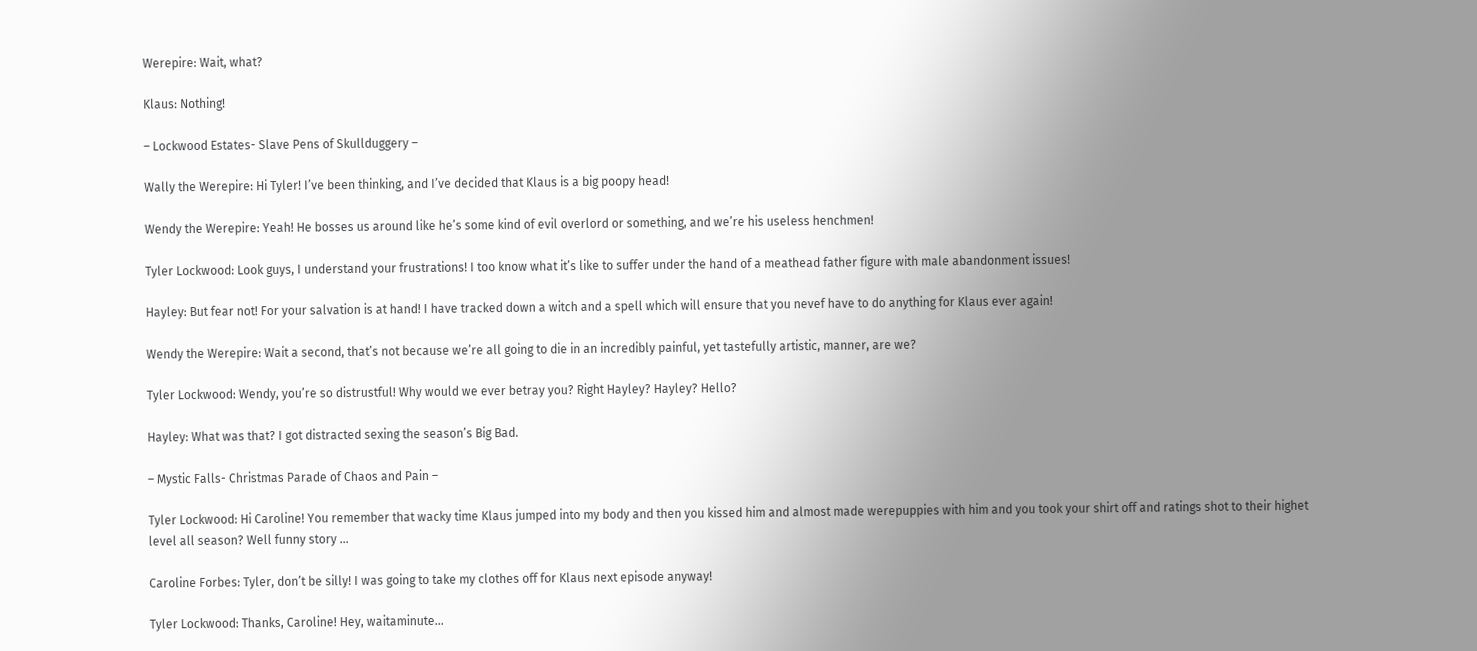Werepire: Wait, what?

Klaus: Nothing!

– Lockwood Estates- Slave Pens of Skullduggery –

Wally the Werepire: Hi Tyler! I’ve been thinking, and I’ve decided that Klaus is a big poopy head!

Wendy the Werepire: Yeah! He bosses us around like he’s some kind of evil overlord or something, and we’re his useless henchmen!

Tyler Lockwood: Look guys, I understand your frustrations! I too know what it’s like to suffer under the hand of a meathead father figure with male abandonment issues!

Hayley: But fear not! For your salvation is at hand! I have tracked down a witch and a spell which will ensure that you nevef have to do anything for Klaus ever again!

Wendy the Werepire: Wait a second, that’s not because we’re all going to die in an incredibly painful, yet tastefully artistic, manner, are we?

Tyler Lockwood: Wendy, you’re so distrustful! Why would we ever betray you? Right Hayley? Hayley? Hello?

Hayley: What was that? I got distracted sexing the season’s Big Bad.

– Mystic Falls- Christmas Parade of Chaos and Pain –

Tyler Lockwood: Hi Caroline! You remember that wacky time Klaus jumped into my body and then you kissed him and almost made werepuppies with him and you took your shirt off and ratings shot to their highet level all season? Well funny story …

Caroline Forbes: Tyler, don’t be silly! I was going to take my clothes off for Klaus next episode anyway!

Tyler Lockwood: Thanks, Caroline! Hey, waitaminute…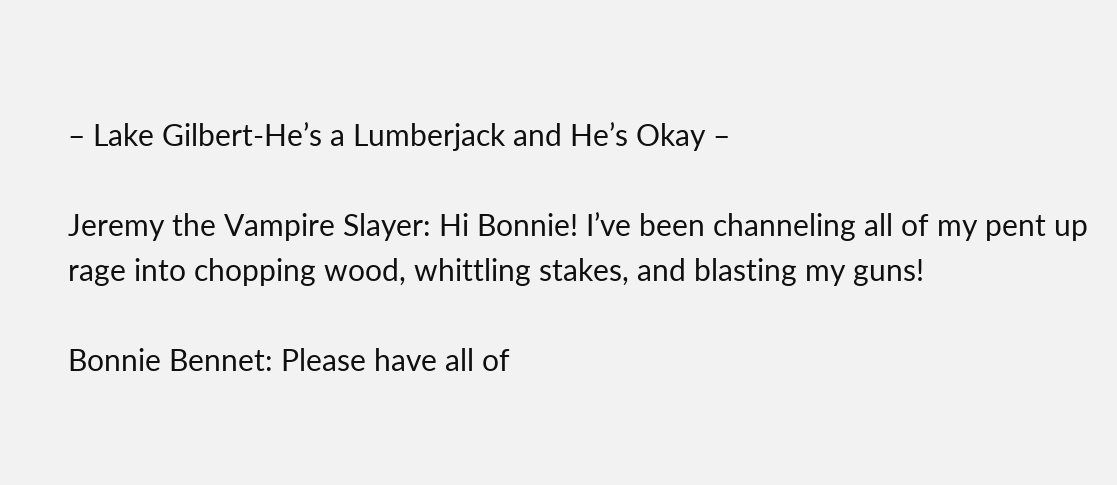– Lake Gilbert-He’s a Lumberjack and He’s Okay –

Jeremy the Vampire Slayer: Hi Bonnie! I’ve been channeling all of my pent up rage into chopping wood, whittling stakes, and blasting my guns!

Bonnie Bennet: Please have all of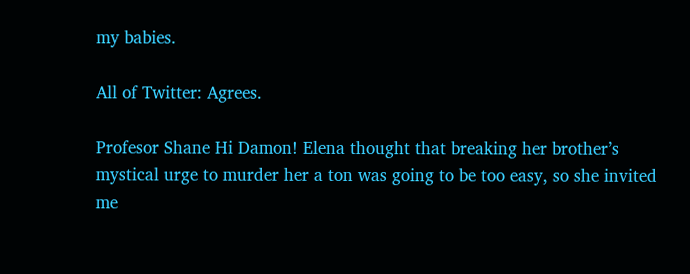my babies.

All of Twitter: Agrees.

Profesor Shane Hi Damon! Elena thought that breaking her brother’s mystical urge to murder her a ton was going to be too easy, so she invited me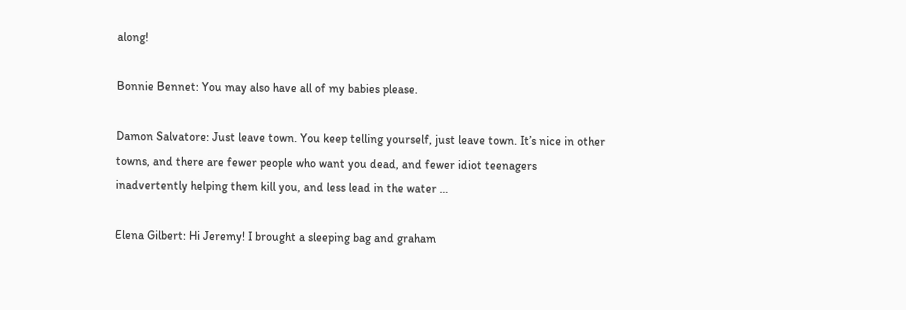along!

Bonnie Bennet: You may also have all of my babies please.

Damon Salvatore: Just leave town. You keep telling yourself, just leave town. It’s nice in other towns, and there are fewer people who want you dead, and fewer idiot teenagers inadvertently helping them kill you, and less lead in the water …

Elena Gilbert: Hi Jeremy! I brought a sleeping bag and graham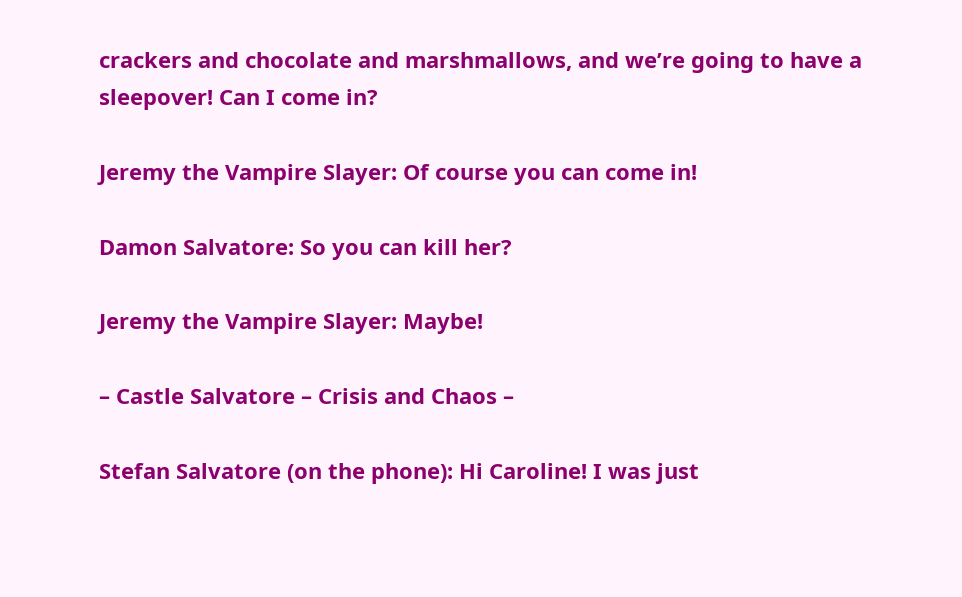crackers and chocolate and marshmallows, and we’re going to have a sleepover! Can I come in?

Jeremy the Vampire Slayer: Of course you can come in!

Damon Salvatore: So you can kill her?

Jeremy the Vampire Slayer: Maybe!

– Castle Salvatore – Crisis and Chaos –

Stefan Salvatore (on the phone): Hi Caroline! I was just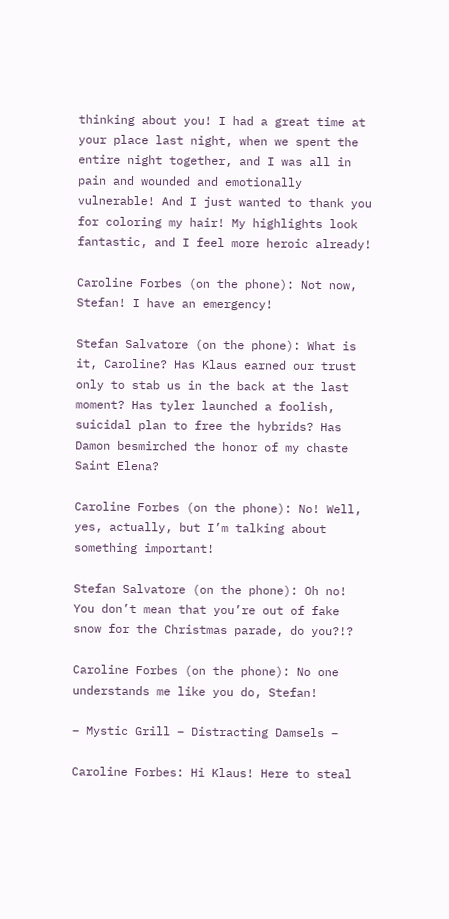thinking about you! I had a great time at your place last night, when we spent the entire night together, and I was all in pain and wounded and emotionally vulnerable! And I just wanted to thank you for coloring my hair! My highlights look fantastic, and I feel more heroic already!

Caroline Forbes (on the phone): Not now, Stefan! I have an emergency!

Stefan Salvatore (on the phone): What is it, Caroline? Has Klaus earned our trust only to stab us in the back at the last moment? Has tyler launched a foolish, suicidal plan to free the hybrids? Has Damon besmirched the honor of my chaste Saint Elena?

Caroline Forbes (on the phone): No! Well, yes, actually, but I’m talking about something important!

Stefan Salvatore (on the phone): Oh no! You don’t mean that you’re out of fake snow for the Christmas parade, do you?!?

Caroline Forbes (on the phone): No one understands me like you do, Stefan!

– Mystic Grill – Distracting Damsels –

Caroline Forbes: Hi Klaus! Here to steal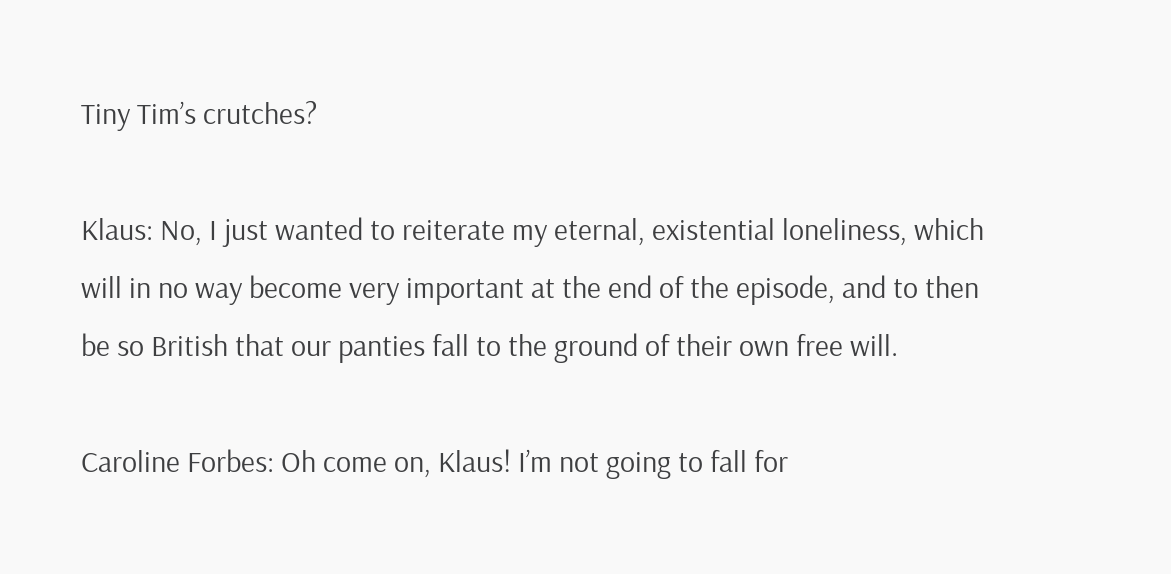Tiny Tim’s crutches?

Klaus: No, I just wanted to reiterate my eternal, existential loneliness, which will in no way become very important at the end of the episode, and to then be so British that our panties fall to the ground of their own free will.

Caroline Forbes: Oh come on, Klaus! I’m not going to fall for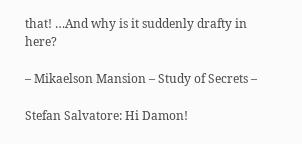that! …And why is it suddenly drafty in here?

– Mikaelson Mansion – Study of Secrets –

Stefan Salvatore: Hi Damon!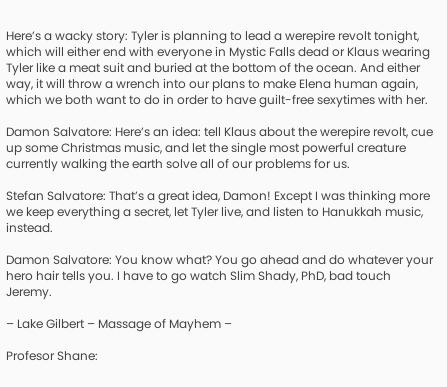Here’s a wacky story: Tyler is planning to lead a werepire revolt tonight, which will either end with everyone in Mystic Falls dead or Klaus wearing Tyler like a meat suit and buried at the bottom of the ocean. And either way, it will throw a wrench into our plans to make Elena human again, which we both want to do in order to have guilt-free sexytimes with her.

Damon Salvatore: Here’s an idea: tell Klaus about the werepire revolt, cue up some Christmas music, and let the single most powerful creature currently walking the earth solve all of our problems for us.

Stefan Salvatore: That’s a great idea, Damon! Except I was thinking more we keep everything a secret, let Tyler live, and listen to Hanukkah music, instead.

Damon Salvatore: You know what? You go ahead and do whatever your hero hair tells you. I have to go watch Slim Shady, PhD, bad touch Jeremy.

– Lake Gilbert – Massage of Mayhem –

Profesor Shane: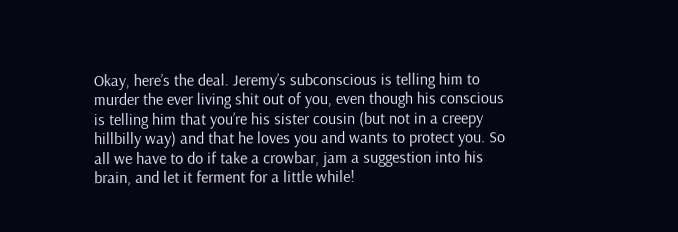Okay, here’s the deal. Jeremy’s subconscious is telling him to murder the ever living shit out of you, even though his conscious is telling him that you’re his sister cousin (but not in a creepy hillbilly way) and that he loves you and wants to protect you. So all we have to do if take a crowbar, jam a suggestion into his brain, and let it ferment for a little while!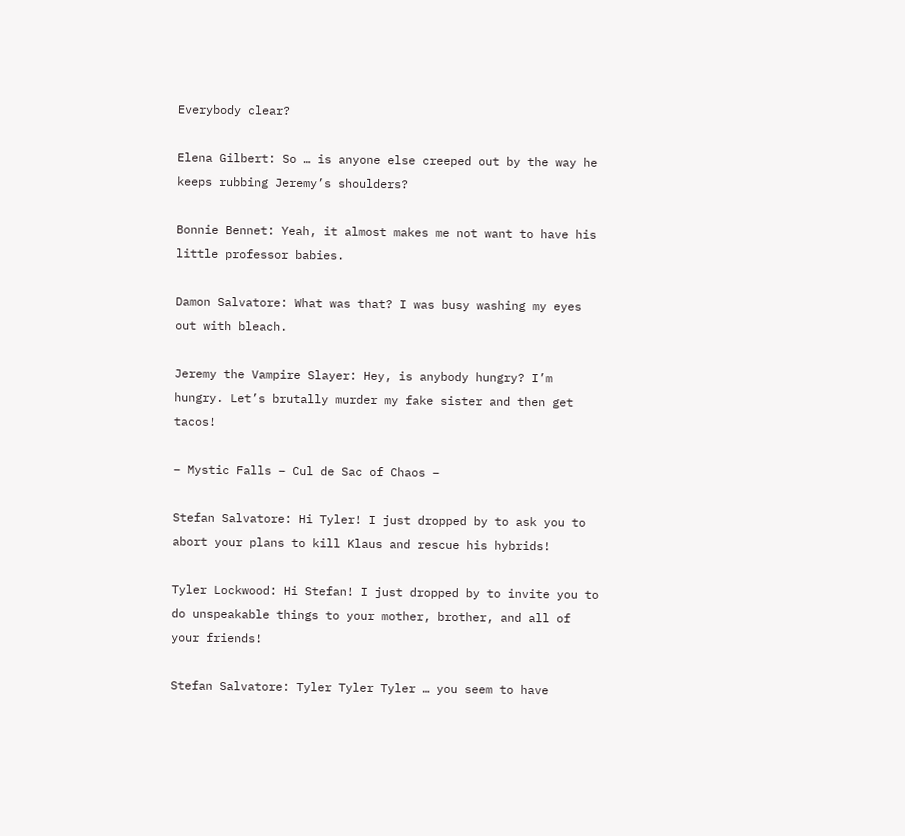Everybody clear?

Elena Gilbert: So … is anyone else creeped out by the way he keeps rubbing Jeremy’s shoulders?

Bonnie Bennet: Yeah, it almost makes me not want to have his little professor babies.

Damon Salvatore: What was that? I was busy washing my eyes out with bleach.

Jeremy the Vampire Slayer: Hey, is anybody hungry? I’m hungry. Let’s brutally murder my fake sister and then get tacos!

– Mystic Falls – Cul de Sac of Chaos –

Stefan Salvatore: Hi Tyler! I just dropped by to ask you to abort your plans to kill Klaus and rescue his hybrids!

Tyler Lockwood: Hi Stefan! I just dropped by to invite you to do unspeakable things to your mother, brother, and all of your friends!

Stefan Salvatore: Tyler Tyler Tyler … you seem to have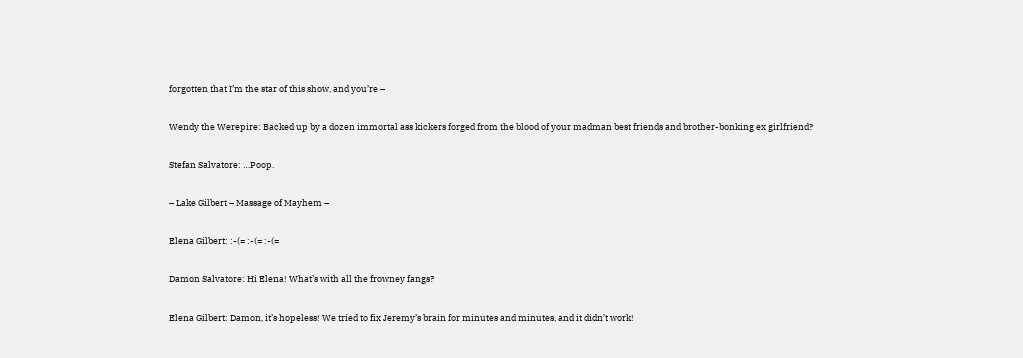forgotten that I’m the star of this show, and you’re –

Wendy the Werepire: Backed up by a dozen immortal ass kickers forged from the blood of your madman best friends and brother-bonking ex girlfriend?

Stefan Salvatore: …Poop.

– Lake Gilbert – Massage of Mayhem –

Elena Gilbert: :-(= :-(= :-(=

Damon Salvatore: Hi Elena! What’s with all the frowney fangs?

Elena Gilbert: Damon, it’s hopeless! We tried to fix Jeremy’s brain for minutes and minutes, and it didn’t work!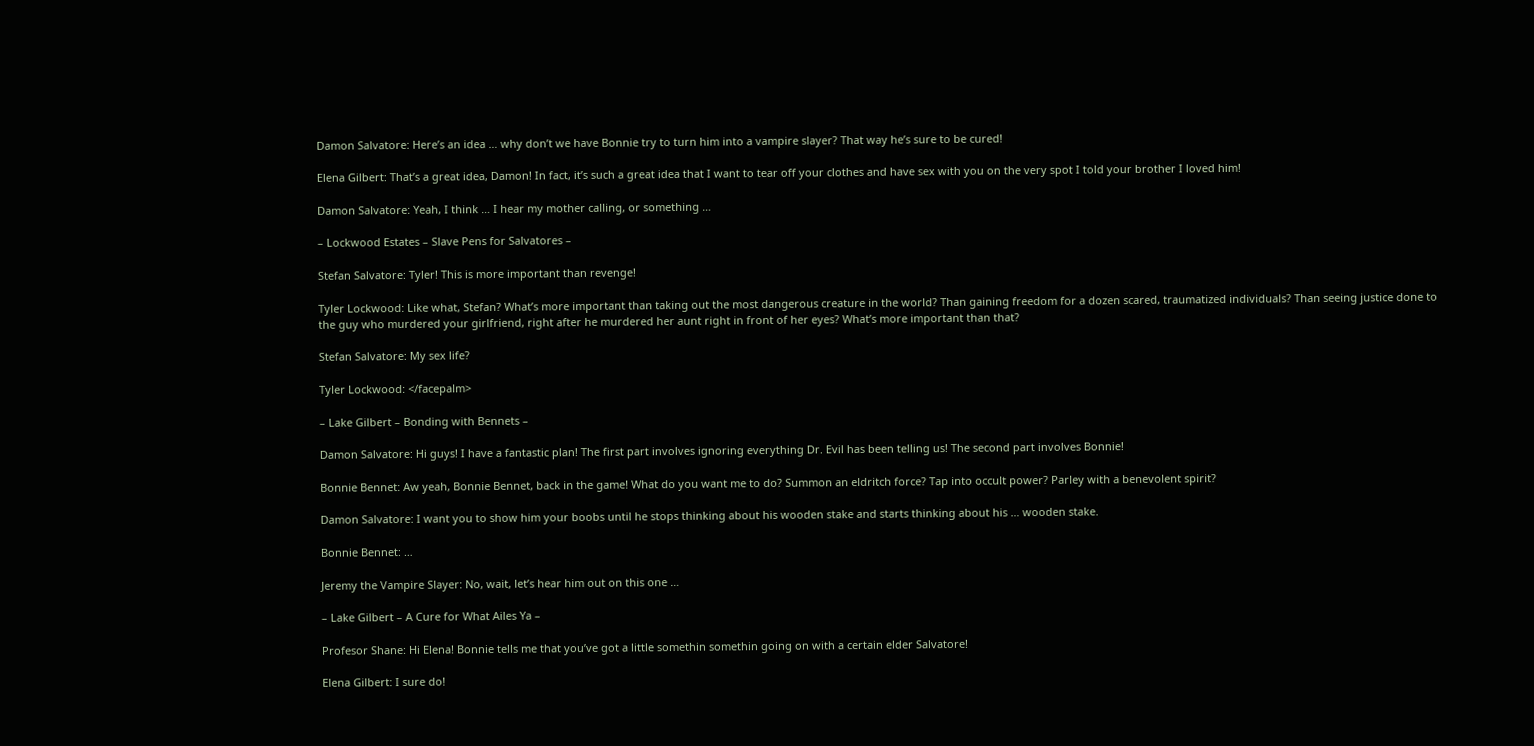Damon Salvatore: Here’s an idea … why don’t we have Bonnie try to turn him into a vampire slayer? That way he’s sure to be cured!

Elena Gilbert: That’s a great idea, Damon! In fact, it’s such a great idea that I want to tear off your clothes and have sex with you on the very spot I told your brother I loved him!

Damon Salvatore: Yeah, I think … I hear my mother calling, or something …

– Lockwood Estates – Slave Pens for Salvatores –

Stefan Salvatore: Tyler! This is more important than revenge!

Tyler Lockwood: Like what, Stefan? What’s more important than taking out the most dangerous creature in the world? Than gaining freedom for a dozen scared, traumatized individuals? Than seeing justice done to the guy who murdered your girlfriend, right after he murdered her aunt right in front of her eyes? What’s more important than that?

Stefan Salvatore: My sex life?

Tyler Lockwood: </facepalm>

– Lake Gilbert – Bonding with Bennets –

Damon Salvatore: Hi guys! I have a fantastic plan! The first part involves ignoring everything Dr. Evil has been telling us! The second part involves Bonnie!

Bonnie Bennet: Aw yeah, Bonnie Bennet, back in the game! What do you want me to do? Summon an eldritch force? Tap into occult power? Parley with a benevolent spirit?

Damon Salvatore: I want you to show him your boobs until he stops thinking about his wooden stake and starts thinking about his … wooden stake.

Bonnie Bennet: …

Jeremy the Vampire Slayer: No, wait, let’s hear him out on this one …

– Lake Gilbert – A Cure for What Ailes Ya –

Profesor Shane: Hi Elena! Bonnie tells me that you’ve got a little somethin somethin going on with a certain elder Salvatore!

Elena Gilbert: I sure do!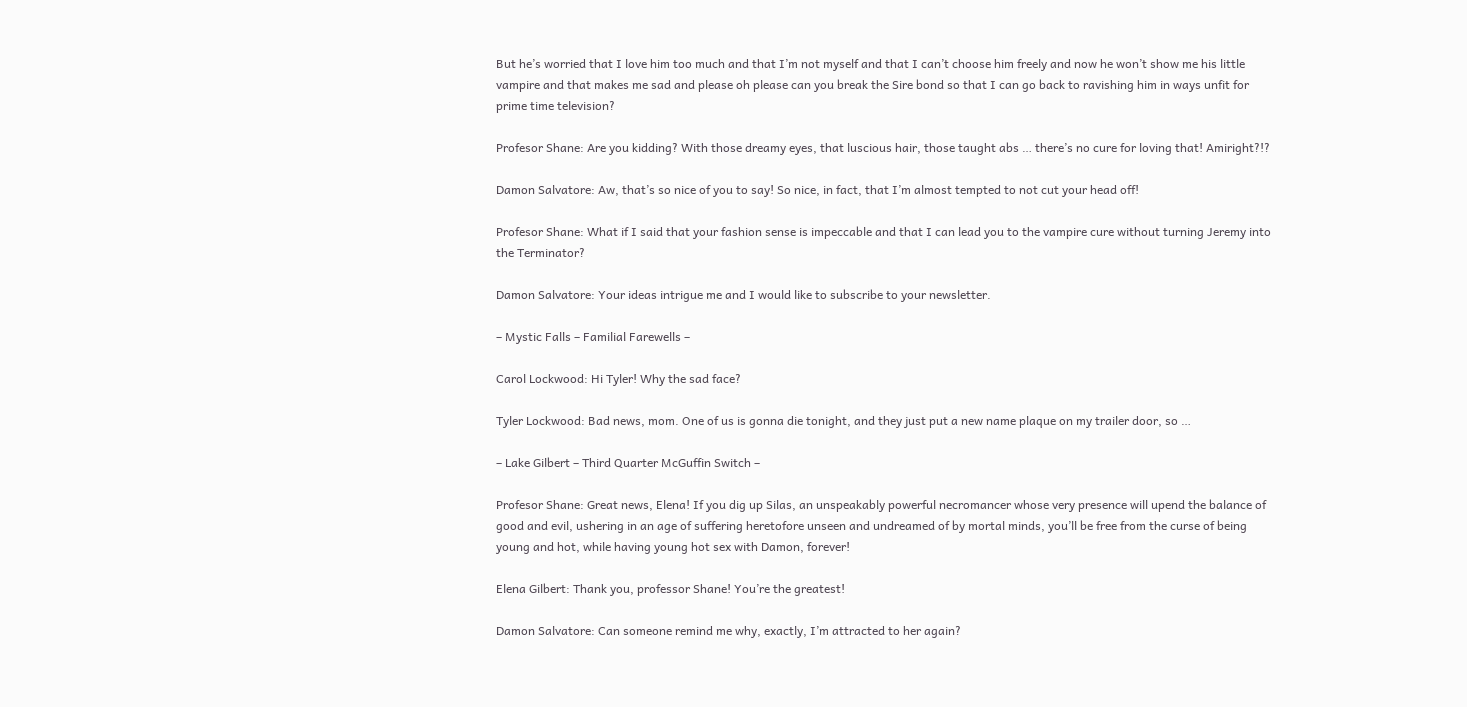But he’s worried that I love him too much and that I’m not myself and that I can’t choose him freely and now he won’t show me his little vampire and that makes me sad and please oh please can you break the Sire bond so that I can go back to ravishing him in ways unfit for prime time television?

Profesor Shane: Are you kidding? With those dreamy eyes, that luscious hair, those taught abs … there’s no cure for loving that! Amiright?!?

Damon Salvatore: Aw, that’s so nice of you to say! So nice, in fact, that I’m almost tempted to not cut your head off!

Profesor Shane: What if I said that your fashion sense is impeccable and that I can lead you to the vampire cure without turning Jeremy into the Terminator?

Damon Salvatore: Your ideas intrigue me and I would like to subscribe to your newsletter.

– Mystic Falls – Familial Farewells –

Carol Lockwood: Hi Tyler! Why the sad face?

Tyler Lockwood: Bad news, mom. One of us is gonna die tonight, and they just put a new name plaque on my trailer door, so …

– Lake Gilbert – Third Quarter McGuffin Switch –

Profesor Shane: Great news, Elena! If you dig up Silas, an unspeakably powerful necromancer whose very presence will upend the balance of good and evil, ushering in an age of suffering heretofore unseen and undreamed of by mortal minds, you’ll be free from the curse of being young and hot, while having young hot sex with Damon, forever!

Elena Gilbert: Thank you, professor Shane! You’re the greatest!

Damon Salvatore: Can someone remind me why, exactly, I’m attracted to her again?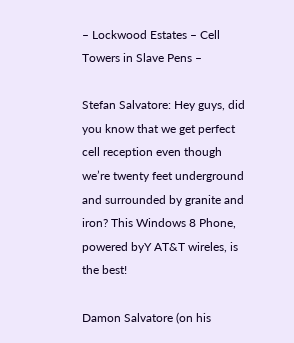– Lockwood Estates – Cell Towers in Slave Pens –

Stefan Salvatore: Hey guys, did you know that we get perfect cell reception even though we’re twenty feet underground and surrounded by granite and iron? This Windows 8 Phone, powered byY AT&T wireles, is the best!

Damon Salvatore (on his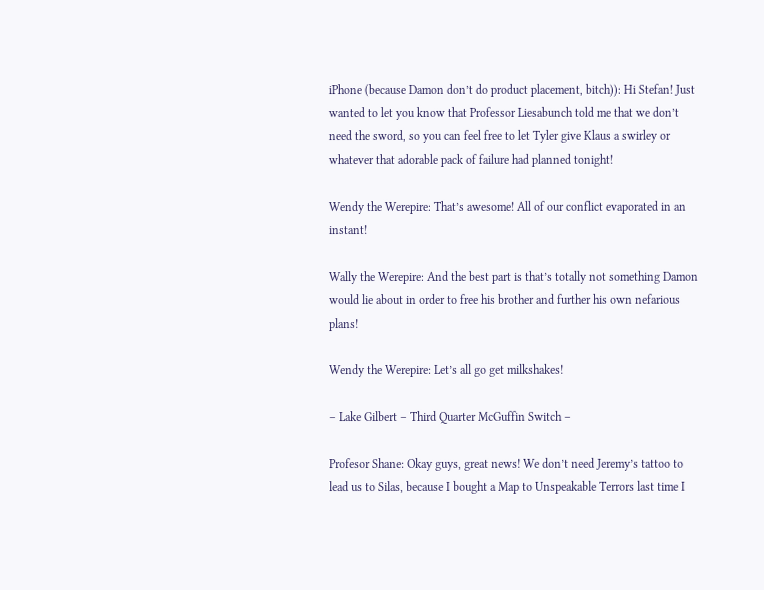iPhone (because Damon don’t do product placement, bitch)): Hi Stefan! Just wanted to let you know that Professor Liesabunch told me that we don’t need the sword, so you can feel free to let Tyler give Klaus a swirley or whatever that adorable pack of failure had planned tonight!

Wendy the Werepire: That’s awesome! All of our conflict evaporated in an instant!

Wally the Werepire: And the best part is that’s totally not something Damon would lie about in order to free his brother and further his own nefarious plans!

Wendy the Werepire: Let’s all go get milkshakes!

– Lake Gilbert – Third Quarter McGuffin Switch –

Profesor Shane: Okay guys, great news! We don’t need Jeremy’s tattoo to lead us to Silas, because I bought a Map to Unspeakable Terrors last time I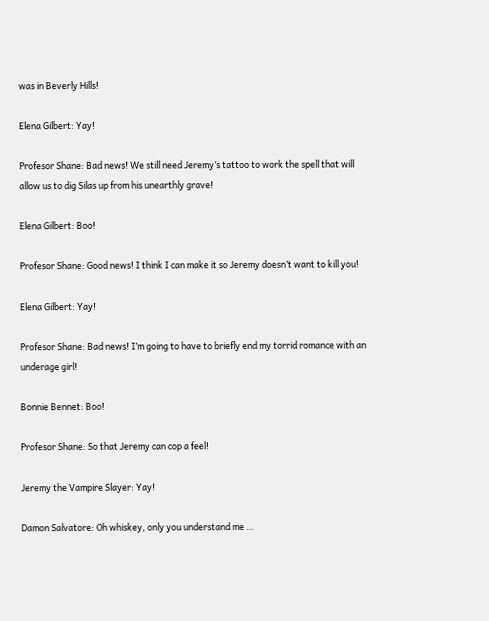was in Beverly Hills!

Elena Gilbert: Yay!

Profesor Shane: Bad news! We still need Jeremy’s tattoo to work the spell that will allow us to dig Silas up from his unearthly grave!

Elena Gilbert: Boo!

Profesor Shane: Good news! I think I can make it so Jeremy doesn’t want to kill you!

Elena Gilbert: Yay!

Profesor Shane: Bad news! I’m going to have to briefly end my torrid romance with an underage girl!

Bonnie Bennet: Boo!

Profesor Shane: So that Jeremy can cop a feel!

Jeremy the Vampire Slayer: Yay!

Damon Salvatore: Oh whiskey, only you understand me …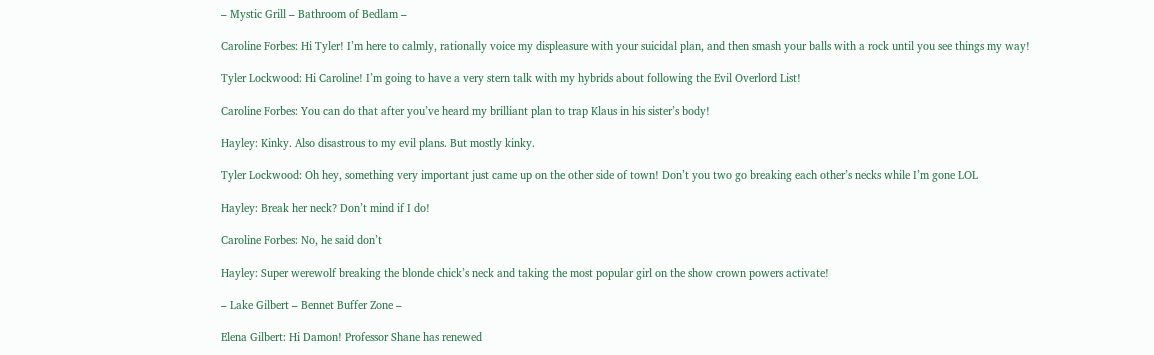– Mystic Grill – Bathroom of Bedlam –

Caroline Forbes: Hi Tyler! I’m here to calmly, rationally voice my displeasure with your suicidal plan, and then smash your balls with a rock until you see things my way!

Tyler Lockwood: Hi Caroline! I’m going to have a very stern talk with my hybrids about following the Evil Overlord List!

Caroline Forbes: You can do that after you’ve heard my brilliant plan to trap Klaus in his sister’s body!

Hayley: Kinky. Also disastrous to my evil plans. But mostly kinky.

Tyler Lockwood: Oh hey, something very important just came up on the other side of town! Don’t you two go breaking each other’s necks while I’m gone LOL

Hayley: Break her neck? Don’t mind if I do!

Caroline Forbes: No, he said don’t

Hayley: Super werewolf breaking the blonde chick’s neck and taking the most popular girl on the show crown powers activate!

– Lake Gilbert – Bennet Buffer Zone –

Elena Gilbert: Hi Damon! Professor Shane has renewed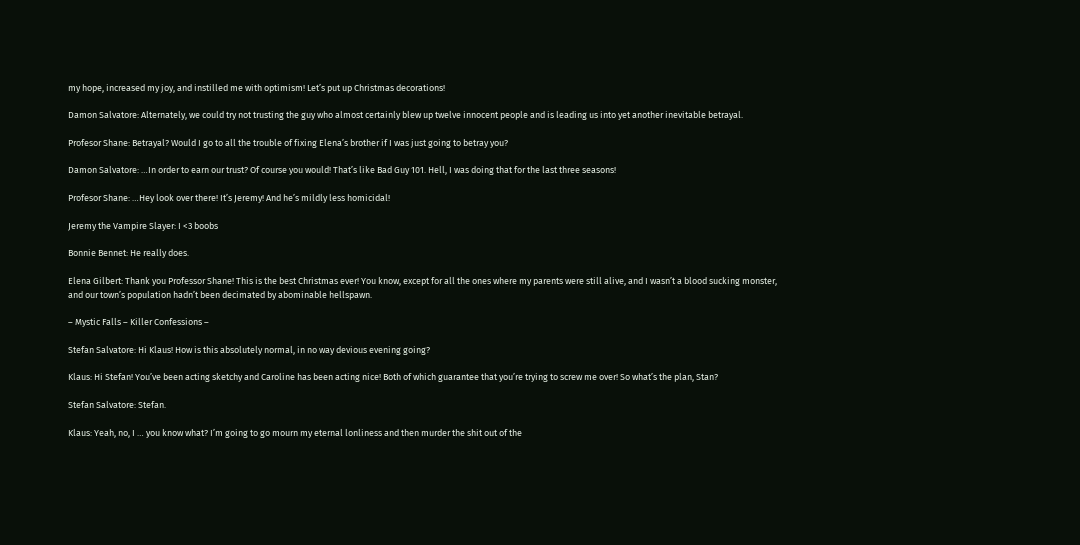my hope, increased my joy, and instilled me with optimism! Let’s put up Christmas decorations!

Damon Salvatore: Alternately, we could try not trusting the guy who almost certainly blew up twelve innocent people and is leading us into yet another inevitable betrayal.

Profesor Shane: Betrayal? Would I go to all the trouble of fixing Elena’s brother if I was just going to betray you?

Damon Salvatore: …In order to earn our trust? Of course you would! That’s like Bad Guy 101. Hell, I was doing that for the last three seasons!

Profesor Shane: …Hey look over there! It’s Jeremy! And he’s mildly less homicidal!

Jeremy the Vampire Slayer: I <3 boobs

Bonnie Bennet: He really does.

Elena Gilbert: Thank you Professor Shane! This is the best Christmas ever! You know, except for all the ones where my parents were still alive, and I wasn’t a blood sucking monster, and our town’s population hadn’t been decimated by abominable hellspawn.

– Mystic Falls – Killer Confessions –

Stefan Salvatore: Hi Klaus! How is this absolutely normal, in no way devious evening going?

Klaus: Hi Stefan! You’ve been acting sketchy and Caroline has been acting nice! Both of which guarantee that you’re trying to screw me over! So what’s the plan, Stan?

Stefan Salvatore: Stefan.

Klaus: Yeah, no, I … you know what? I’m going to go mourn my eternal lonliness and then murder the shit out of the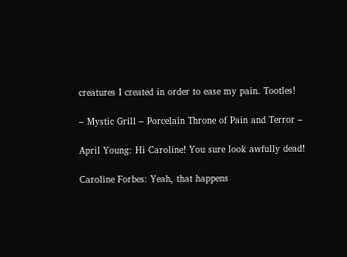creatures I created in order to ease my pain. Tootles!

– Mystic Grill – Porcelain Throne of Pain and Terror –

April Young: Hi Caroline! You sure look awfully dead!

Caroline Forbes: Yeah, that happens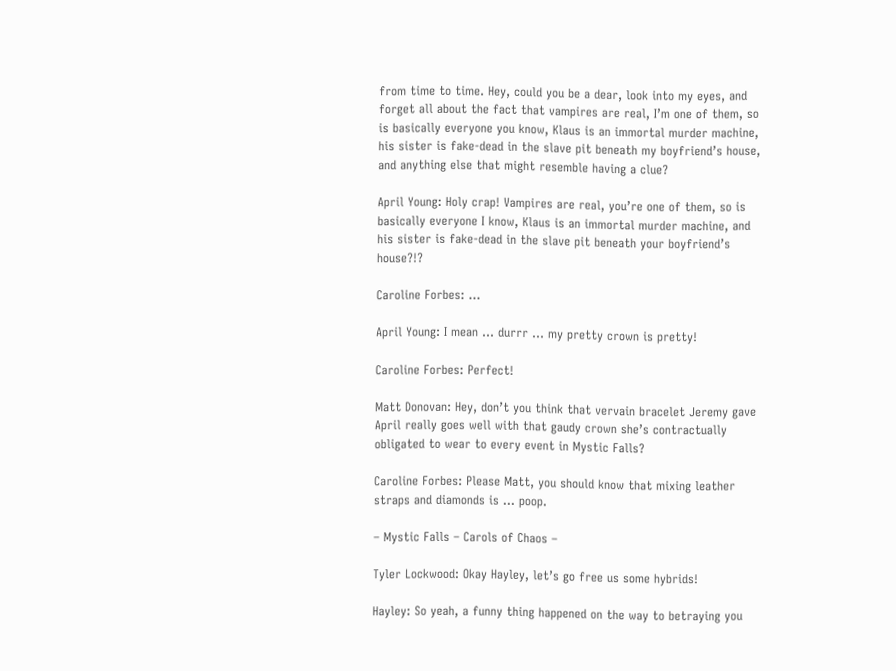from time to time. Hey, could you be a dear, look into my eyes, and forget all about the fact that vampires are real, I’m one of them, so is basically everyone you know, Klaus is an immortal murder machine, his sister is fake-dead in the slave pit beneath my boyfriend’s house, and anything else that might resemble having a clue?

April Young: Holy crap! Vampires are real, you’re one of them, so is basically everyone I know, Klaus is an immortal murder machine, and his sister is fake-dead in the slave pit beneath your boyfriend’s house?!?

Caroline Forbes: …

April Young: I mean … durrr … my pretty crown is pretty!

Caroline Forbes: Perfect!

Matt Donovan: Hey, don’t you think that vervain bracelet Jeremy gave April really goes well with that gaudy crown she’s contractually obligated to wear to every event in Mystic Falls?

Caroline Forbes: Please Matt, you should know that mixing leather straps and diamonds is … poop.

– Mystic Falls – Carols of Chaos –

Tyler Lockwood: Okay Hayley, let’s go free us some hybrids!

Hayley: So yeah, a funny thing happened on the way to betraying you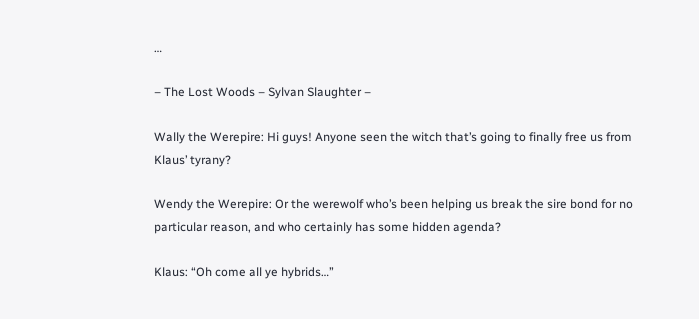…

– The Lost Woods – Sylvan Slaughter –

Wally the Werepire: Hi guys! Anyone seen the witch that’s going to finally free us from Klaus’ tyrany?

Wendy the Werepire: Or the werewolf who’s been helping us break the sire bond for no particular reason, and who certainly has some hidden agenda?

Klaus: “Oh come all ye hybrids…”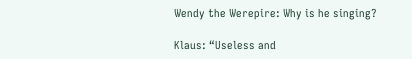Wendy the Werepire: Why is he singing?

Klaus: “Useless and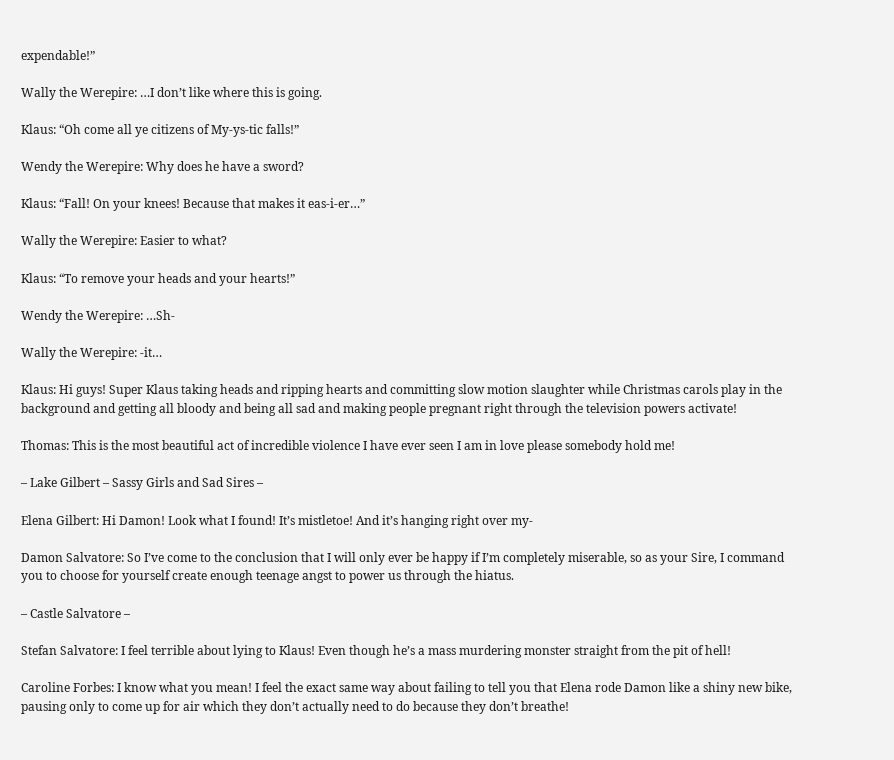expendable!”

Wally the Werepire: …I don’t like where this is going.

Klaus: “Oh come all ye citizens of My-ys-tic falls!”

Wendy the Werepire: Why does he have a sword?

Klaus: “Fall! On your knees! Because that makes it eas-i-er…”

Wally the Werepire: Easier to what?

Klaus: “To remove your heads and your hearts!”

Wendy the Werepire: …Sh-

Wally the Werepire: -it…

Klaus: Hi guys! Super Klaus taking heads and ripping hearts and committing slow motion slaughter while Christmas carols play in the background and getting all bloody and being all sad and making people pregnant right through the television powers activate!

Thomas: This is the most beautiful act of incredible violence I have ever seen I am in love please somebody hold me!

– Lake Gilbert – Sassy Girls and Sad Sires –

Elena Gilbert: Hi Damon! Look what I found! It’s mistletoe! And it’s hanging right over my-

Damon Salvatore: So I’ve come to the conclusion that I will only ever be happy if I’m completely miserable, so as your Sire, I command you to choose for yourself create enough teenage angst to power us through the hiatus.

– Castle Salvatore –

Stefan Salvatore: I feel terrible about lying to Klaus! Even though he’s a mass murdering monster straight from the pit of hell!

Caroline Forbes: I know what you mean! I feel the exact same way about failing to tell you that Elena rode Damon like a shiny new bike, pausing only to come up for air which they don’t actually need to do because they don’t breathe!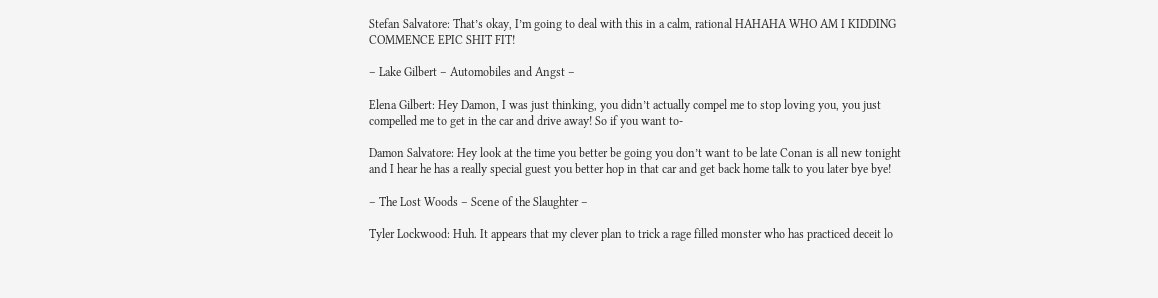Stefan Salvatore: That’s okay, I’m going to deal with this in a calm, rational HAHAHA WHO AM I KIDDING COMMENCE EPIC SHIT FIT!

– Lake Gilbert – Automobiles and Angst –

Elena Gilbert: Hey Damon, I was just thinking, you didn’t actually compel me to stop loving you, you just compelled me to get in the car and drive away! So if you want to-

Damon Salvatore: Hey look at the time you better be going you don’t want to be late Conan is all new tonight and I hear he has a really special guest you better hop in that car and get back home talk to you later bye bye!

– The Lost Woods – Scene of the Slaughter –

Tyler Lockwood: Huh. It appears that my clever plan to trick a rage filled monster who has practiced deceit lo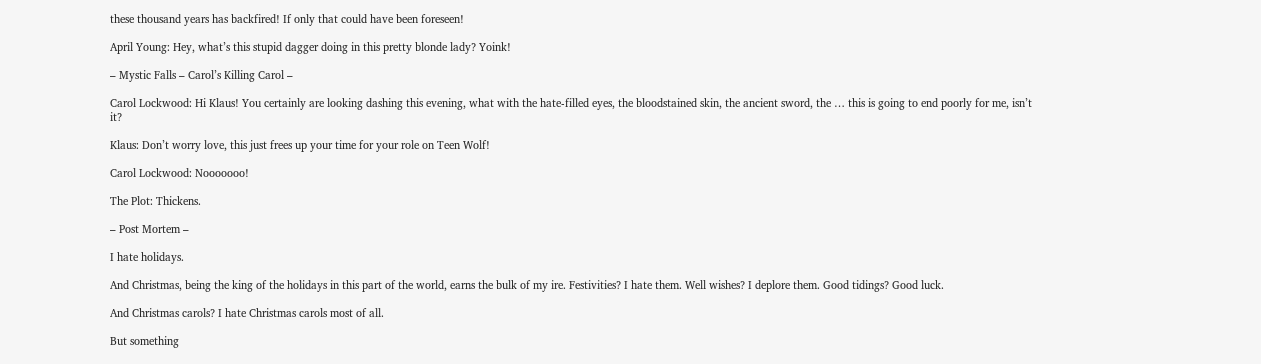these thousand years has backfired! If only that could have been foreseen!

April Young: Hey, what’s this stupid dagger doing in this pretty blonde lady? Yoink!

– Mystic Falls – Carol’s Killing Carol –

Carol Lockwood: Hi Klaus! You certainly are looking dashing this evening, what with the hate-filled eyes, the bloodstained skin, the ancient sword, the … this is going to end poorly for me, isn’t it?

Klaus: Don’t worry love, this just frees up your time for your role on Teen Wolf!

Carol Lockwood: Nooooooo!

The Plot: Thickens.

– Post Mortem –

I hate holidays.

And Christmas, being the king of the holidays in this part of the world, earns the bulk of my ire. Festivities? I hate them. Well wishes? I deplore them. Good tidings? Good luck.

And Christmas carols? I hate Christmas carols most of all.

But something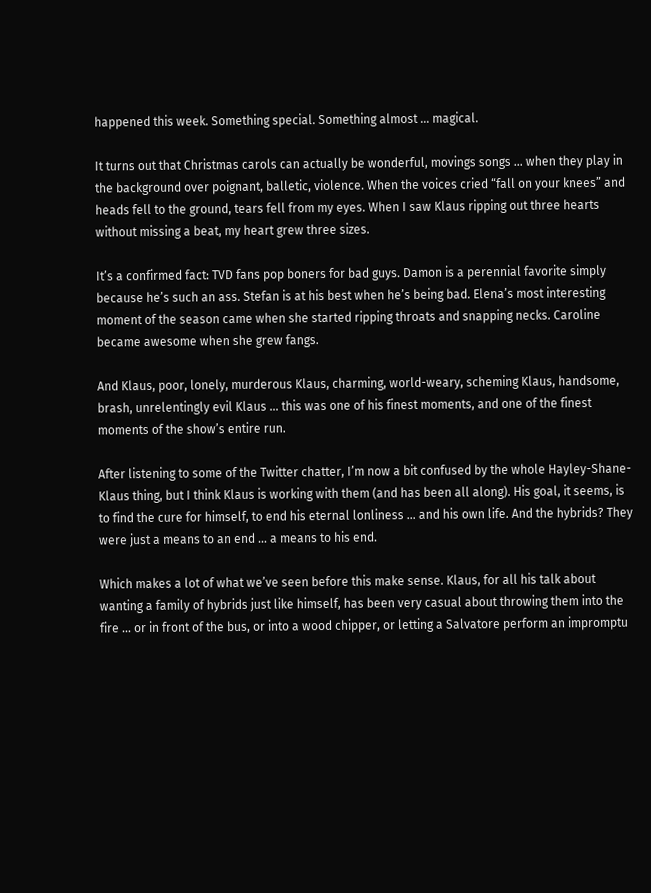happened this week. Something special. Something almost … magical.

It turns out that Christmas carols can actually be wonderful, movings songs … when they play in the background over poignant, balletic, violence. When the voices cried “fall on your knees” and heads fell to the ground, tears fell from my eyes. When I saw Klaus ripping out three hearts without missing a beat, my heart grew three sizes.

It’s a confirmed fact: TVD fans pop boners for bad guys. Damon is a perennial favorite simply because he’s such an ass. Stefan is at his best when he’s being bad. Elena’s most interesting moment of the season came when she started ripping throats and snapping necks. Caroline became awesome when she grew fangs.

And Klaus, poor, lonely, murderous Klaus, charming, world-weary, scheming Klaus, handsome, brash, unrelentingly evil Klaus … this was one of his finest moments, and one of the finest moments of the show’s entire run.

After listening to some of the Twitter chatter, I’m now a bit confused by the whole Hayley-Shane-Klaus thing, but I think Klaus is working with them (and has been all along). His goal, it seems, is to find the cure for himself, to end his eternal lonliness … and his own life. And the hybrids? They were just a means to an end … a means to his end.

Which makes a lot of what we’ve seen before this make sense. Klaus, for all his talk about wanting a family of hybrids just like himself, has been very casual about throwing them into the fire … or in front of the bus, or into a wood chipper, or letting a Salvatore perform an impromptu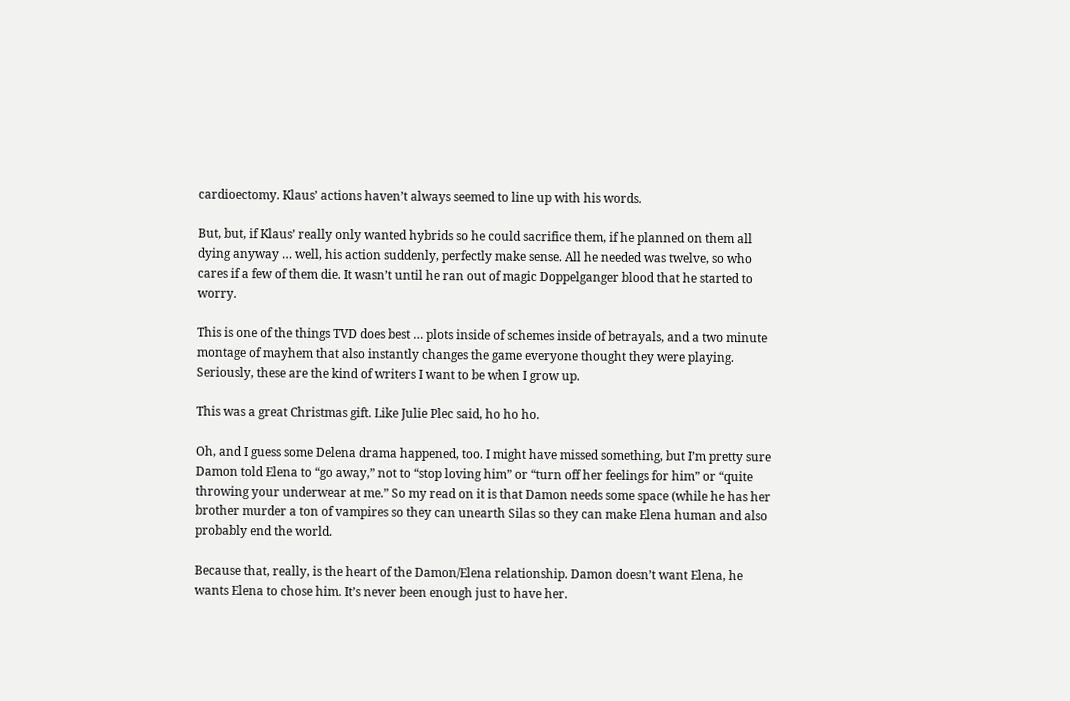cardioectomy. Klaus’ actions haven’t always seemed to line up with his words.

But, but, if Klaus’ really only wanted hybrids so he could sacrifice them, if he planned on them all dying anyway … well, his action suddenly, perfectly make sense. All he needed was twelve, so who cares if a few of them die. It wasn’t until he ran out of magic Doppelganger blood that he started to worry.

This is one of the things TVD does best … plots inside of schemes inside of betrayals, and a two minute montage of mayhem that also instantly changes the game everyone thought they were playing. Seriously, these are the kind of writers I want to be when I grow up.

This was a great Christmas gift. Like Julie Plec said, ho ho ho.

Oh, and I guess some Delena drama happened, too. I might have missed something, but I’m pretty sure Damon told Elena to “go away,” not to “stop loving him” or “turn off her feelings for him” or “quite throwing your underwear at me.” So my read on it is that Damon needs some space (while he has her brother murder a ton of vampires so they can unearth Silas so they can make Elena human and also probably end the world.

Because that, really, is the heart of the Damon/Elena relationship. Damon doesn’t want Elena, he wants Elena to chose him. It’s never been enough just to have her.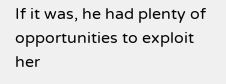If it was, he had plenty of opportunities to exploit her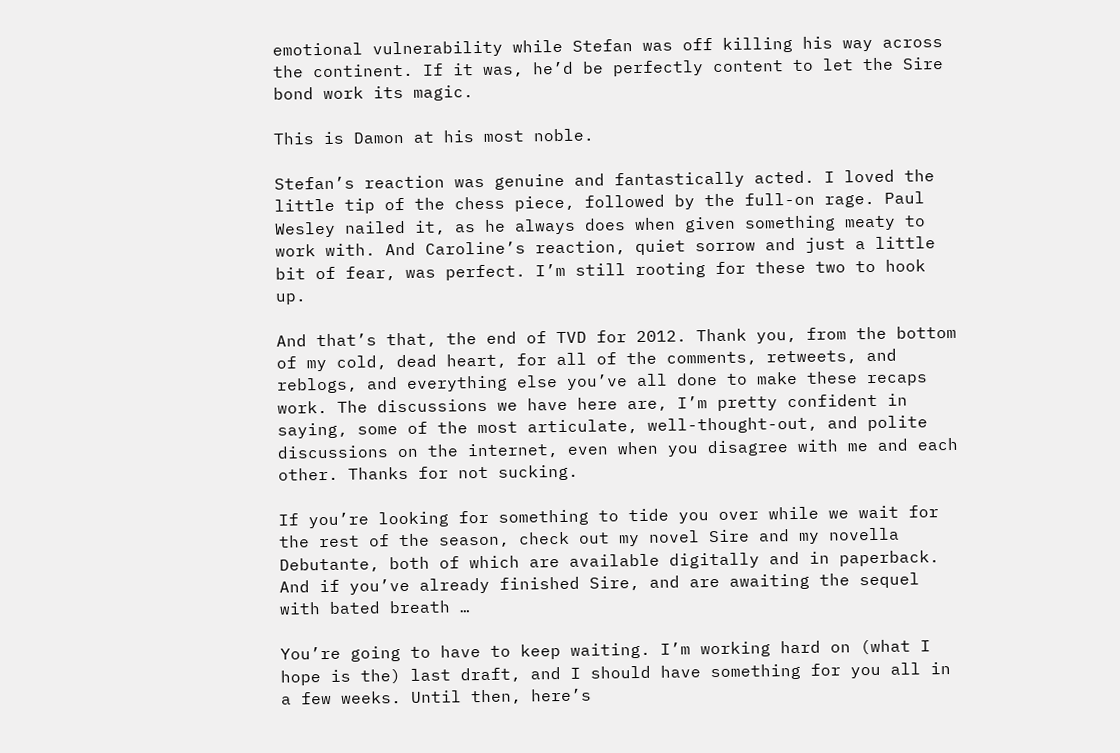emotional vulnerability while Stefan was off killing his way across the continent. If it was, he’d be perfectly content to let the Sire bond work its magic.

This is Damon at his most noble.

Stefan’s reaction was genuine and fantastically acted. I loved the little tip of the chess piece, followed by the full-on rage. Paul Wesley nailed it, as he always does when given something meaty to work with. And Caroline’s reaction, quiet sorrow and just a little bit of fear, was perfect. I’m still rooting for these two to hook up.

And that’s that, the end of TVD for 2012. Thank you, from the bottom of my cold, dead heart, for all of the comments, retweets, and reblogs, and everything else you’ve all done to make these recaps work. The discussions we have here are, I’m pretty confident in saying, some of the most articulate, well-thought-out, and polite discussions on the internet, even when you disagree with me and each other. Thanks for not sucking.

If you’re looking for something to tide you over while we wait for the rest of the season, check out my novel Sire and my novella Debutante, both of which are available digitally and in paperback. And if you’ve already finished Sire, and are awaiting the sequel with bated breath …

You’re going to have to keep waiting. I’m working hard on (what I hope is the) last draft, and I should have something for you all in a few weeks. Until then, here’s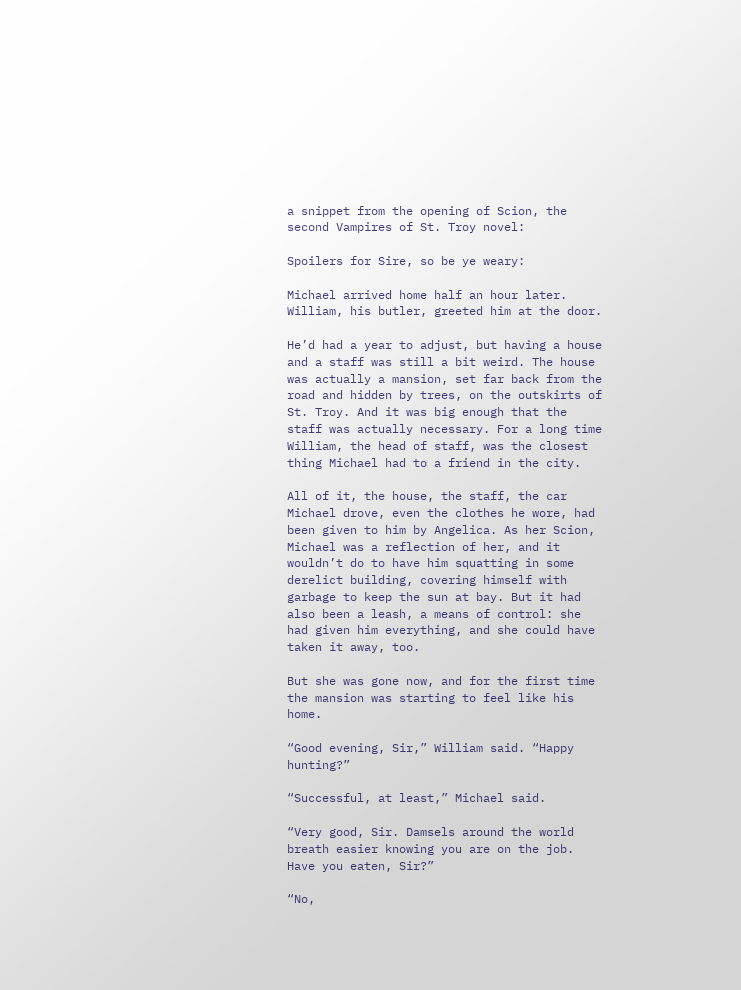a snippet from the opening of Scion, the second Vampires of St. Troy novel:

Spoilers for Sire, so be ye weary:

Michael arrived home half an hour later. William, his butler, greeted him at the door.

He’d had a year to adjust, but having a house and a staff was still a bit weird. The house was actually a mansion, set far back from the road and hidden by trees, on the outskirts of St. Troy. And it was big enough that the staff was actually necessary. For a long time William, the head of staff, was the closest thing Michael had to a friend in the city.

All of it, the house, the staff, the car Michael drove, even the clothes he wore, had been given to him by Angelica. As her Scion, Michael was a reflection of her, and it wouldn’t do to have him squatting in some derelict building, covering himself with garbage to keep the sun at bay. But it had also been a leash, a means of control: she had given him everything, and she could have taken it away, too.

But she was gone now, and for the first time the mansion was starting to feel like his home.

“Good evening, Sir,” William said. “Happy hunting?”

“Successful, at least,” Michael said.

“Very good, Sir. Damsels around the world breath easier knowing you are on the job. Have you eaten, Sir?”

“No,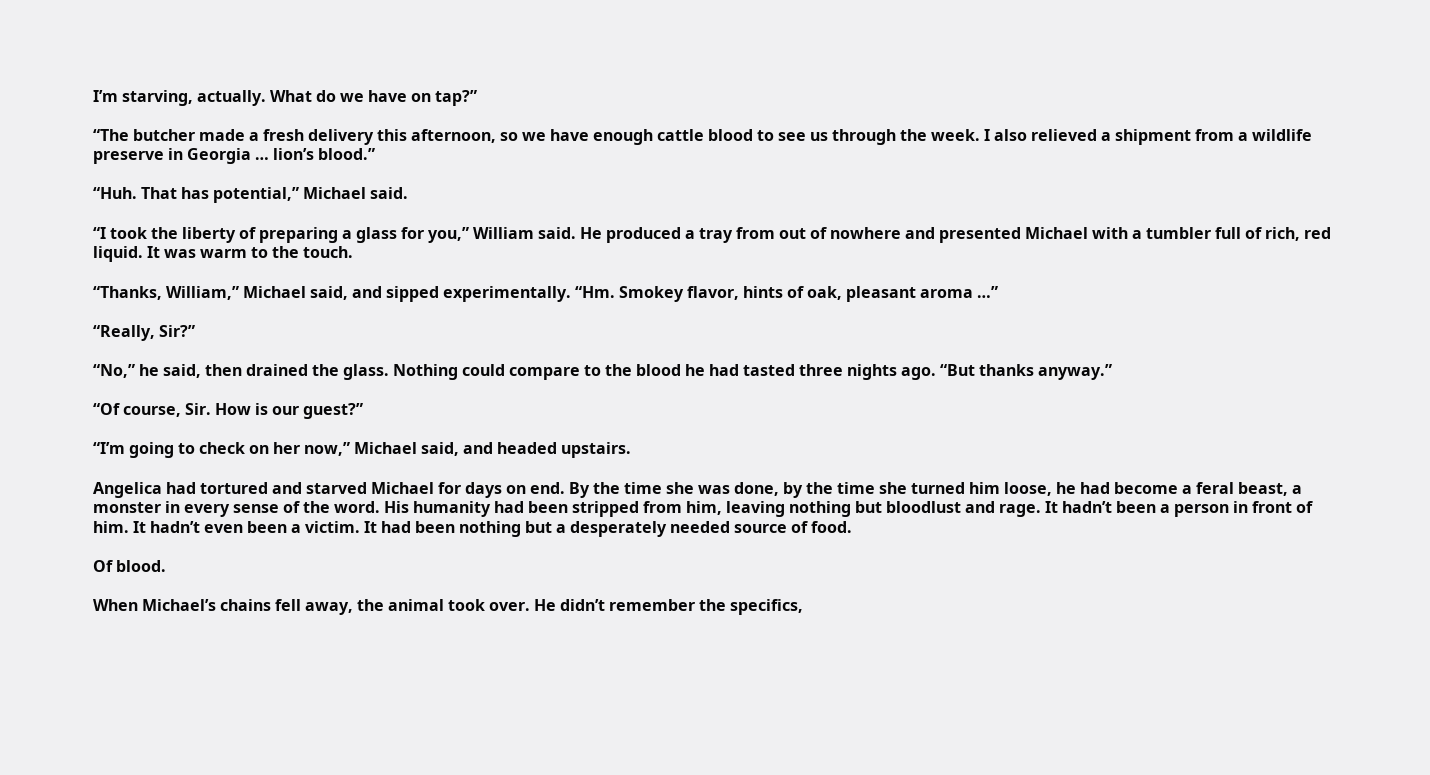I’m starving, actually. What do we have on tap?”

“The butcher made a fresh delivery this afternoon, so we have enough cattle blood to see us through the week. I also relieved a shipment from a wildlife preserve in Georgia … lion’s blood.”

“Huh. That has potential,” Michael said.

“I took the liberty of preparing a glass for you,” William said. He produced a tray from out of nowhere and presented Michael with a tumbler full of rich, red liquid. It was warm to the touch.

“Thanks, William,” Michael said, and sipped experimentally. “Hm. Smokey flavor, hints of oak, pleasant aroma …”

“Really, Sir?”

“No,” he said, then drained the glass. Nothing could compare to the blood he had tasted three nights ago. “But thanks anyway.”

“Of course, Sir. How is our guest?”

“I’m going to check on her now,” Michael said, and headed upstairs.

Angelica had tortured and starved Michael for days on end. By the time she was done, by the time she turned him loose, he had become a feral beast, a monster in every sense of the word. His humanity had been stripped from him, leaving nothing but bloodlust and rage. It hadn’t been a person in front of him. It hadn’t even been a victim. It had been nothing but a desperately needed source of food.

Of blood.

When Michael’s chains fell away, the animal took over. He didn’t remember the specifics,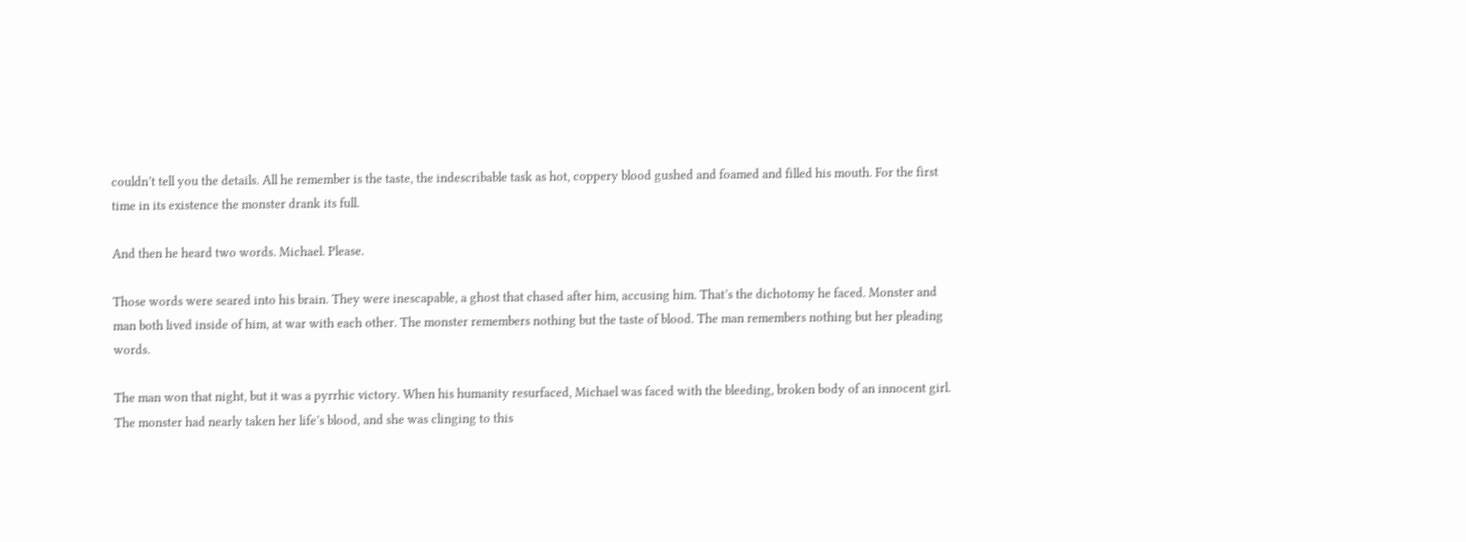couldn’t tell you the details. All he remember is the taste, the indescribable task as hot, coppery blood gushed and foamed and filled his mouth. For the first time in its existence the monster drank its full.

And then he heard two words. Michael. Please.

Those words were seared into his brain. They were inescapable, a ghost that chased after him, accusing him. That’s the dichotomy he faced. Monster and man both lived inside of him, at war with each other. The monster remembers nothing but the taste of blood. The man remembers nothing but her pleading words.

The man won that night, but it was a pyrrhic victory. When his humanity resurfaced, Michael was faced with the bleeding, broken body of an innocent girl. The monster had nearly taken her life’s blood, and she was clinging to this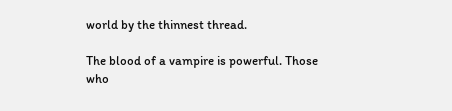world by the thinnest thread.

The blood of a vampire is powerful. Those who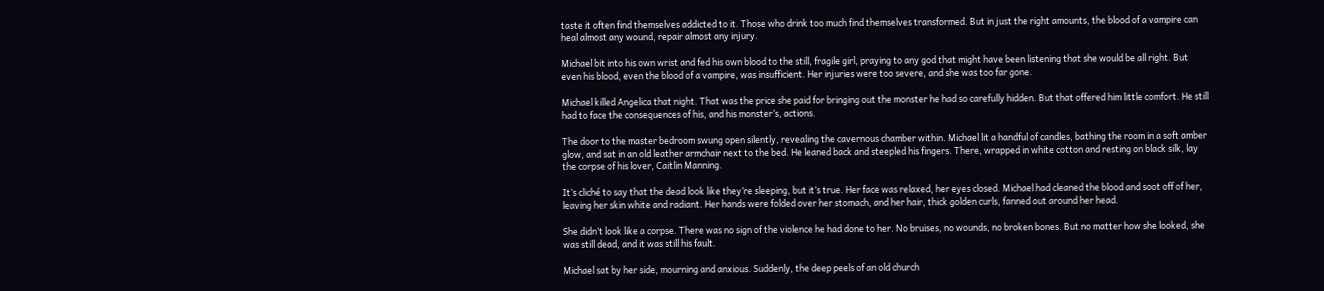taste it often find themselves addicted to it. Those who drink too much find themselves transformed. But in just the right amounts, the blood of a vampire can heal almost any wound, repair almost any injury.

Michael bit into his own wrist and fed his own blood to the still, fragile girl, praying to any god that might have been listening that she would be all right. But even his blood, even the blood of a vampire, was insufficient. Her injuries were too severe, and she was too far gone.

Michael killed Angelica that night. That was the price she paid for bringing out the monster he had so carefully hidden. But that offered him little comfort. He still had to face the consequences of his, and his monster’s, actions.

The door to the master bedroom swung open silently, revealing the cavernous chamber within. Michael lit a handful of candles, bathing the room in a soft amber glow, and sat in an old leather armchair next to the bed. He leaned back and steepled his fingers. There, wrapped in white cotton and resting on black silk, lay the corpse of his lover, Caitlin Manning.

It’s cliché to say that the dead look like they’re sleeping, but it’s true. Her face was relaxed, her eyes closed. Michael had cleaned the blood and soot off of her, leaving her skin white and radiant. Her hands were folded over her stomach, and her hair, thick golden curls, fanned out around her head.

She didn’t look like a corpse. There was no sign of the violence he had done to her. No bruises, no wounds, no broken bones. But no matter how she looked, she was still dead, and it was still his fault.

Michael sat by her side, mourning and anxious. Suddenly, the deep peels of an old church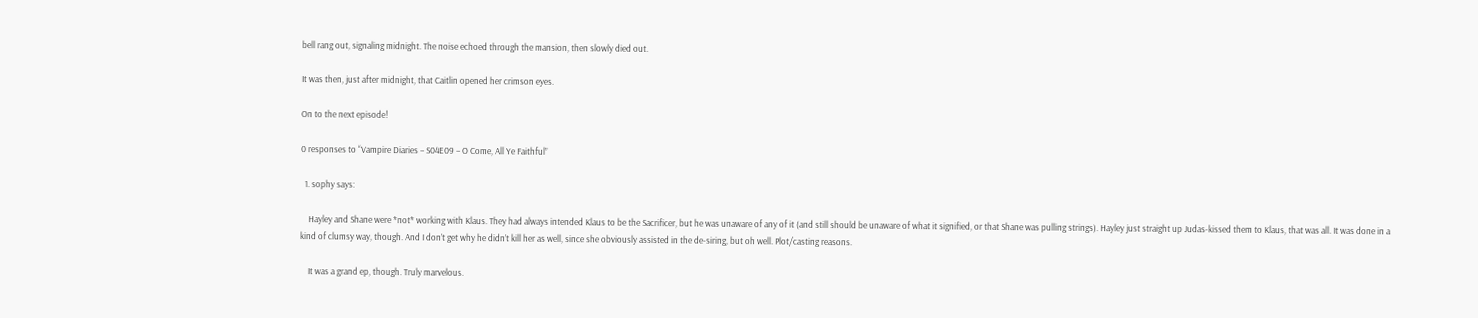bell rang out, signaling midnight. The noise echoed through the mansion, then slowly died out.

It was then, just after midnight, that Caitlin opened her crimson eyes.

On to the next episode!

0 responses to “Vampire Diaries – S04E09 – O Come, All Ye Faithful”

  1. sophy says:

    Hayley and Shane were *not* working with Klaus. They had always intended Klaus to be the Sacrificer, but he was unaware of any of it (and still should be unaware of what it signified, or that Shane was pulling strings). Hayley just straight up Judas-kissed them to Klaus, that was all. It was done in a kind of clumsy way, though. And I don’t get why he didn’t kill her as well, since she obviously assisted in the de-siring, but oh well. Plot/casting reasons.

    It was a grand ep, though. Truly marvelous.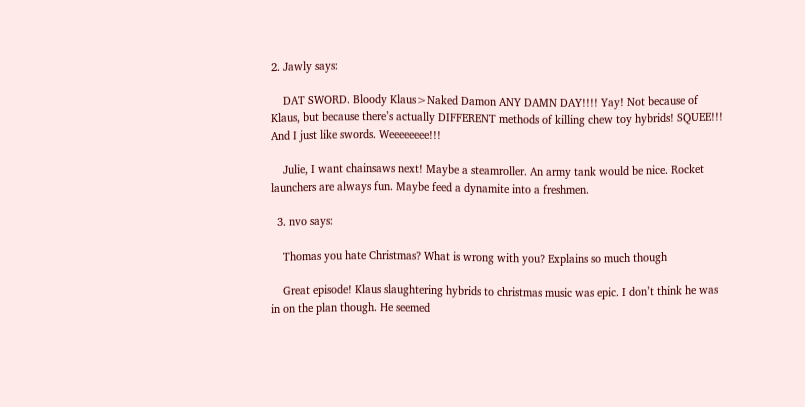2. Jawly says:

    DAT SWORD. Bloody Klaus>Naked Damon ANY DAMN DAY!!!! Yay! Not because of Klaus, but because there’s actually DIFFERENT methods of killing chew toy hybrids! SQUEE!!! And I just like swords. Weeeeeeee!!!

    Julie, I want chainsaws next! Maybe a steamroller. An army tank would be nice. Rocket launchers are always fun. Maybe feed a dynamite into a freshmen.

  3. nvo says:

    Thomas you hate Christmas? What is wrong with you? Explains so much though

    Great episode! Klaus slaughtering hybrids to christmas music was epic. I don’t think he was in on the plan though. He seemed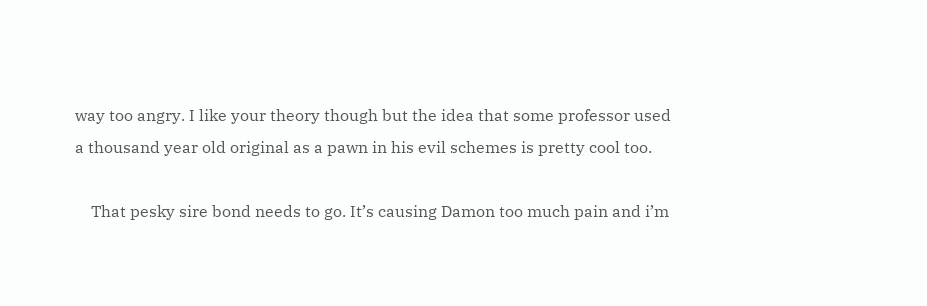way too angry. I like your theory though but the idea that some professor used a thousand year old original as a pawn in his evil schemes is pretty cool too.

    That pesky sire bond needs to go. It’s causing Damon too much pain and i’m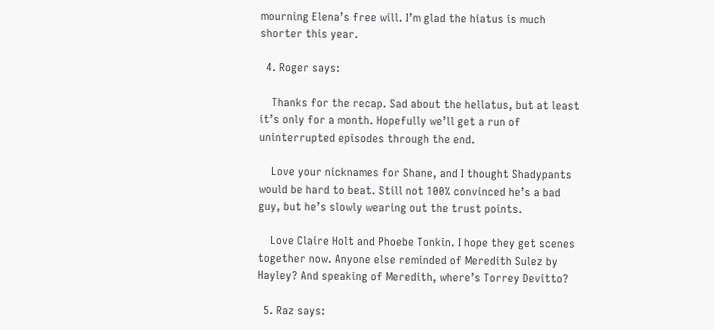mourning Elena’s free will. I’m glad the hiatus is much shorter this year.

  4. Roger says:

    Thanks for the recap. Sad about the hellatus, but at least it’s only for a month. Hopefully we’ll get a run of uninterrupted episodes through the end.

    Love your nicknames for Shane, and I thought Shadypants would be hard to beat. Still not 100% convinced he’s a bad guy, but he’s slowly wearing out the trust points.

    Love Claire Holt and Phoebe Tonkin. I hope they get scenes together now. Anyone else reminded of Meredith Sulez by Hayley? And speaking of Meredith, where’s Torrey Devitto?

  5. Raz says: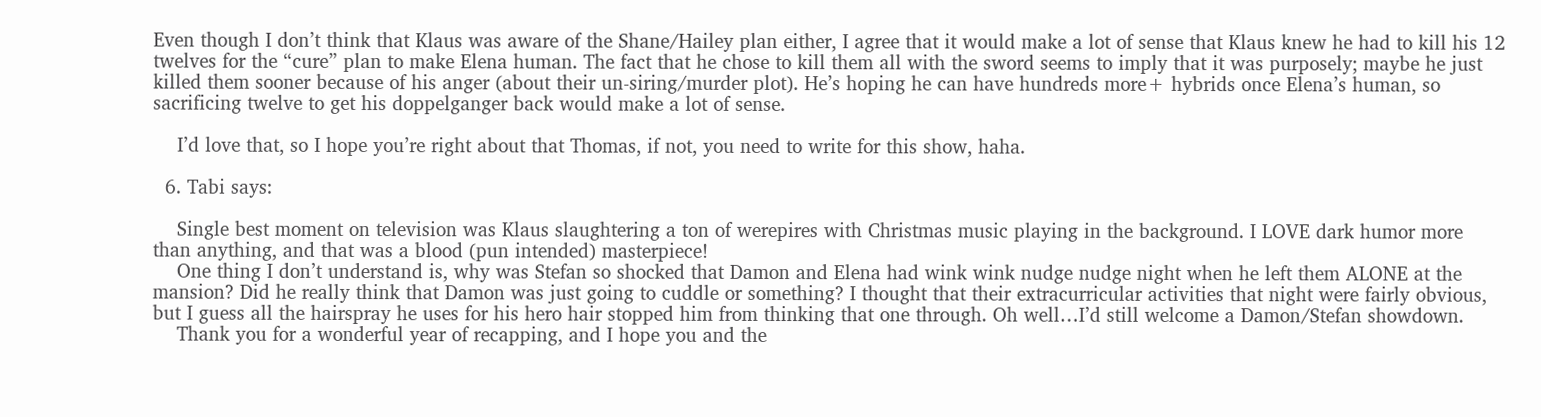Even though I don’t think that Klaus was aware of the Shane/Hailey plan either, I agree that it would make a lot of sense that Klaus knew he had to kill his 12 twelves for the “cure” plan to make Elena human. The fact that he chose to kill them all with the sword seems to imply that it was purposely; maybe he just killed them sooner because of his anger (about their un-siring/murder plot). He’s hoping he can have hundreds more+ hybrids once Elena’s human, so sacrificing twelve to get his doppelganger back would make a lot of sense.

    I’d love that, so I hope you’re right about that Thomas, if not, you need to write for this show, haha.

  6. Tabi says:

    Single best moment on television was Klaus slaughtering a ton of werepires with Christmas music playing in the background. I LOVE dark humor more than anything, and that was a blood (pun intended) masterpiece!
    One thing I don’t understand is, why was Stefan so shocked that Damon and Elena had wink wink nudge nudge night when he left them ALONE at the mansion? Did he really think that Damon was just going to cuddle or something? I thought that their extracurricular activities that night were fairly obvious, but I guess all the hairspray he uses for his hero hair stopped him from thinking that one through. Oh well…I’d still welcome a Damon/Stefan showdown.
    Thank you for a wonderful year of recapping, and I hope you and the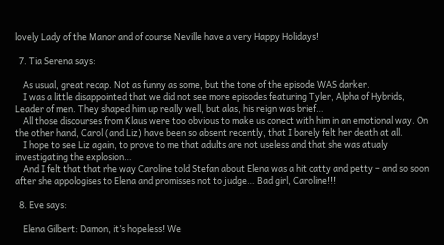lovely Lady of the Manor and of course Neville have a very Happy Holidays!

  7. Tia Serena says:

    As usual, great recap. Not as funny as some, but the tone of the episode WAS darker.
    I was a little disappointed that we did not see more episodes featuring Tyler, Alpha of Hybrids, Leader of men. They shaped him up really well, but alas, his reign was brief…
    All those discourses from Klaus were too obvious to make us conect with him in an emotional way. On the other hand, Carol (and Liz) have been so absent recently, that I barely felt her death at all.
    I hope to see Liz again, to prove to me that adults are not useless and that she was atualy investigating the explosion…
    And I felt that that rhe way Caroline told Stefan about Elena was a hit catty and petty – and so soon after she appologises to Elena and promisses not to judge… Bad girl, Caroline!!!

  8. Eve says:

    Elena Gilbert: Damon, it’s hopeless! We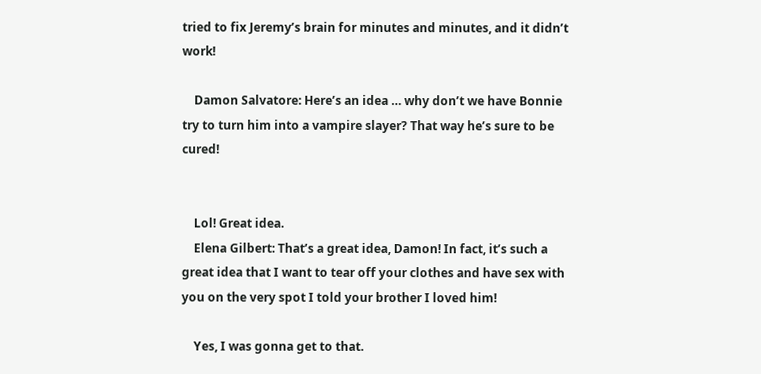tried to fix Jeremy’s brain for minutes and minutes, and it didn’t work!

    Damon Salvatore: Here’s an idea … why don’t we have Bonnie try to turn him into a vampire slayer? That way he’s sure to be cured!


    Lol! Great idea.
    Elena Gilbert: That’s a great idea, Damon! In fact, it’s such a great idea that I want to tear off your clothes and have sex with you on the very spot I told your brother I loved him!

    Yes, I was gonna get to that.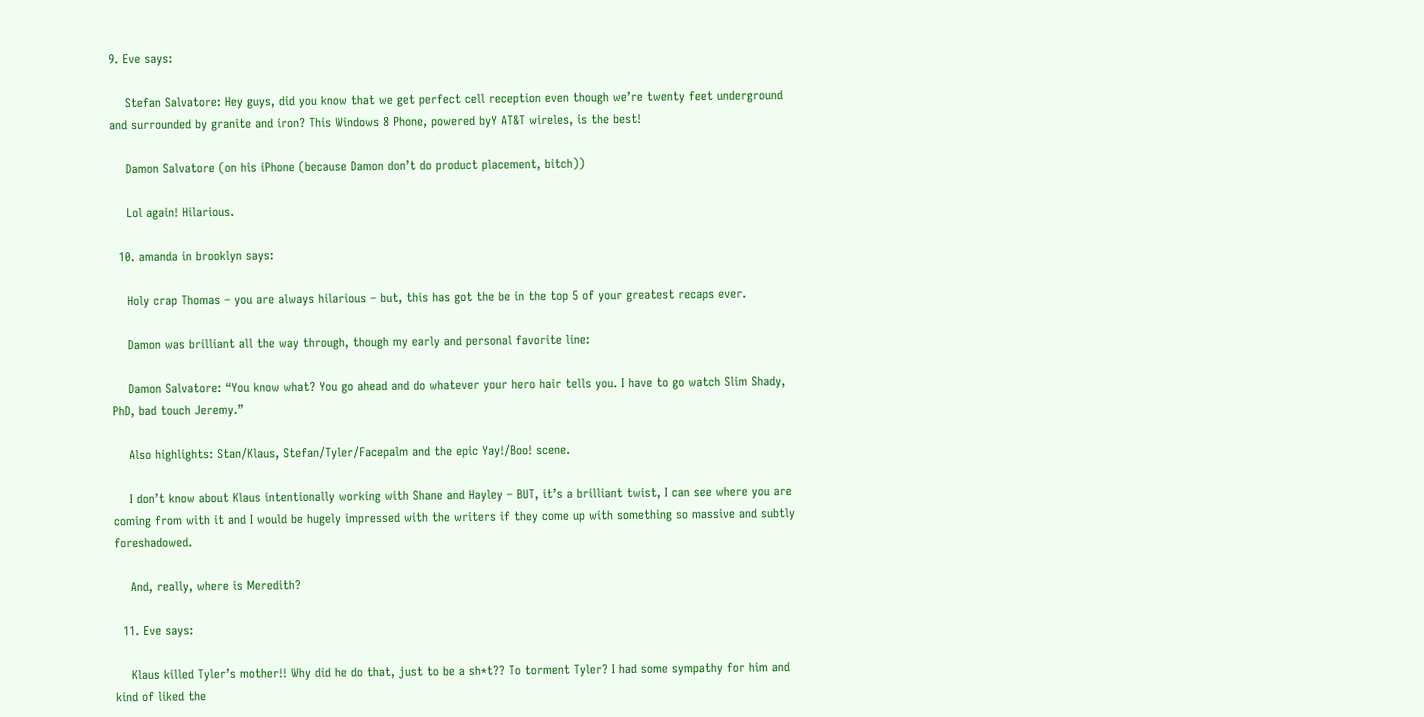9. Eve says:

    Stefan Salvatore: Hey guys, did you know that we get perfect cell reception even though we’re twenty feet underground and surrounded by granite and iron? This Windows 8 Phone, powered byY AT&T wireles, is the best!

    Damon Salvatore (on his iPhone (because Damon don’t do product placement, bitch))

    Lol again! Hilarious.

  10. amanda in brooklyn says:

    Holy crap Thomas – you are always hilarious – but, this has got the be in the top 5 of your greatest recaps ever.

    Damon was brilliant all the way through, though my early and personal favorite line:

    Damon Salvatore: “You know what? You go ahead and do whatever your hero hair tells you. I have to go watch Slim Shady, PhD, bad touch Jeremy.”

    Also highlights: Stan/Klaus, Stefan/Tyler/Facepalm and the epic Yay!/Boo! scene.

    I don’t know about Klaus intentionally working with Shane and Hayley – BUT, it’s a brilliant twist, I can see where you are coming from with it and I would be hugely impressed with the writers if they come up with something so massive and subtly foreshadowed.

    And, really, where is Meredith?

  11. Eve says:

    Klaus killed Tyler’s mother!! Why did he do that, just to be a sh*t?? To torment Tyler? I had some sympathy for him and kind of liked the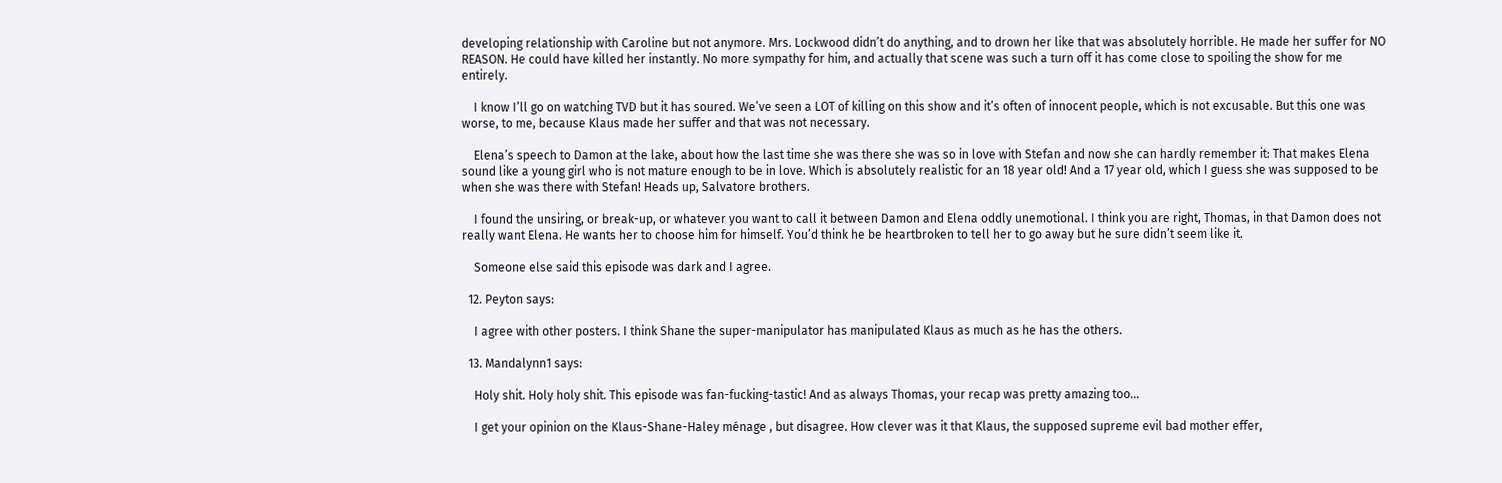developing relationship with Caroline but not anymore. Mrs. Lockwood didn’t do anything, and to drown her like that was absolutely horrible. He made her suffer for NO REASON. He could have killed her instantly. No more sympathy for him, and actually that scene was such a turn off it has come close to spoiling the show for me entirely.

    I know I’ll go on watching TVD but it has soured. We’ve seen a LOT of killing on this show and it’s often of innocent people, which is not excusable. But this one was worse, to me, because Klaus made her suffer and that was not necessary.

    Elena’s speech to Damon at the lake, about how the last time she was there she was so in love with Stefan and now she can hardly remember it: That makes Elena sound like a young girl who is not mature enough to be in love. Which is absolutely realistic for an 18 year old! And a 17 year old, which I guess she was supposed to be when she was there with Stefan! Heads up, Salvatore brothers.

    I found the unsiring, or break-up, or whatever you want to call it between Damon and Elena oddly unemotional. I think you are right, Thomas, in that Damon does not really want Elena. He wants her to choose him for himself. You’d think he be heartbroken to tell her to go away but he sure didn’t seem like it.

    Someone else said this episode was dark and I agree.

  12. Peyton says:

    I agree with other posters. I think Shane the super-manipulator has manipulated Klaus as much as he has the others.

  13. Mandalynn1 says:

    Holy shit. Holy holy shit. This episode was fan-fucking-tastic! And as always Thomas, your recap was pretty amazing too…

    I get your opinion on the Klaus-Shane-Haley ménage , but disagree. How clever was it that Klaus, the supposed supreme evil bad mother effer,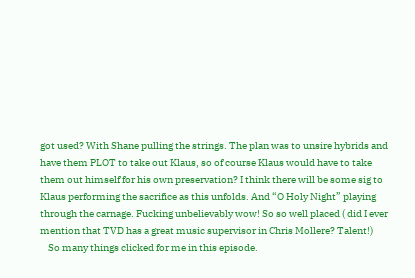got used? With Shane pulling the strings. The plan was to unsire hybrids and have them PLOT to take out Klaus, so of course Klaus would have to take them out himself for his own preservation? I think there will be some sig to Klaus performing the sacrifice as this unfolds. And “O Holy Night” playing through the carnage. Fucking unbelievably wow! So so well placed ( did I ever mention that TVD has a great music supervisor in Chris Mollere? Talent!)
    So many things clicked for me in this episode.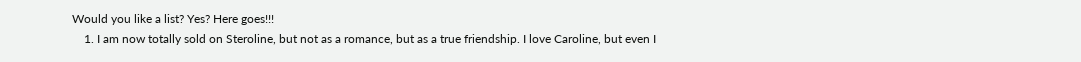Would you like a list? Yes? Here goes!!!
    1. I am now totally sold on Steroline, but not as a romance, but as a true friendship. I love Caroline, but even I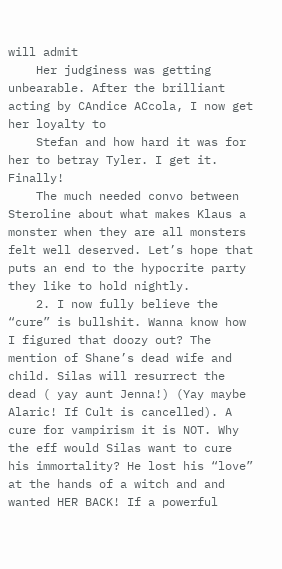will admit
    Her judginess was getting unbearable. After the brilliant acting by CAndice ACcola, I now get her loyalty to
    Stefan and how hard it was for her to betray Tyler. I get it. Finally!
    The much needed convo between Steroline about what makes Klaus a monster when they are all monsters felt well deserved. Let’s hope that puts an end to the hypocrite party they like to hold nightly.
    2. I now fully believe the “cure” is bullshit. Wanna know how I figured that doozy out? The mention of Shane’s dead wife and child. Silas will resurrect the dead ( yay aunt Jenna!) (Yay maybe Alaric! If Cult is cancelled). A cure for vampirism it is NOT. Why the eff would Silas want to cure his immortality? He lost his “love” at the hands of a witch and and wanted HER BACK! If a powerful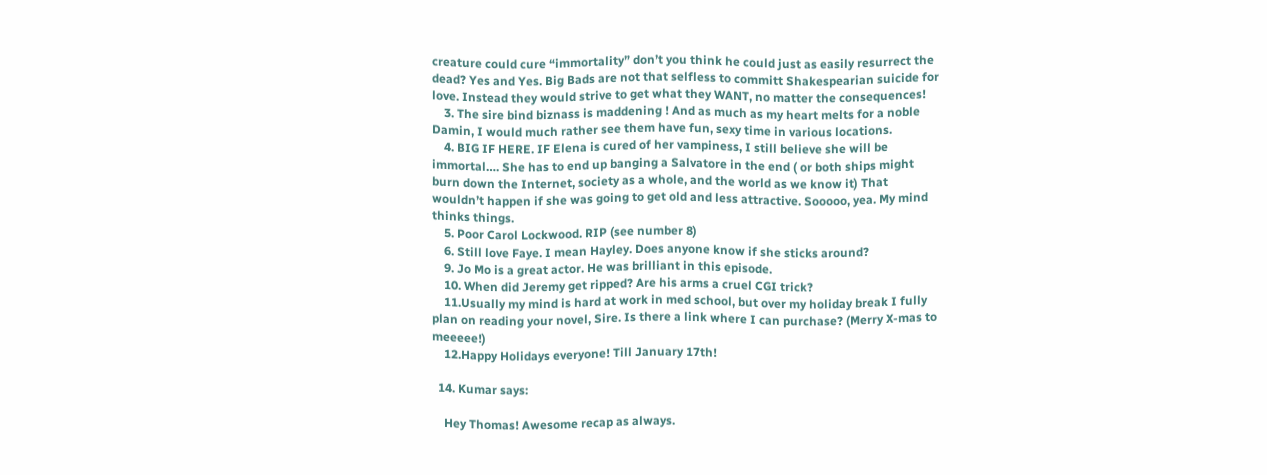creature could cure “immortality” don’t you think he could just as easily resurrect the dead? Yes and Yes. Big Bads are not that selfless to committ Shakespearian suicide for love. Instead they would strive to get what they WANT, no matter the consequences!
    3. The sire bind biznass is maddening ! And as much as my heart melts for a noble Damin, I would much rather see them have fun, sexy time in various locations.
    4. BIG IF HERE. IF Elena is cured of her vampiness, I still believe she will be immortal…. She has to end up banging a Salvatore in the end ( or both ships might burn down the Internet, society as a whole, and the world as we know it) That wouldn’t happen if she was going to get old and less attractive. Sooooo, yea. My mind thinks things.
    5. Poor Carol Lockwood. RIP (see number 8)
    6. Still love Faye. I mean Hayley. Does anyone know if she sticks around?
    9. Jo Mo is a great actor. He was brilliant in this episode.
    10. When did Jeremy get ripped? Are his arms a cruel CGI trick?
    11.Usually my mind is hard at work in med school, but over my holiday break I fully plan on reading your novel, Sire. Is there a link where I can purchase? (Merry X-mas to meeeee!)
    12.Happy Holidays everyone! Till January 17th!

  14. Kumar says:

    Hey Thomas! Awesome recap as always.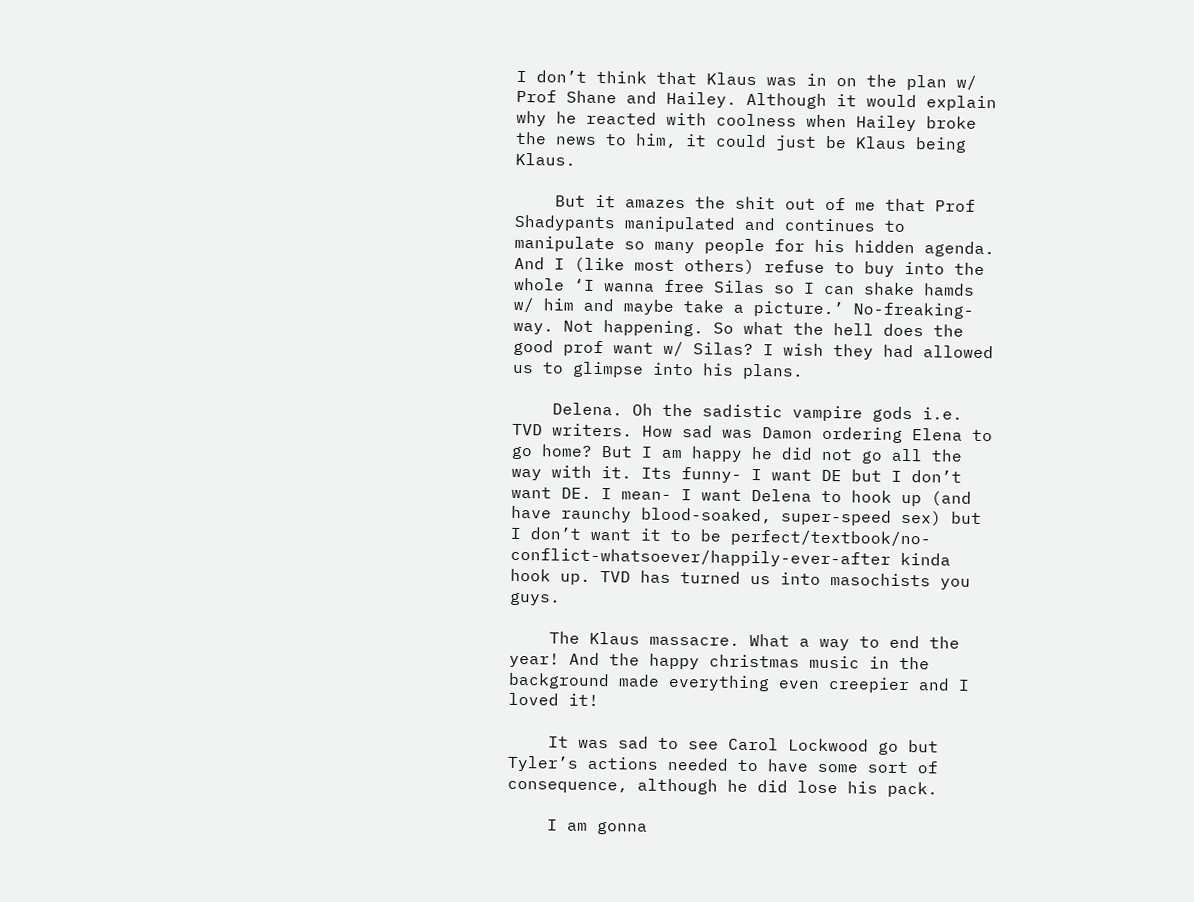I don’t think that Klaus was in on the plan w/ Prof Shane and Hailey. Although it would explain why he reacted with coolness when Hailey broke the news to him, it could just be Klaus being Klaus.

    But it amazes the shit out of me that Prof Shadypants manipulated and continues to manipulate so many people for his hidden agenda. And I (like most others) refuse to buy into the whole ‘I wanna free Silas so I can shake hamds w/ him and maybe take a picture.’ No-freaking-way. Not happening. So what the hell does the good prof want w/ Silas? I wish they had allowed us to glimpse into his plans.

    Delena. Oh the sadistic vampire gods i.e. TVD writers. How sad was Damon ordering Elena to go home? But I am happy he did not go all the way with it. Its funny- I want DE but I don’t want DE. I mean- I want Delena to hook up (and have raunchy blood-soaked, super-speed sex) but I don’t want it to be perfect/textbook/no-conflict-whatsoever/happily-ever-after kinda hook up. TVD has turned us into masochists you guys.

    The Klaus massacre. What a way to end the year! And the happy christmas music in the background made everything even creepier and I loved it!

    It was sad to see Carol Lockwood go but Tyler’s actions needed to have some sort of consequence, although he did lose his pack.

    I am gonna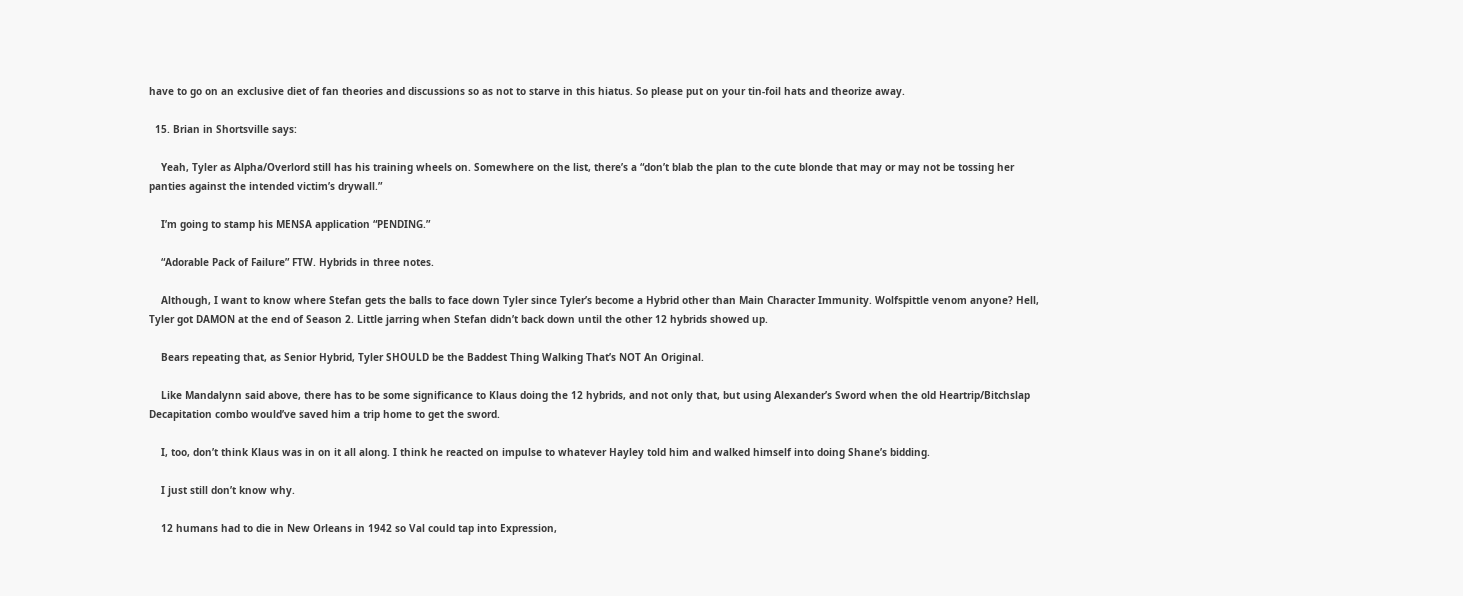have to go on an exclusive diet of fan theories and discussions so as not to starve in this hiatus. So please put on your tin-foil hats and theorize away.

  15. Brian in Shortsville says:

    Yeah, Tyler as Alpha/Overlord still has his training wheels on. Somewhere on the list, there’s a “don’t blab the plan to the cute blonde that may or may not be tossing her panties against the intended victim’s drywall.”

    I’m going to stamp his MENSA application “PENDING.”

    “Adorable Pack of Failure” FTW. Hybrids in three notes.

    Although, I want to know where Stefan gets the balls to face down Tyler since Tyler’s become a Hybrid other than Main Character Immunity. Wolfspittle venom anyone? Hell, Tyler got DAMON at the end of Season 2. Little jarring when Stefan didn’t back down until the other 12 hybrids showed up.

    Bears repeating that, as Senior Hybrid, Tyler SHOULD be the Baddest Thing Walking That’s NOT An Original.

    Like Mandalynn said above, there has to be some significance to Klaus doing the 12 hybrids, and not only that, but using Alexander’s Sword when the old Heartrip/Bitchslap Decapitation combo would’ve saved him a trip home to get the sword.

    I, too, don’t think Klaus was in on it all along. I think he reacted on impulse to whatever Hayley told him and walked himself into doing Shane’s bidding.

    I just still don’t know why.

    12 humans had to die in New Orleans in 1942 so Val could tap into Expression,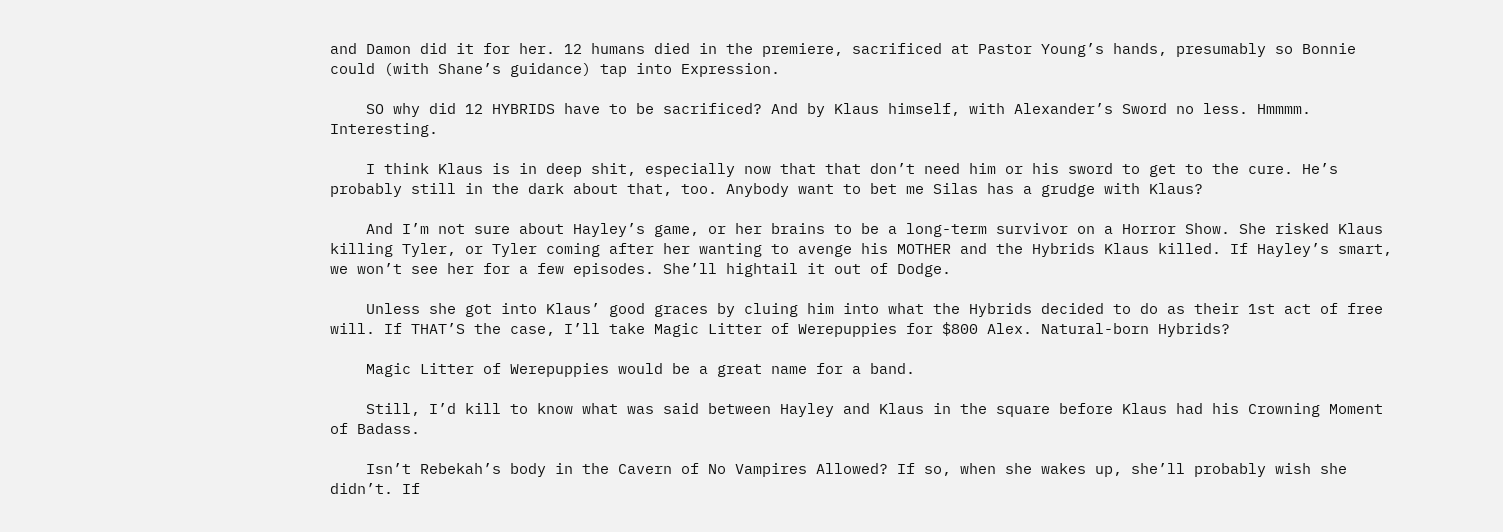and Damon did it for her. 12 humans died in the premiere, sacrificed at Pastor Young’s hands, presumably so Bonnie could (with Shane’s guidance) tap into Expression.

    SO why did 12 HYBRIDS have to be sacrificed? And by Klaus himself, with Alexander’s Sword no less. Hmmmm. Interesting.

    I think Klaus is in deep shit, especially now that that don’t need him or his sword to get to the cure. He’s probably still in the dark about that, too. Anybody want to bet me Silas has a grudge with Klaus?

    And I’m not sure about Hayley’s game, or her brains to be a long-term survivor on a Horror Show. She risked Klaus killing Tyler, or Tyler coming after her wanting to avenge his MOTHER and the Hybrids Klaus killed. If Hayley’s smart, we won’t see her for a few episodes. She’ll hightail it out of Dodge.

    Unless she got into Klaus’ good graces by cluing him into what the Hybrids decided to do as their 1st act of free will. If THAT’S the case, I’ll take Magic Litter of Werepuppies for $800 Alex. Natural-born Hybrids?

    Magic Litter of Werepuppies would be a great name for a band.

    Still, I’d kill to know what was said between Hayley and Klaus in the square before Klaus had his Crowning Moment of Badass.

    Isn’t Rebekah’s body in the Cavern of No Vampires Allowed? If so, when she wakes up, she’ll probably wish she didn’t. If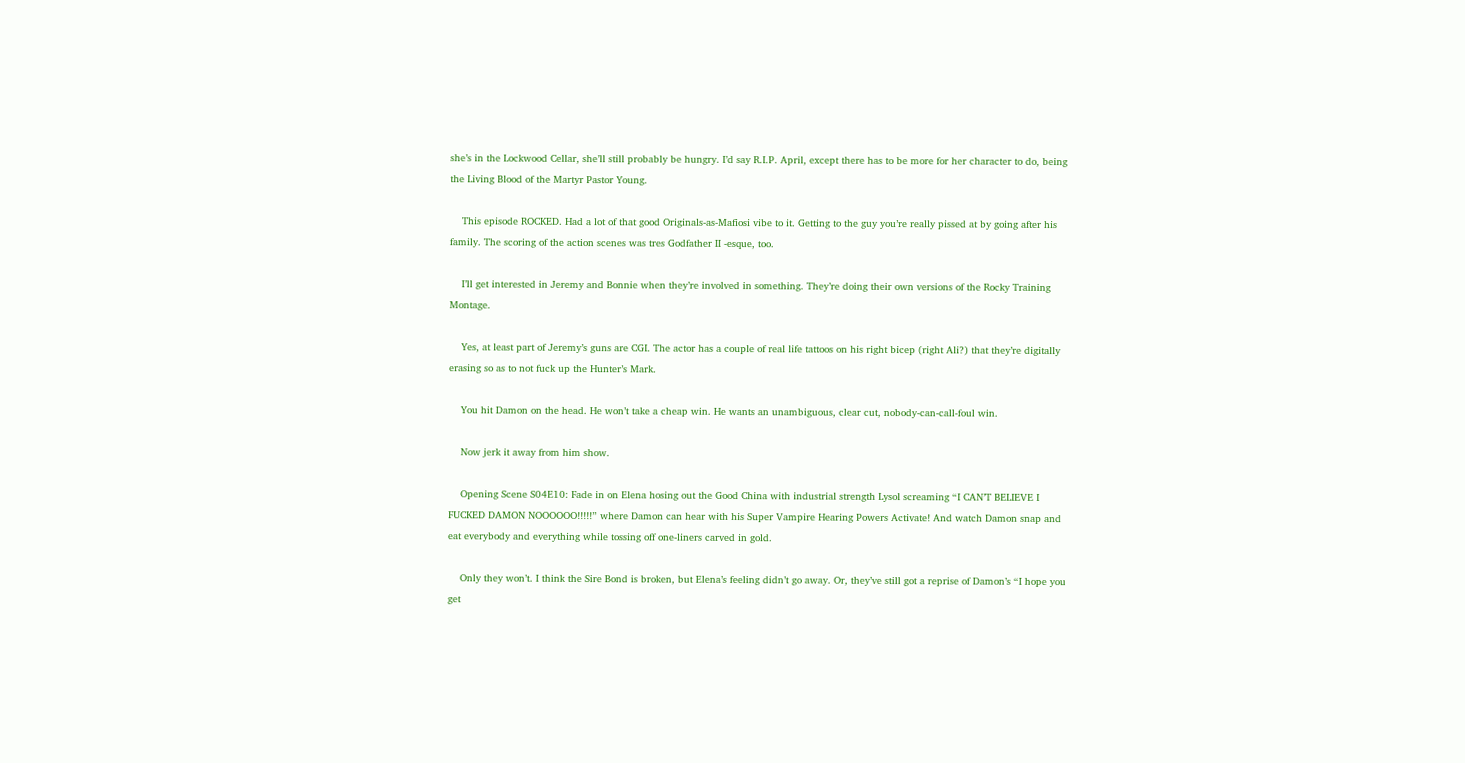she’s in the Lockwood Cellar, she’ll still probably be hungry. I’d say R.I.P. April, except there has to be more for her character to do, being the Living Blood of the Martyr Pastor Young.

    This episode ROCKED. Had a lot of that good Originals-as-Mafiosi vibe to it. Getting to the guy you’re really pissed at by going after his family. The scoring of the action scenes was tres Godfather II -esque, too.

    I’ll get interested in Jeremy and Bonnie when they’re involved in something. They’re doing their own versions of the Rocky Training Montage.

    Yes, at least part of Jeremy’s guns are CGI. The actor has a couple of real life tattoos on his right bicep (right Ali?) that they’re digitally erasing so as to not fuck up the Hunter’s Mark.

    You hit Damon on the head. He won’t take a cheap win. He wants an unambiguous, clear cut, nobody-can-call-foul win.

    Now jerk it away from him show.

    Opening Scene S04E10: Fade in on Elena hosing out the Good China with industrial strength Lysol screaming “I CAN’T BELIEVE I FUCKED DAMON NOOOOOO!!!!!” where Damon can hear with his Super Vampire Hearing Powers Activate! And watch Damon snap and eat everybody and everything while tossing off one-liners carved in gold.

    Only they won’t. I think the Sire Bond is broken, but Elena’s feeling didn’t go away. Or, they’ve still got a reprise of Damon’s “I hope you get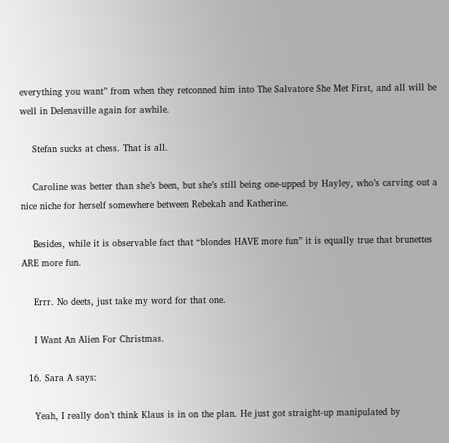everything you want” from when they retconned him into The Salvatore She Met First, and all will be well in Delenaville again for awhile.

    Stefan sucks at chess. That is all.

    Caroline was better than she’s been, but she’s still being one-upped by Hayley, who’s carving out a nice niche for herself somewhere between Rebekah and Katherine.

    Besides, while it is observable fact that “blondes HAVE more fun” it is equally true that brunettes ARE more fun.

    Errr. No deets, just take my word for that one.

    I Want An Alien For Christmas.

  16. Sara A says:

    Yeah, I really don’t think Klaus is in on the plan. He just got straight-up manipulated by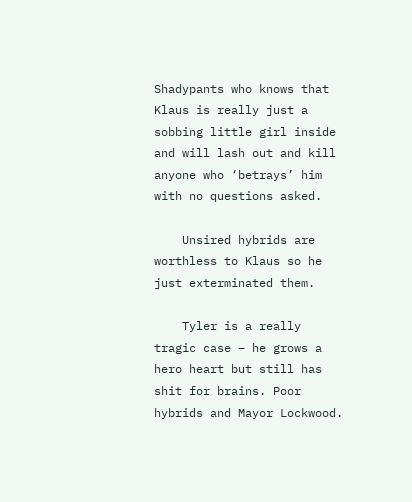Shadypants who knows that Klaus is really just a sobbing little girl inside and will lash out and kill anyone who ‘betrays’ him with no questions asked.

    Unsired hybrids are worthless to Klaus so he just exterminated them.

    Tyler is a really tragic case – he grows a hero heart but still has shit for brains. Poor hybrids and Mayor Lockwood.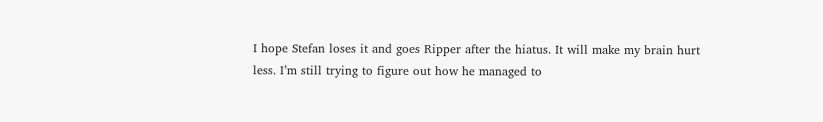I hope Stefan loses it and goes Ripper after the hiatus. It will make my brain hurt less. I’m still trying to figure out how he managed to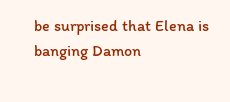be surprised that Elena is banging Damon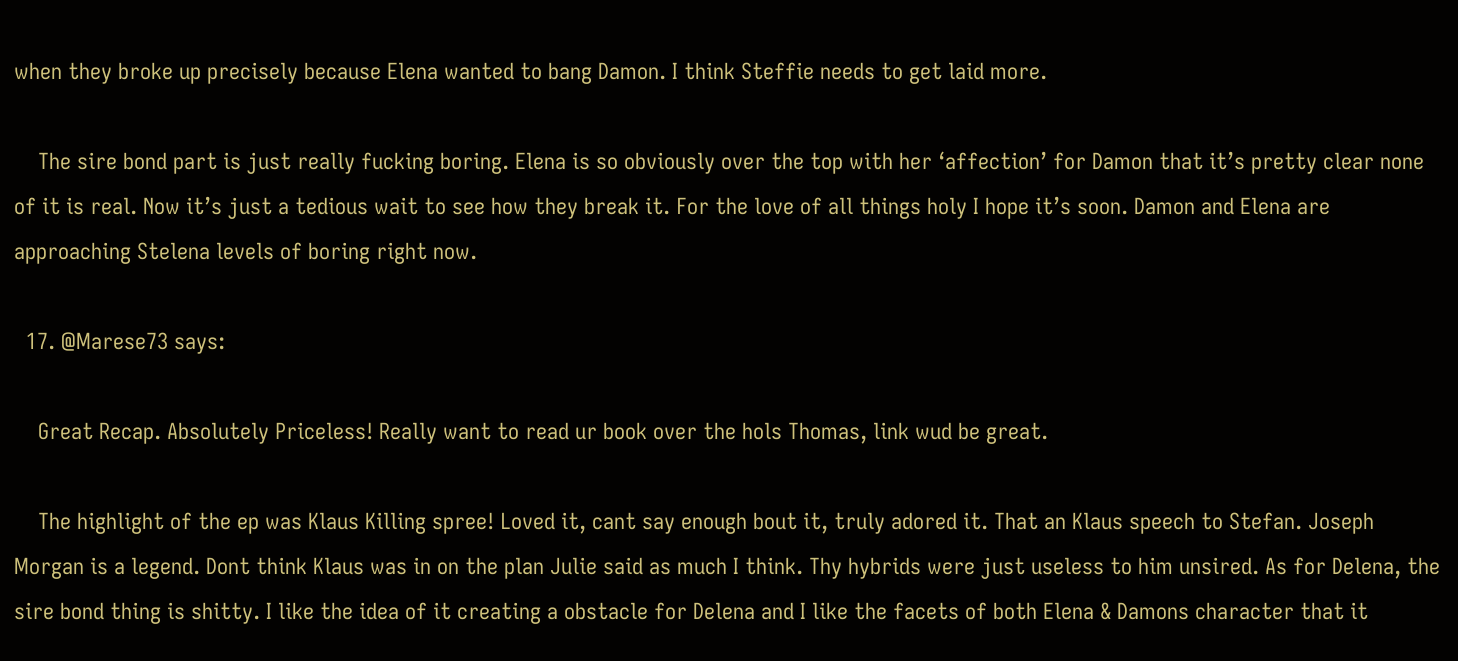when they broke up precisely because Elena wanted to bang Damon. I think Steffie needs to get laid more.

    The sire bond part is just really fucking boring. Elena is so obviously over the top with her ‘affection’ for Damon that it’s pretty clear none of it is real. Now it’s just a tedious wait to see how they break it. For the love of all things holy I hope it’s soon. Damon and Elena are approaching Stelena levels of boring right now.

  17. @Marese73 says:

    Great Recap. Absolutely Priceless! Really want to read ur book over the hols Thomas, link wud be great.

    The highlight of the ep was Klaus Killing spree! Loved it, cant say enough bout it, truly adored it. That an Klaus speech to Stefan. Joseph Morgan is a legend. Dont think Klaus was in on the plan Julie said as much I think. Thy hybrids were just useless to him unsired. As for Delena, the sire bond thing is shitty. I like the idea of it creating a obstacle for Delena and I like the facets of both Elena & Damons character that it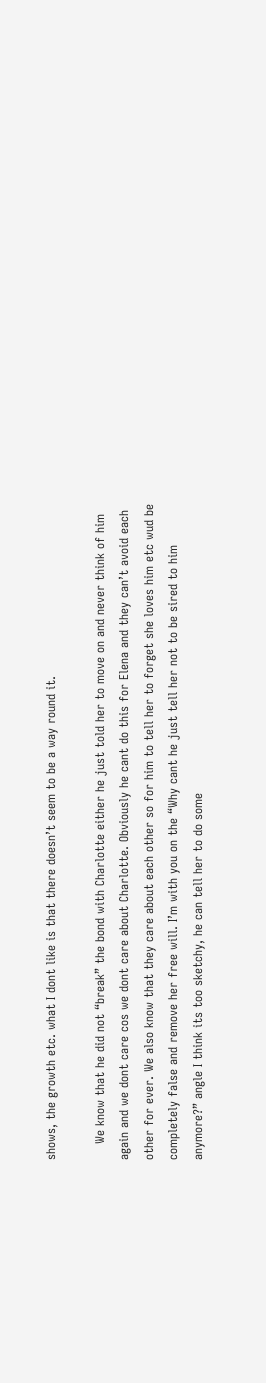shows, the growth etc. what I dont like is that there doesn’t seem to be a way round it.

    We know that he did not “break” the bond with Charlotte either he just told her to move on and never think of him again and we dont care cos we dont care about Charlotte. Obviously he cant do this for Elena and they can’t avoid each other for ever. We also know that they care about each other so for him to tell her to forget she loves him etc wud be completely false and remove her free will. I’m with you on the “Why cant he just tell her not to be sired to him anymore?” angle I think its too sketchy, he can tell her to do some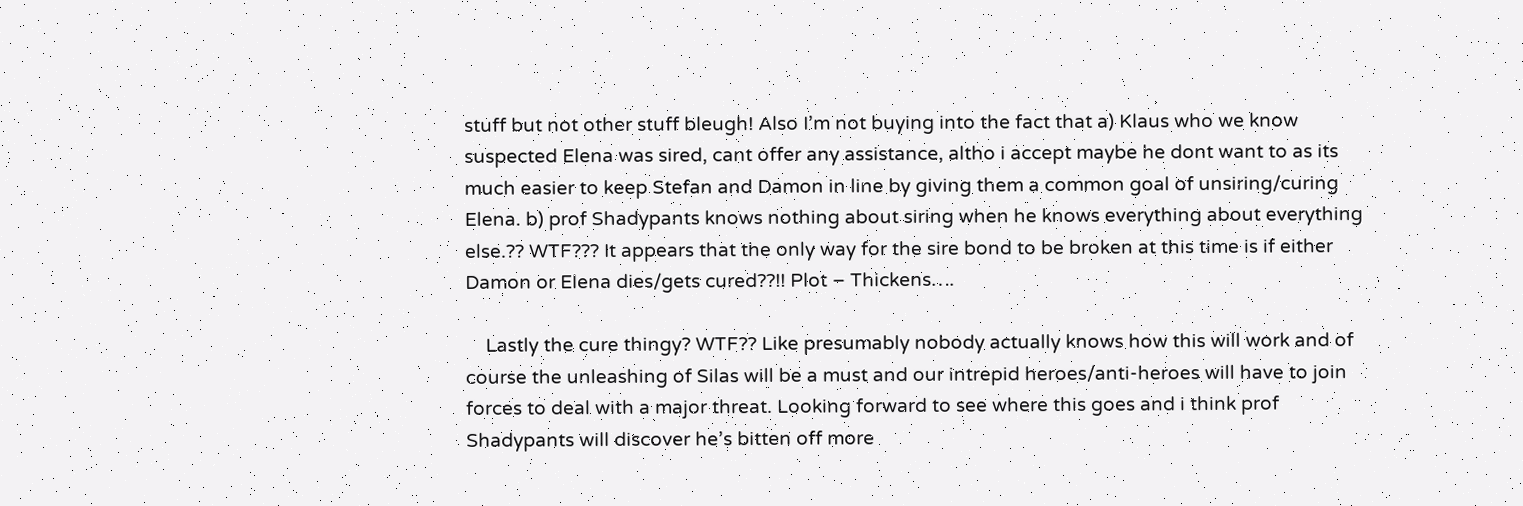stuff but not other stuff bleugh! Also I’m not buying into the fact that a) Klaus who we know suspected Elena was sired, cant offer any assistance, altho i accept maybe he dont want to as its much easier to keep Stefan and Damon in line by giving them a common goal of unsiring/curing Elena. b) prof Shadypants knows nothing about siring when he knows everything about everything else.?? WTF??? It appears that the only way for the sire bond to be broken at this time is if either Damon or Elena dies/gets cured??!! Plot – Thickens….

    Lastly the cure thingy? WTF?? Like presumably nobody actually knows how this will work and of course the unleashing of Silas will be a must and our intrepid heroes/anti-heroes will have to join forces to deal with a major threat. Looking forward to see where this goes and i think prof Shadypants will discover he’s bitten off more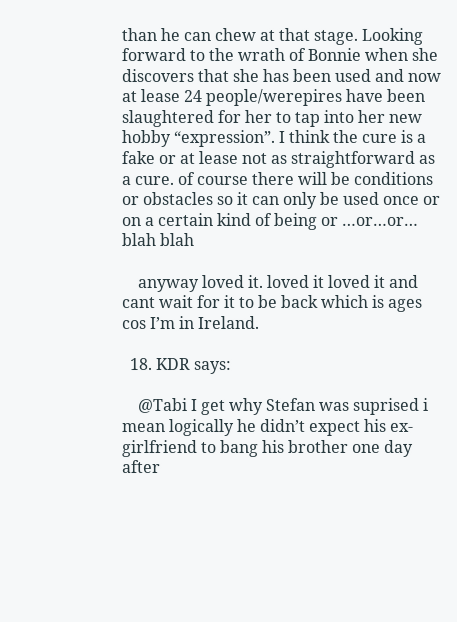than he can chew at that stage. Looking forward to the wrath of Bonnie when she discovers that she has been used and now at lease 24 people/werepires have been slaughtered for her to tap into her new hobby “expression”. I think the cure is a fake or at lease not as straightforward as a cure. of course there will be conditions or obstacles so it can only be used once or on a certain kind of being or …or…or… blah blah

    anyway loved it. loved it loved it and cant wait for it to be back which is ages cos I’m in Ireland.

  18. KDR says:

    @Tabi I get why Stefan was suprised i mean logically he didn’t expect his ex-girlfriend to bang his brother one day after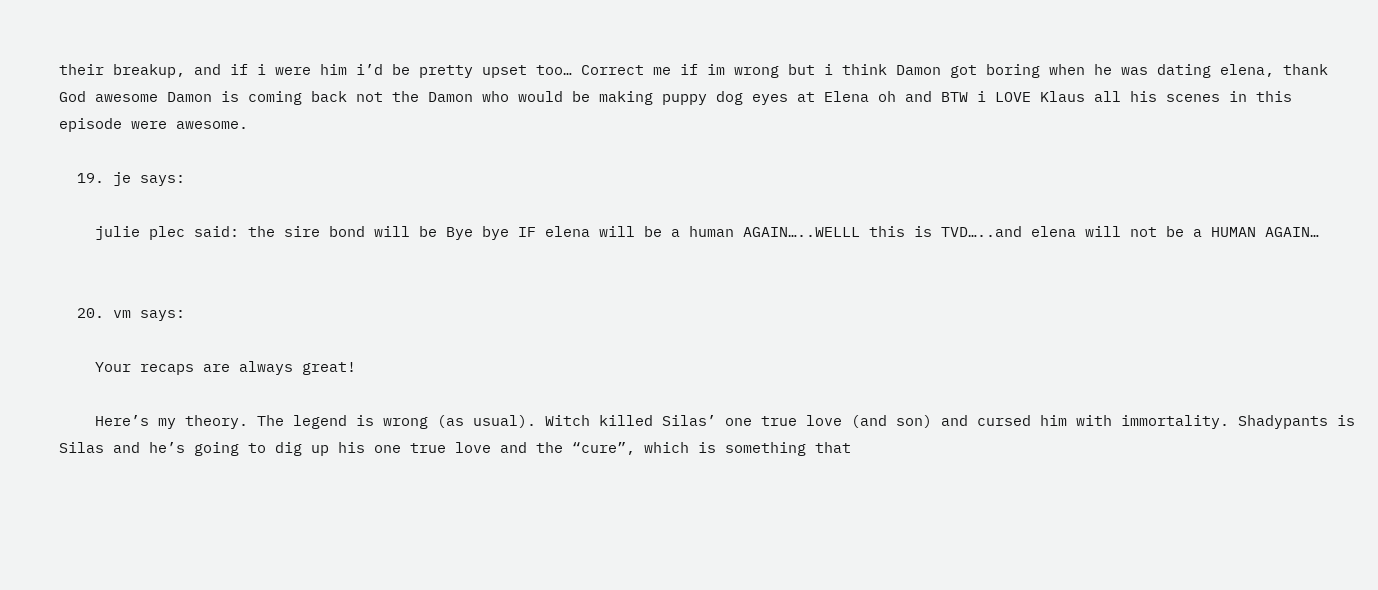their breakup, and if i were him i’d be pretty upset too… Correct me if im wrong but i think Damon got boring when he was dating elena, thank God awesome Damon is coming back not the Damon who would be making puppy dog eyes at Elena oh and BTW i LOVE Klaus all his scenes in this episode were awesome.

  19. je says:

    julie plec said: the sire bond will be Bye bye IF elena will be a human AGAIN…..WELLL this is TVD…..and elena will not be a HUMAN AGAIN…


  20. vm says:

    Your recaps are always great!

    Here’s my theory. The legend is wrong (as usual). Witch killed Silas’ one true love (and son) and cursed him with immortality. Shadypants is Silas and he’s going to dig up his one true love and the “cure”, which is something that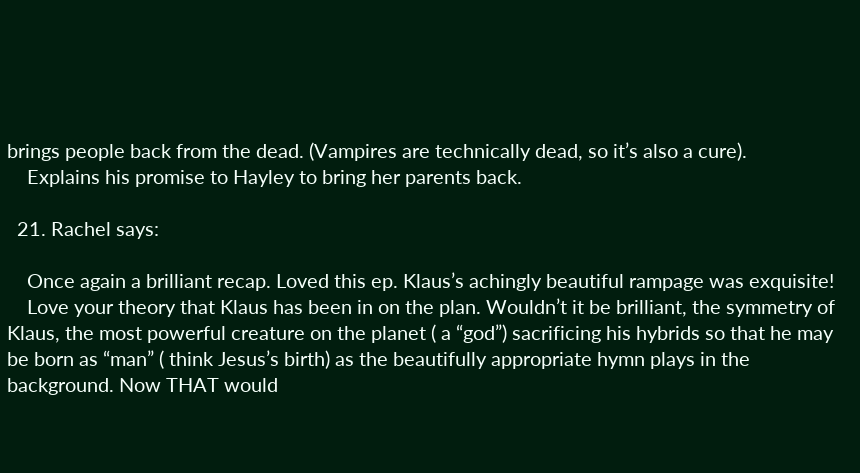brings people back from the dead. (Vampires are technically dead, so it’s also a cure).
    Explains his promise to Hayley to bring her parents back.

  21. Rachel says:

    Once again a brilliant recap. Loved this ep. Klaus’s achingly beautiful rampage was exquisite!
    Love your theory that Klaus has been in on the plan. Wouldn’t it be brilliant, the symmetry of Klaus, the most powerful creature on the planet ( a “god”) sacrificing his hybrids so that he may be born as “man” ( think Jesus’s birth) as the beautifully appropriate hymn plays in the background. Now THAT would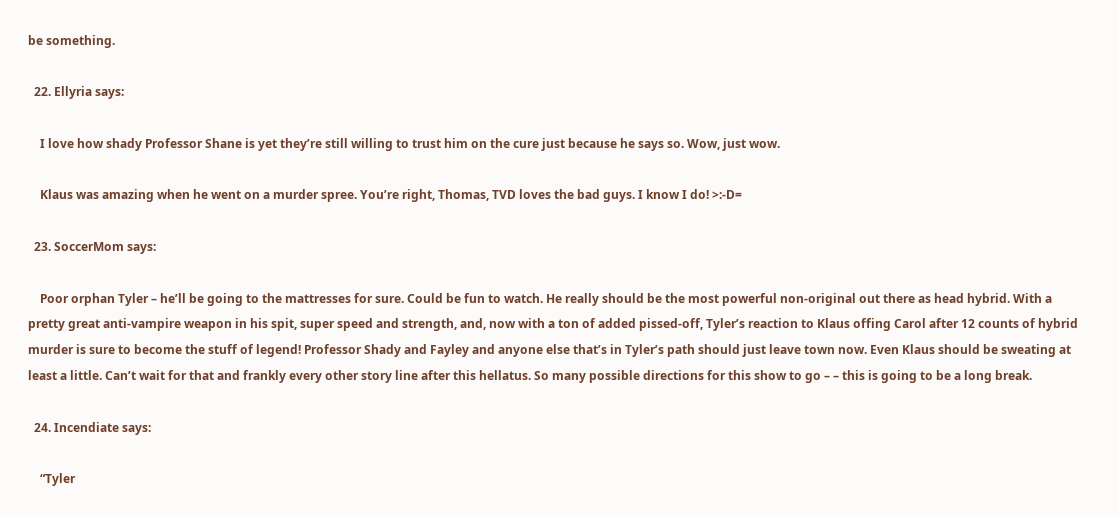be something.

  22. Ellyria says:

    I love how shady Professor Shane is yet they’re still willing to trust him on the cure just because he says so. Wow, just wow.

    Klaus was amazing when he went on a murder spree. You’re right, Thomas, TVD loves the bad guys. I know I do! >:-D=

  23. SoccerMom says:

    Poor orphan Tyler – he’ll be going to the mattresses for sure. Could be fun to watch. He really should be the most powerful non-original out there as head hybrid. With a pretty great anti-vampire weapon in his spit, super speed and strength, and, now with a ton of added pissed-off, Tyler’s reaction to Klaus offing Carol after 12 counts of hybrid murder is sure to become the stuff of legend! Professor Shady and Fayley and anyone else that’s in Tyler’s path should just leave town now. Even Klaus should be sweating at least a little. Can’t wait for that and frankly every other story line after this hellatus. So many possible directions for this show to go – – this is going to be a long break.

  24. Incendiate says:

    “Tyler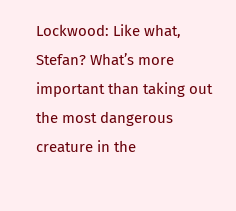Lockwood: Like what, Stefan? What’s more important than taking out the most dangerous creature in the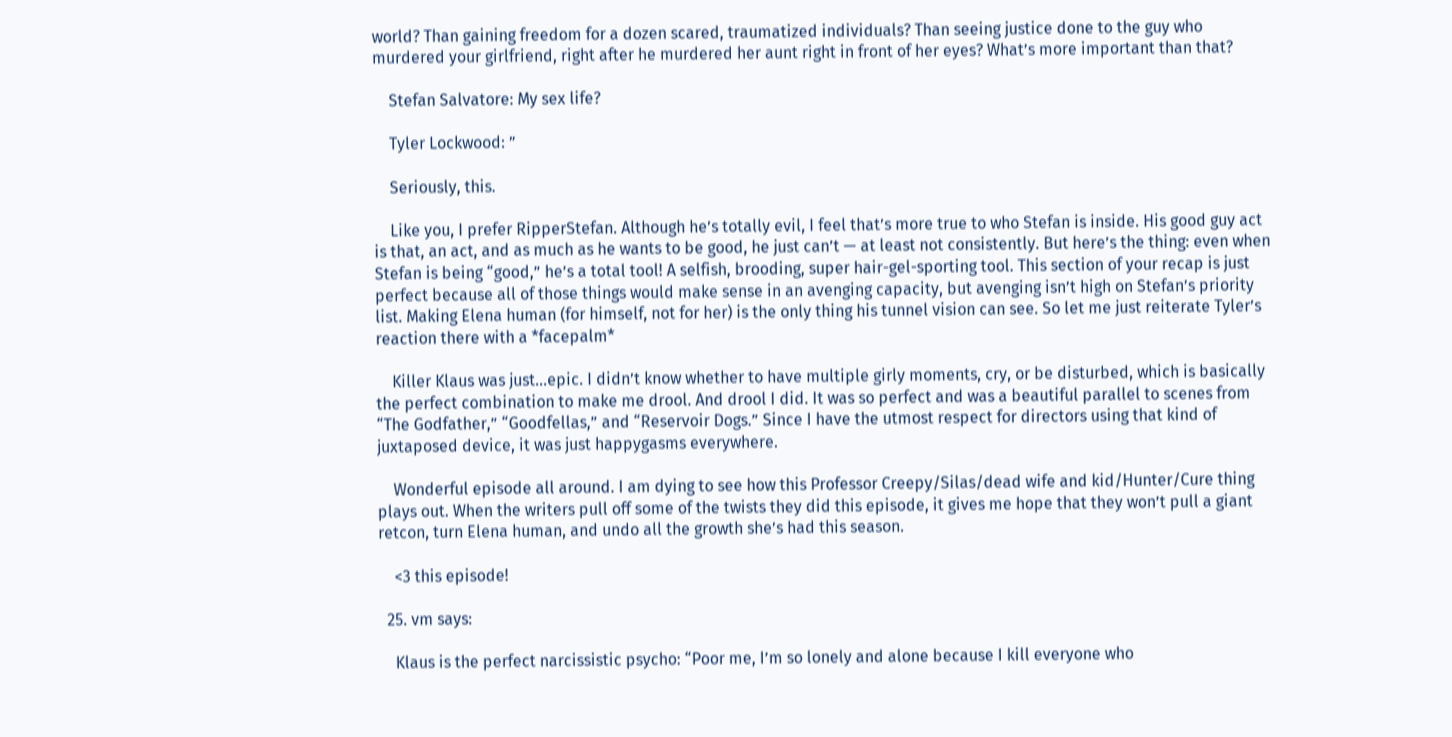world? Than gaining freedom for a dozen scared, traumatized individuals? Than seeing justice done to the guy who murdered your girlfriend, right after he murdered her aunt right in front of her eyes? What’s more important than that?

    Stefan Salvatore: My sex life?

    Tyler Lockwood: ”

    Seriously, this.

    Like you, I prefer RipperStefan. Although he’s totally evil, I feel that’s more true to who Stefan is inside. His good guy act is that, an act, and as much as he wants to be good, he just can’t — at least not consistently. But here’s the thing: even when Stefan is being “good,” he’s a total tool! A selfish, brooding, super hair-gel-sporting tool. This section of your recap is just perfect because all of those things would make sense in an avenging capacity, but avenging isn’t high on Stefan’s priority list. Making Elena human (for himself, not for her) is the only thing his tunnel vision can see. So let me just reiterate Tyler’s reaction there with a *facepalm*

    Killer Klaus was just…epic. I didn’t know whether to have multiple girly moments, cry, or be disturbed, which is basically the perfect combination to make me drool. And drool I did. It was so perfect and was a beautiful parallel to scenes from “The Godfather,” “Goodfellas,” and “Reservoir Dogs.” Since I have the utmost respect for directors using that kind of juxtaposed device, it was just happygasms everywhere.

    Wonderful episode all around. I am dying to see how this Professor Creepy/Silas/dead wife and kid/Hunter/Cure thing plays out. When the writers pull off some of the twists they did this episode, it gives me hope that they won’t pull a giant retcon, turn Elena human, and undo all the growth she’s had this season.

    <3 this episode!

  25. vm says:

    Klaus is the perfect narcissistic psycho: “Poor me, I’m so lonely and alone because I kill everyone who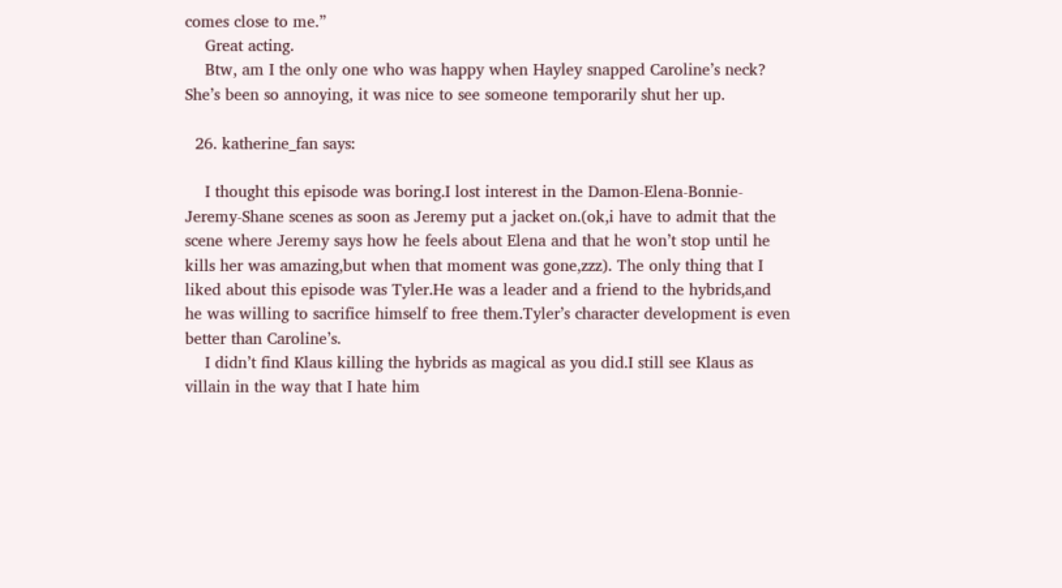comes close to me.”
    Great acting.
    Btw, am I the only one who was happy when Hayley snapped Caroline’s neck? She’s been so annoying, it was nice to see someone temporarily shut her up.

  26. katherine_fan says:

    I thought this episode was boring.I lost interest in the Damon-Elena-Bonnie-Jeremy-Shane scenes as soon as Jeremy put a jacket on.(ok,i have to admit that the scene where Jeremy says how he feels about Elena and that he won’t stop until he kills her was amazing,but when that moment was gone,zzz). The only thing that I liked about this episode was Tyler.He was a leader and a friend to the hybrids,and he was willing to sacrifice himself to free them.Tyler’s character development is even better than Caroline’s.
    I didn’t find Klaus killing the hybrids as magical as you did.I still see Klaus as villain in the way that I hate him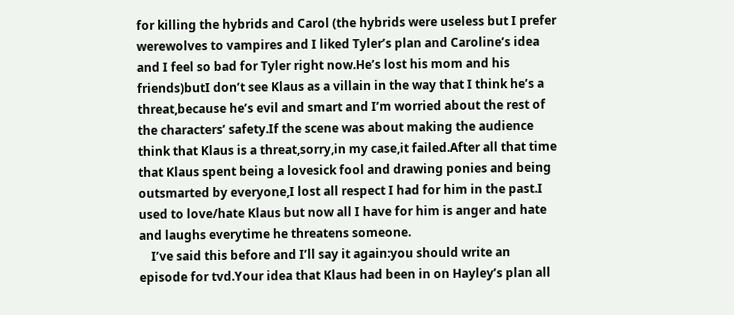for killing the hybrids and Carol (the hybrids were useless but I prefer werewolves to vampires and I liked Tyler’s plan and Caroline’s idea and I feel so bad for Tyler right now.He’s lost his mom and his friends)butI don’t see Klaus as a villain in the way that I think he’s a threat,because he’s evil and smart and I’m worried about the rest of the characters’ safety.If the scene was about making the audience think that Klaus is a threat,sorry,in my case,it failed.After all that time that Klaus spent being a lovesick fool and drawing ponies and being outsmarted by everyone,I lost all respect I had for him in the past.I used to love/hate Klaus but now all I have for him is anger and hate and laughs everytime he threatens someone.
    I’ve said this before and I’ll say it again:you should write an episode for tvd.Your idea that Klaus had been in on Hayley’s plan all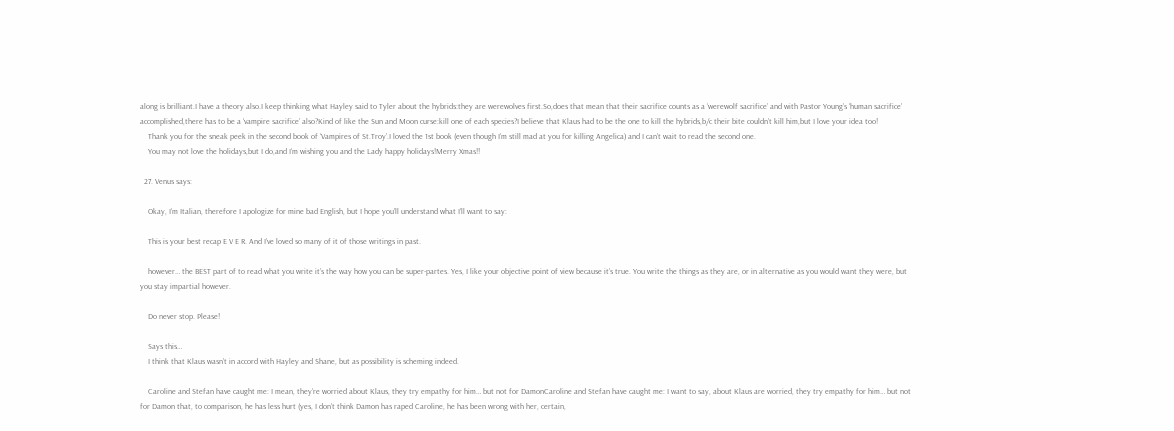along is brilliant.I have a theory also.I keep thinking what Hayley said to Tyler about the hybrids:they are werewolves first.So,does that mean that their sacrifice counts as a ‘werewolf sacrifice’ and with Pastor Young’s ‘human sacrifice’ accomplished,there has to be a ‘vampire sacrifice’ also?Kind of like the Sun and Moon curse:kill one of each species?I believe that Klaus had to be the one to kill the hybrids,b/c their bite couldn’t kill him,but I love your idea too!
    Thank you for the sneak peek in the second book of ‘Vampires of St.Troy’.I loved the 1st book (even though I’m still mad at you for killing Angelica) and I can’t wait to read the second one.
    You may not love the holidays,but I do,and I’m wishing you and the Lady happy holidays!Merry Xmas!!

  27. Venus says:

    Okay, I’m Italian, therefore I apologize for mine bad English, but I hope you’ll understand what I’ll want to say:

    This is your best recap E V E R. And I’ve loved so many of it of those writings in past.

    however… the BEST part of to read what you write it’s the way how you can be super-partes. Yes, I like your objective point of view because it’s true. You write the things as they are, or in alternative as you would want they were, but you stay impartial however.

    Do never stop. Please!

    Says this…
    I think that Klaus wasn’t in accord with Hayley and Shane, but as possibility is scheming indeed.

    Caroline and Stefan have caught me: I mean, they’re worried about Klaus, they try empathy for him… but not for DamonCaroline and Stefan have caught me: I want to say, about Klaus are worried, they try empathy for him… but not for Damon that, to comparison, he has less hurt (yes, I don’t think Damon has raped Caroline, he has been wrong with her, certain,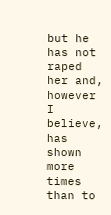but he has not raped her and, however I believe, has shown more times than to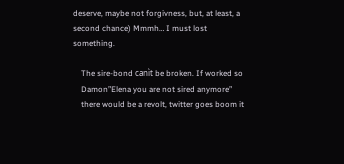deserve, maybe not forgivness, but, at least, a second chance) Mmmh… I must lost something.

    The sire-bond canìt be broken. If worked so
    Damon”Elena you are not sired anymore”
    there would be a revolt, twitter goes boom it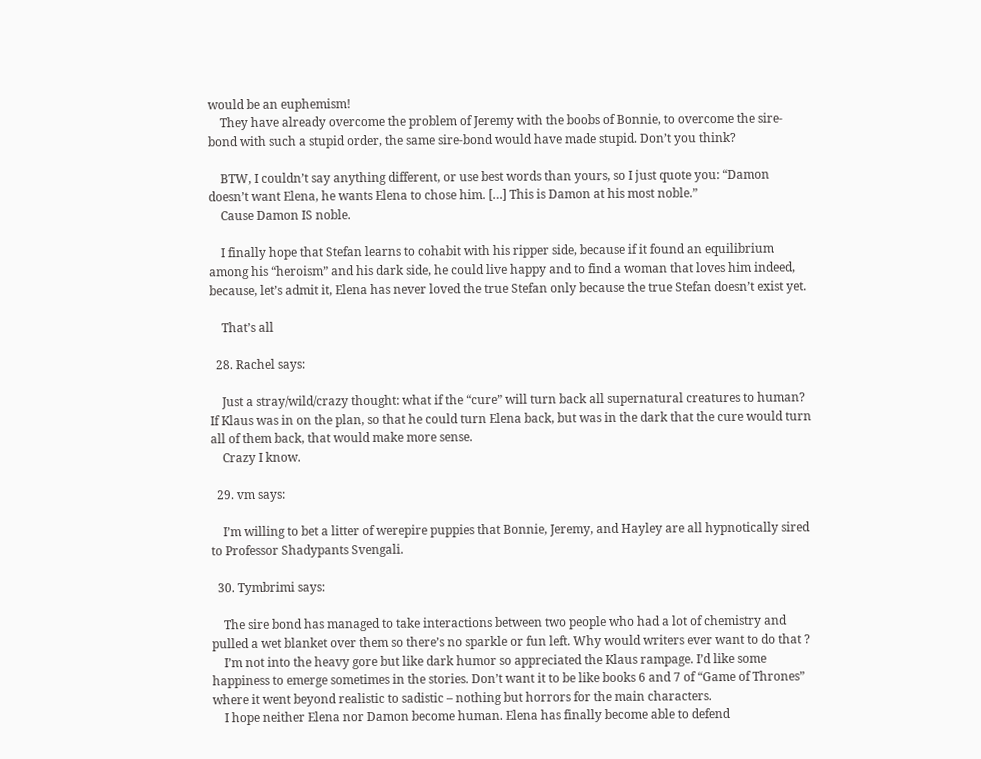would be an euphemism!
    They have already overcome the problem of Jeremy with the boobs of Bonnie, to overcome the sire-bond with such a stupid order, the same sire-bond would have made stupid. Don’t you think?

    BTW, I couldn’t say anything different, or use best words than yours, so I just quote you: “Damon doesn’t want Elena, he wants Elena to chose him. […] This is Damon at his most noble.”
    Cause Damon IS noble.

    I finally hope that Stefan learns to cohabit with his ripper side, because if it found an equilibrium among his “heroism” and his dark side, he could live happy and to find a woman that loves him indeed, because, let’s admit it, Elena has never loved the true Stefan only because the true Stefan doesn’t exist yet.

    That’s all

  28. Rachel says:

    Just a stray/wild/crazy thought: what if the “cure” will turn back all supernatural creatures to human? If Klaus was in on the plan, so that he could turn Elena back, but was in the dark that the cure would turn all of them back, that would make more sense.
    Crazy I know.

  29. vm says:

    I’m willing to bet a litter of werepire puppies that Bonnie, Jeremy, and Hayley are all hypnotically sired to Professor Shadypants Svengali.

  30. Tymbrimi says:

    The sire bond has managed to take interactions between two people who had a lot of chemistry and pulled a wet blanket over them so there’s no sparkle or fun left. Why would writers ever want to do that ?
    I’m not into the heavy gore but like dark humor so appreciated the Klaus rampage. I’d like some happiness to emerge sometimes in the stories. Don’t want it to be like books 6 and 7 of “Game of Thrones” where it went beyond realistic to sadistic – nothing but horrors for the main characters.
    I hope neither Elena nor Damon become human. Elena has finally become able to defend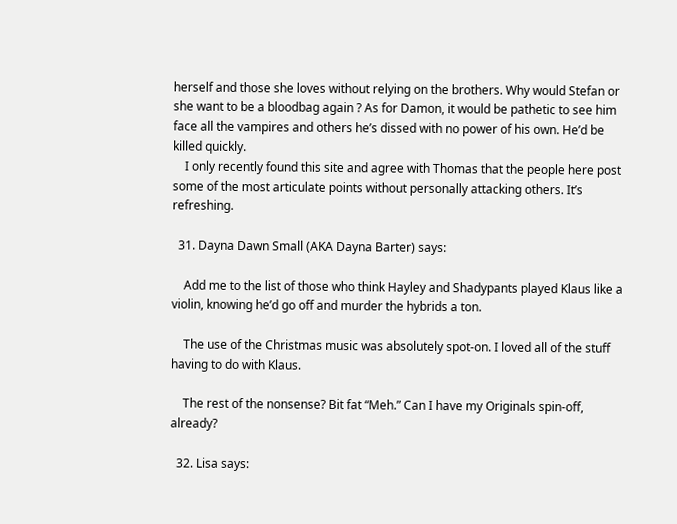herself and those she loves without relying on the brothers. Why would Stefan or she want to be a bloodbag again ? As for Damon, it would be pathetic to see him face all the vampires and others he’s dissed with no power of his own. He’d be killed quickly.
    I only recently found this site and agree with Thomas that the people here post some of the most articulate points without personally attacking others. It’s refreshing.

  31. Dayna Dawn Small (AKA Dayna Barter) says:

    Add me to the list of those who think Hayley and Shadypants played Klaus like a violin, knowing he’d go off and murder the hybrids a ton.

    The use of the Christmas music was absolutely spot-on. I loved all of the stuff having to do with Klaus.

    The rest of the nonsense? Bit fat “Meh.” Can I have my Originals spin-off, already?

  32. Lisa says: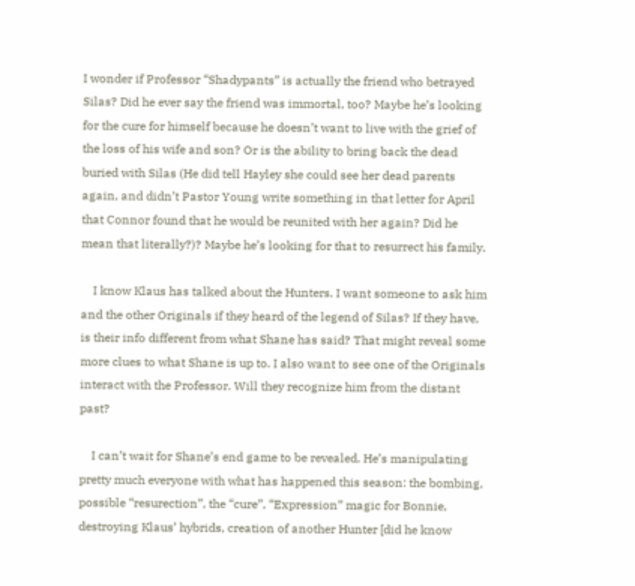I wonder if Professor “Shadypants” is actually the friend who betrayed Silas? Did he ever say the friend was immortal, too? Maybe he’s looking for the cure for himself because he doesn’t want to live with the grief of the loss of his wife and son? Or is the ability to bring back the dead buried with Silas (He did tell Hayley she could see her dead parents again, and didn’t Pastor Young write something in that letter for April that Connor found that he would be reunited with her again? Did he mean that literally?)? Maybe he’s looking for that to resurrect his family.

    I know Klaus has talked about the Hunters. I want someone to ask him and the other Originals if they heard of the legend of Silas? If they have, is their info different from what Shane has said? That might reveal some more clues to what Shane is up to. I also want to see one of the Originals interact with the Professor. Will they recognize him from the distant past?

    I can’t wait for Shane’s end game to be revealed. He’s manipulating pretty much everyone with what has happened this season: the bombing, possible “resurection”, the “cure”, “Expression” magic for Bonnie, destroying Klaus’ hybrids, creation of another Hunter [did he know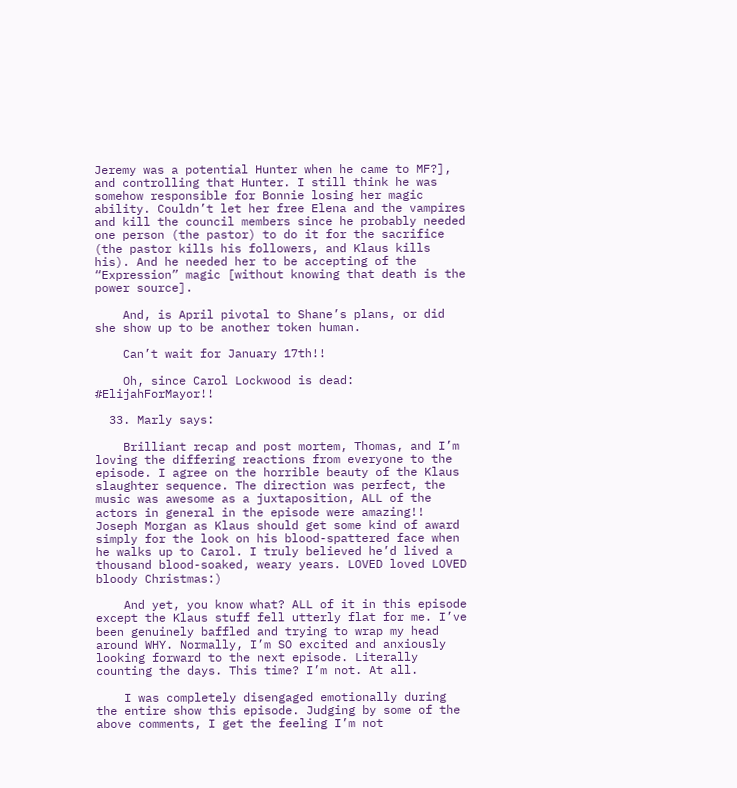Jeremy was a potential Hunter when he came to MF?], and controlling that Hunter. I still think he was somehow responsible for Bonnie losing her magic ability. Couldn’t let her free Elena and the vampires and kill the council members since he probably needed one person (the pastor) to do it for the sacrifice (the pastor kills his followers, and Klaus kills his). And he needed her to be accepting of the “Expression” magic [without knowing that death is the power source].

    And, is April pivotal to Shane’s plans, or did she show up to be another token human.

    Can’t wait for January 17th!!

    Oh, since Carol Lockwood is dead: #ElijahForMayor!!

  33. Marly says:

    Brilliant recap and post mortem, Thomas, and I’m loving the differing reactions from everyone to the episode. I agree on the horrible beauty of the Klaus slaughter sequence. The direction was perfect, the music was awesome as a juxtaposition, ALL of the actors in general in the episode were amazing!! Joseph Morgan as Klaus should get some kind of award simply for the look on his blood-spattered face when he walks up to Carol. I truly believed he’d lived a thousand blood-soaked, weary years. LOVED loved LOVED bloody Christmas:)

    And yet, you know what? ALL of it in this episode except the Klaus stuff fell utterly flat for me. I’ve been genuinely baffled and trying to wrap my head around WHY. Normally, I’m SO excited and anxiously looking forward to the next episode. Literally counting the days. This time? I’m not. At all.

    I was completely disengaged emotionally during the entire show this episode. Judging by some of the above comments, I get the feeling I’m not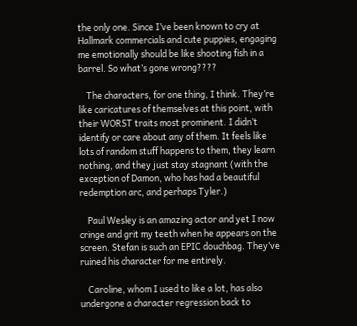the only one. Since I’ve been known to cry at Hallmark commercials and cute puppies, engaging me emotionally should be like shooting fish in a barrel. So what’s gone wrong????

    The characters, for one thing, I think. They’re like caricatures of themselves at this point, with their WORST traits most prominent. I didn’t identify or care about any of them. It feels like lots of random stuff happens to them, they learn nothing, and they just stay stagnant (with the exception of Damon, who has had a beautiful redemption arc, and perhaps Tyler.)

    Paul Wesley is an amazing actor and yet I now cringe and grit my teeth when he appears on the screen. Stefan is such an EPIC douchbag. They’ve ruined his character for me entirely.

    Caroline, whom I used to like a lot, has also undergone a character regression back to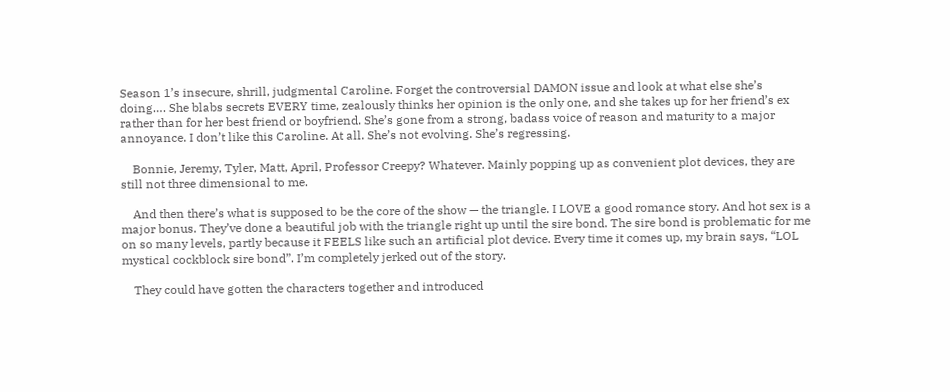Season 1’s insecure, shrill, judgmental Caroline. Forget the controversial DAMON issue and look at what else she’s doing…. She blabs secrets EVERY time, zealously thinks her opinion is the only one, and she takes up for her friend’s ex rather than for her best friend or boyfriend. She’s gone from a strong, badass voice of reason and maturity to a major annoyance. I don’t like this Caroline. At all. She’s not evolving. She’s regressing.

    Bonnie, Jeremy, Tyler, Matt, April, Professor Creepy? Whatever. Mainly popping up as convenient plot devices, they are still not three dimensional to me.

    And then there’s what is supposed to be the core of the show — the triangle. I LOVE a good romance story. And hot sex is a major bonus. They’ve done a beautiful job with the triangle right up until the sire bond. The sire bond is problematic for me on so many levels, partly because it FEELS like such an artificial plot device. Every time it comes up, my brain says, “LOL mystical cockblock sire bond”. I’m completely jerked out of the story.

    They could have gotten the characters together and introduced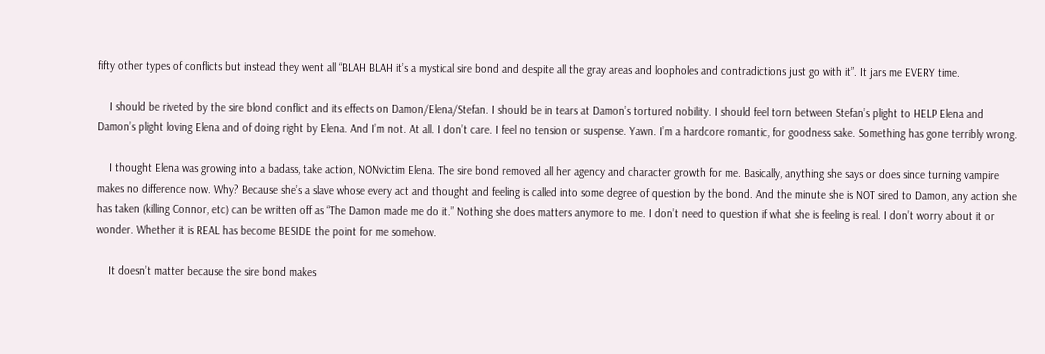fifty other types of conflicts but instead they went all “BLAH BLAH it’s a mystical sire bond and despite all the gray areas and loopholes and contradictions just go with it”. It jars me EVERY time.

    I should be riveted by the sire blond conflict and its effects on Damon/Elena/Stefan. I should be in tears at Damon’s tortured nobility. I should feel torn between Stefan’s plight to HELP Elena and Damon’s plight loving Elena and of doing right by Elena. And I’m not. At all. I don’t care. I feel no tension or suspense. Yawn. I’m a hardcore romantic, for goodness sake. Something has gone terribly wrong.

    I thought Elena was growing into a badass, take action, NONvictim Elena. The sire bond removed all her agency and character growth for me. Basically, anything she says or does since turning vampire makes no difference now. Why? Because she’s a slave whose every act and thought and feeling is called into some degree of question by the bond. And the minute she is NOT sired to Damon, any action she has taken (killing Connor, etc) can be written off as “The Damon made me do it.” Nothing she does matters anymore to me. I don’t need to question if what she is feeling is real. I don’t worry about it or wonder. Whether it is REAL has become BESIDE the point for me somehow.

    It doesn’t matter because the sire bond makes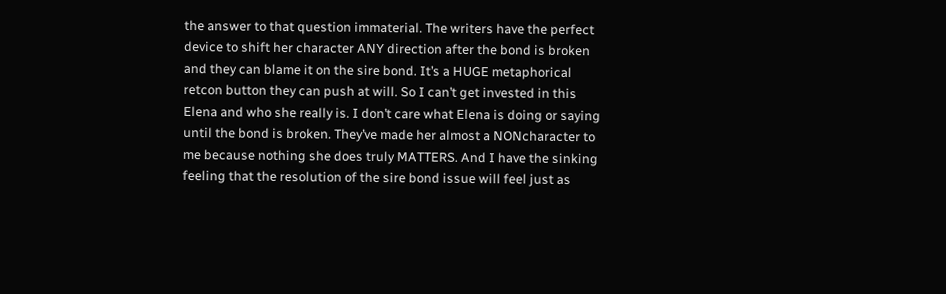the answer to that question immaterial. The writers have the perfect device to shift her character ANY direction after the bond is broken and they can blame it on the sire bond. It’s a HUGE metaphorical retcon button they can push at will. So I can’t get invested in this Elena and who she really is. I don’t care what Elena is doing or saying until the bond is broken. They’ve made her almost a NONcharacter to me because nothing she does truly MATTERS. And I have the sinking feeling that the resolution of the sire bond issue will feel just as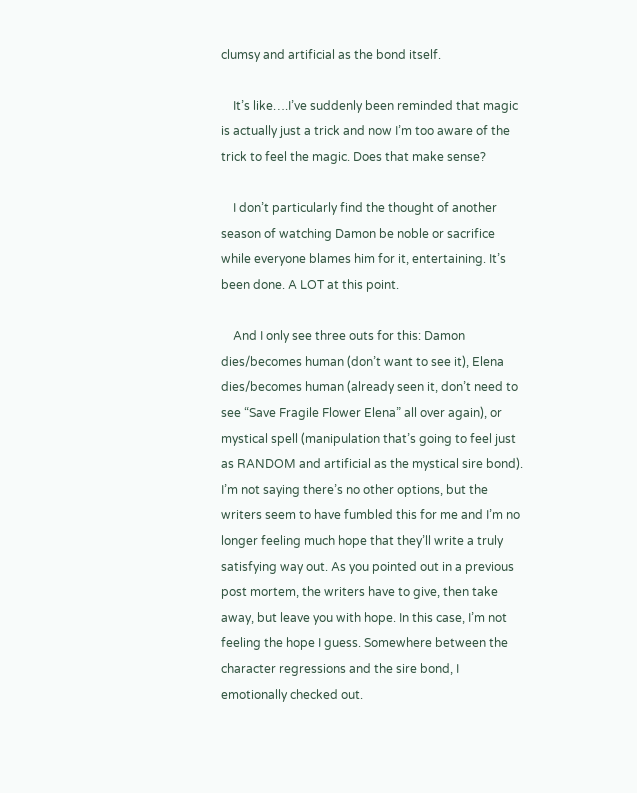clumsy and artificial as the bond itself.

    It’s like….I’ve suddenly been reminded that magic is actually just a trick and now I’m too aware of the trick to feel the magic. Does that make sense?

    I don’t particularly find the thought of another season of watching Damon be noble or sacrifice while everyone blames him for it, entertaining. It’s been done. A LOT at this point.

    And I only see three outs for this: Damon dies/becomes human (don’t want to see it), Elena dies/becomes human (already seen it, don’t need to see “Save Fragile Flower Elena” all over again), or mystical spell (manipulation that’s going to feel just as RANDOM and artificial as the mystical sire bond). I’m not saying there’s no other options, but the writers seem to have fumbled this for me and I’m no longer feeling much hope that they’ll write a truly satisfying way out. As you pointed out in a previous post mortem, the writers have to give, then take away, but leave you with hope. In this case, I’m not feeling the hope I guess. Somewhere between the character regressions and the sire bond, I emotionally checked out.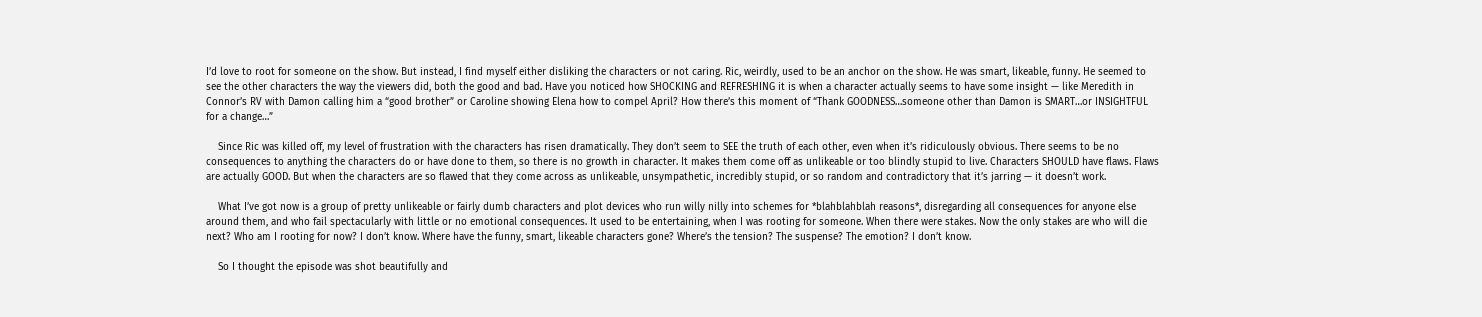I’d love to root for someone on the show. But instead, I find myself either disliking the characters or not caring. Ric, weirdly, used to be an anchor on the show. He was smart, likeable, funny. He seemed to see the other characters the way the viewers did, both the good and bad. Have you noticed how SHOCKING and REFRESHING it is when a character actually seems to have some insight — like Meredith in Connor’s RV with Damon calling him a “good brother” or Caroline showing Elena how to compel April? How there’s this moment of “Thank GOODNESS…someone other than Damon is SMART…or INSIGHTFUL for a change…”

    Since Ric was killed off, my level of frustration with the characters has risen dramatically. They don’t seem to SEE the truth of each other, even when it’s ridiculously obvious. There seems to be no consequences to anything the characters do or have done to them, so there is no growth in character. It makes them come off as unlikeable or too blindly stupid to live. Characters SHOULD have flaws. Flaws are actually GOOD. But when the characters are so flawed that they come across as unlikeable, unsympathetic, incredibly stupid, or so random and contradictory that it’s jarring — it doesn’t work.

    What I’ve got now is a group of pretty unlikeable or fairly dumb characters and plot devices who run willy nilly into schemes for *blahblahblah reasons*, disregarding all consequences for anyone else around them, and who fail spectacularly with little or no emotional consequences. It used to be entertaining, when I was rooting for someone. When there were stakes. Now the only stakes are who will die next? Who am I rooting for now? I don’t know. Where have the funny, smart, likeable characters gone? Where’s the tension? The suspense? The emotion? I don’t know.

    So I thought the episode was shot beautifully and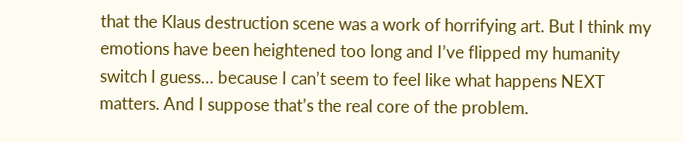that the Klaus destruction scene was a work of horrifying art. But I think my emotions have been heightened too long and I’ve flipped my humanity switch I guess… because I can’t seem to feel like what happens NEXT matters. And I suppose that’s the real core of the problem.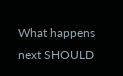What happens next SHOULD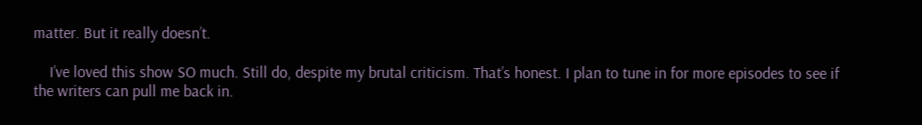matter. But it really doesn’t.

    I’ve loved this show SO much. Still do, despite my brutal criticism. That’s honest. I plan to tune in for more episodes to see if the writers can pull me back in.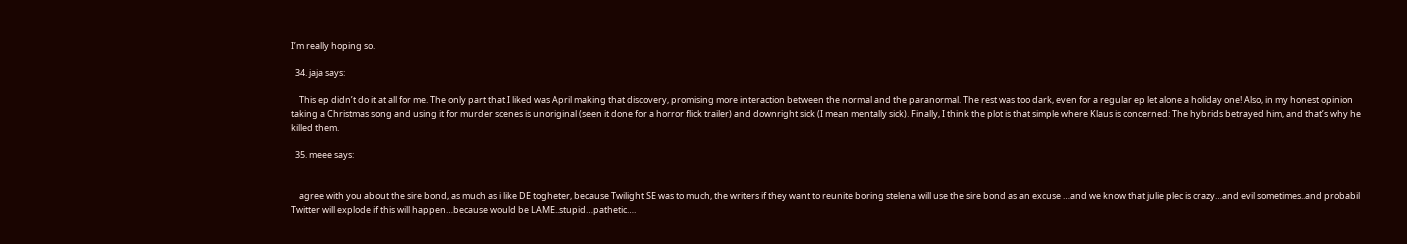I’m really hoping so.

  34. jaja says:

    This ep didn’t do it at all for me. The only part that I liked was April making that discovery, promising more interaction between the normal and the paranormal. The rest was too dark, even for a regular ep let alone a holiday one! Also, in my honest opinion taking a Christmas song and using it for murder scenes is unoriginal (seen it done for a horror flick trailer) and downright sick (I mean mentally sick). Finally, I think the plot is that simple where Klaus is concerned: The hybrids betrayed him, and that’s why he killed them.

  35. meee says:


    agree with you about the sire bond, as much as i like DE togheter, because Twilight SE was to much, the writers if they want to reunite boring stelena will use the sire bond as an excuse …and we know that julie plec is crazy…and evil sometimes..and probabil Twitter will explode if this will happen…because would be LAME..stupid…pathetic….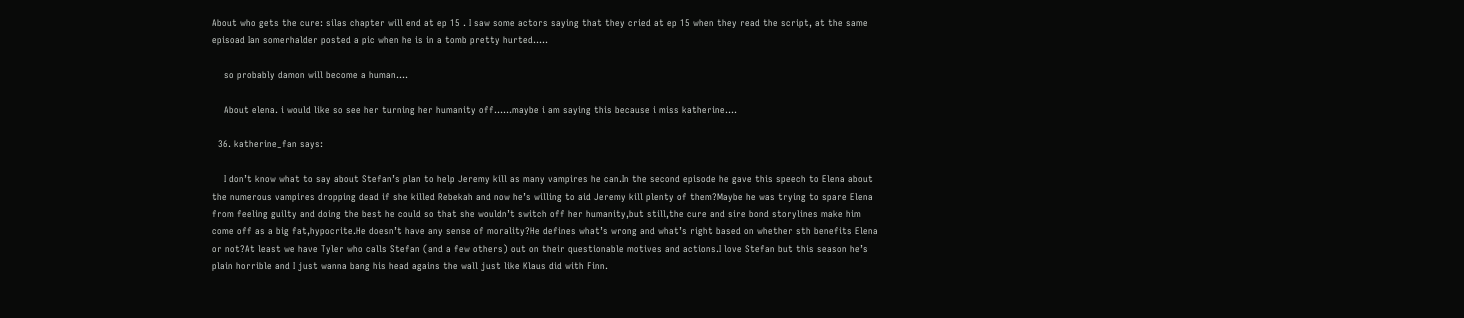About who gets the cure: silas chapter will end at ep 15 . I saw some actors saying that they cried at ep 15 when they read the script, at the same episoad Ian somerhalder posted a pic when he is in a tomb pretty hurted…..

    so probably damon will become a human….

    About elena. i would like so see her turning her humanity off……maybe i am saying this because i miss katherine….

  36. katherine_fan says:

    I don’t know what to say about Stefan’s plan to help Jeremy kill as many vampires he can.In the second episode he gave this speech to Elena about the numerous vampires dropping dead if she killed Rebekah and now he’s willing to aid Jeremy kill plenty of them?Maybe he was trying to spare Elena from feeling guilty and doing the best he could so that she wouldn’t switch off her humanity,but still,the cure and sire bond storylines make him come off as a big fat,hypocrite.He doesn’t have any sense of morality?He defines what’s wrong and what’s right based on whether sth benefits Elena or not?At least we have Tyler who calls Stefan (and a few others) out on their questionable motives and actions.I love Stefan but this season he’s plain horrible and I just wanna bang his head agains the wall just like Klaus did with Finn.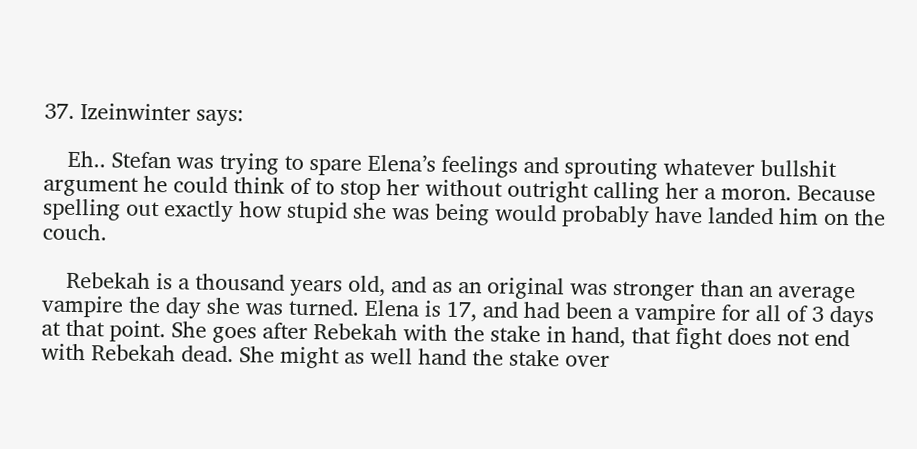37. Izeinwinter says:

    Eh.. Stefan was trying to spare Elena’s feelings and sprouting whatever bullshit argument he could think of to stop her without outright calling her a moron. Because spelling out exactly how stupid she was being would probably have landed him on the couch.

    Rebekah is a thousand years old, and as an original was stronger than an average vampire the day she was turned. Elena is 17, and had been a vampire for all of 3 days at that point. She goes after Rebekah with the stake in hand, that fight does not end with Rebekah dead. She might as well hand the stake over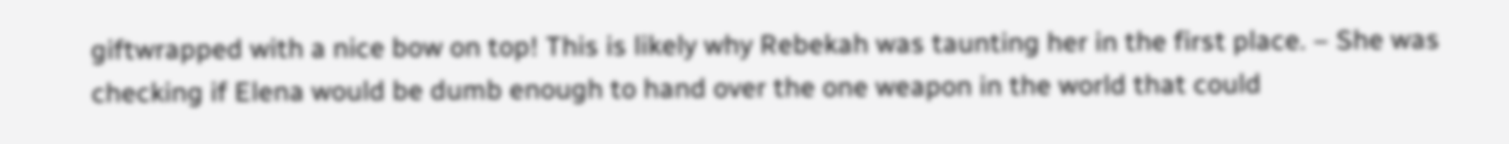giftwrapped with a nice bow on top! This is likely why Rebekah was taunting her in the first place. – She was checking if Elena would be dumb enough to hand over the one weapon in the world that could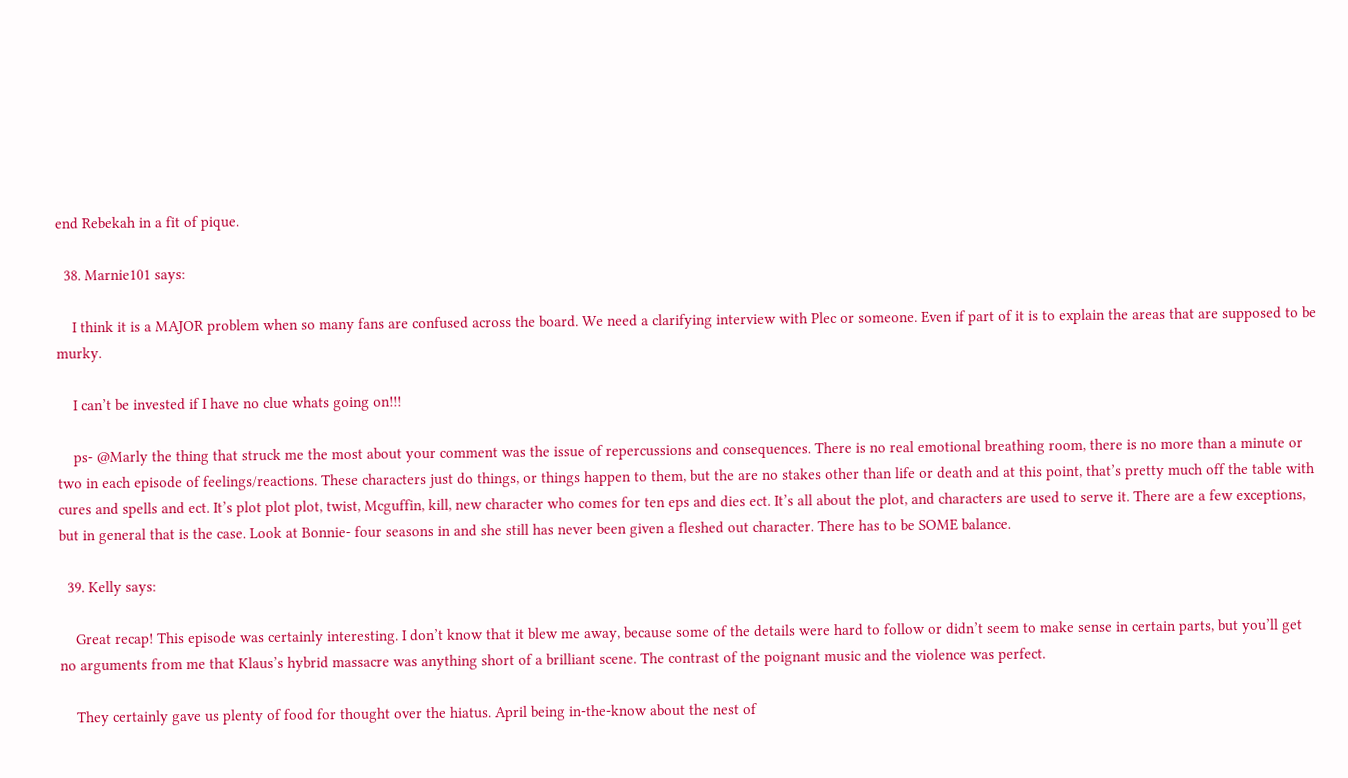end Rebekah in a fit of pique.

  38. Marnie101 says:

    I think it is a MAJOR problem when so many fans are confused across the board. We need a clarifying interview with Plec or someone. Even if part of it is to explain the areas that are supposed to be murky.

    I can’t be invested if I have no clue whats going on!!!

    ps- @Marly the thing that struck me the most about your comment was the issue of repercussions and consequences. There is no real emotional breathing room, there is no more than a minute or two in each episode of feelings/reactions. These characters just do things, or things happen to them, but the are no stakes other than life or death and at this point, that’s pretty much off the table with cures and spells and ect. It’s plot plot plot, twist, Mcguffin, kill, new character who comes for ten eps and dies ect. It’s all about the plot, and characters are used to serve it. There are a few exceptions, but in general that is the case. Look at Bonnie- four seasons in and she still has never been given a fleshed out character. There has to be SOME balance.

  39. Kelly says:

    Great recap! This episode was certainly interesting. I don’t know that it blew me away, because some of the details were hard to follow or didn’t seem to make sense in certain parts, but you’ll get no arguments from me that Klaus’s hybrid massacre was anything short of a brilliant scene. The contrast of the poignant music and the violence was perfect.

    They certainly gave us plenty of food for thought over the hiatus. April being in-the-know about the nest of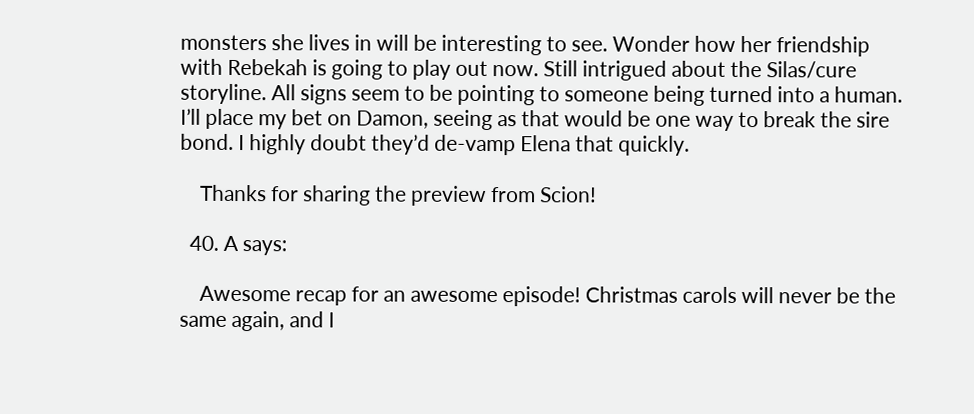monsters she lives in will be interesting to see. Wonder how her friendship with Rebekah is going to play out now. Still intrigued about the Silas/cure storyline. All signs seem to be pointing to someone being turned into a human. I’ll place my bet on Damon, seeing as that would be one way to break the sire bond. I highly doubt they’d de-vamp Elena that quickly.

    Thanks for sharing the preview from Scion!

  40. A says:

    Awesome recap for an awesome episode! Christmas carols will never be the same again, and I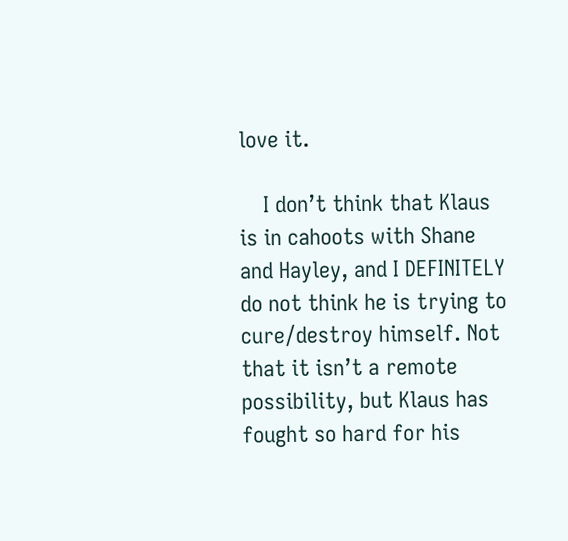love it.

    I don’t think that Klaus is in cahoots with Shane and Hayley, and I DEFINITELY do not think he is trying to cure/destroy himself. Not that it isn’t a remote possibility, but Klaus has fought so hard for his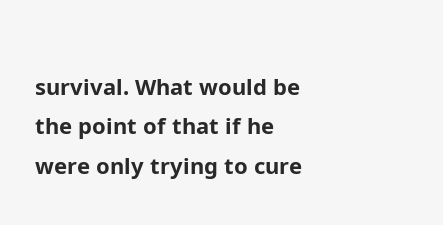survival. What would be the point of that if he were only trying to cure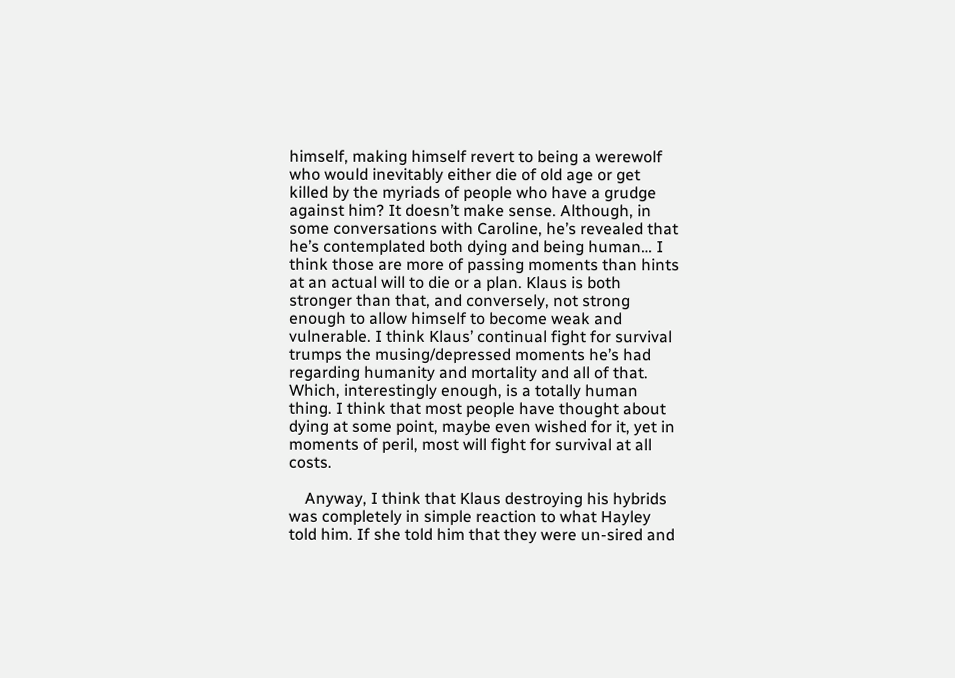himself, making himself revert to being a werewolf who would inevitably either die of old age or get killed by the myriads of people who have a grudge against him? It doesn’t make sense. Although, in some conversations with Caroline, he’s revealed that he’s contemplated both dying and being human… I think those are more of passing moments than hints at an actual will to die or a plan. Klaus is both stronger than that, and conversely, not strong enough to allow himself to become weak and vulnerable. I think Klaus’ continual fight for survival trumps the musing/depressed moments he’s had regarding humanity and mortality and all of that. Which, interestingly enough, is a totally human thing. I think that most people have thought about dying at some point, maybe even wished for it, yet in moments of peril, most will fight for survival at all costs.

    Anyway, I think that Klaus destroying his hybrids was completely in simple reaction to what Hayley told him. If she told him that they were un-sired and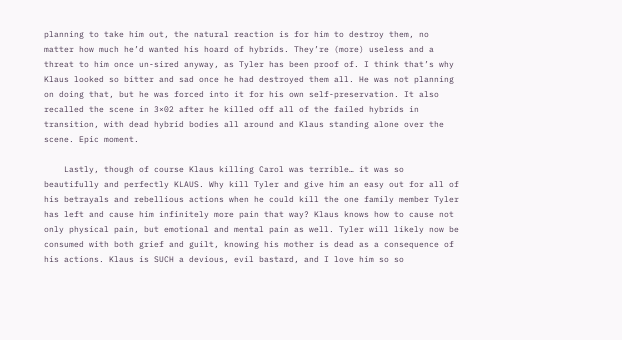planning to take him out, the natural reaction is for him to destroy them, no matter how much he’d wanted his hoard of hybrids. They’re (more) useless and a threat to him once un-sired anyway, as Tyler has been proof of. I think that’s why Klaus looked so bitter and sad once he had destroyed them all. He was not planning on doing that, but he was forced into it for his own self-preservation. It also recalled the scene in 3×02 after he killed off all of the failed hybrids in transition, with dead hybrid bodies all around and Klaus standing alone over the scene. Epic moment.

    Lastly, though of course Klaus killing Carol was terrible… it was so beautifully and perfectly KLAUS. Why kill Tyler and give him an easy out for all of his betrayals and rebellious actions when he could kill the one family member Tyler has left and cause him infinitely more pain that way? Klaus knows how to cause not only physical pain, but emotional and mental pain as well. Tyler will likely now be consumed with both grief and guilt, knowing his mother is dead as a consequence of his actions. Klaus is SUCH a devious, evil bastard, and I love him so so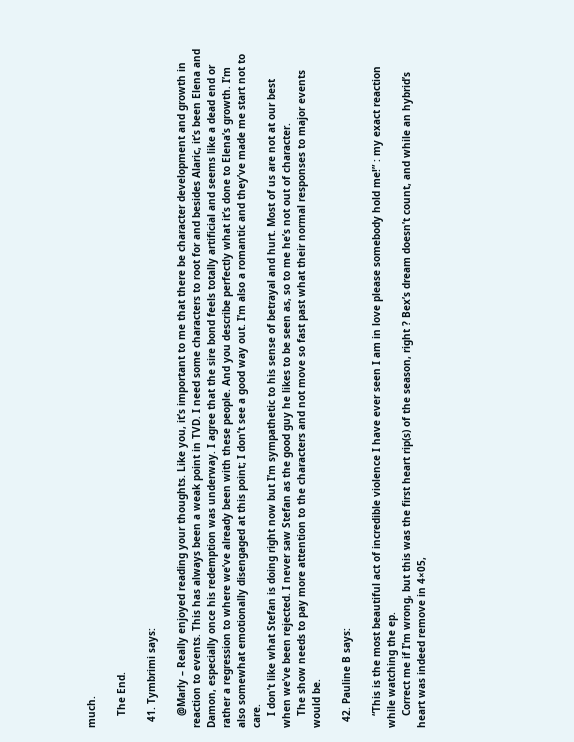much.

    The End.

  41. Tymbrimi says:

    @Marly – Really enjoyed reading your thoughts. Like you, it’s important to me that there be character development and growth in reaction to events. This has always been a weak point in TVD. I need some characters to root for and besides Alaric, it’s been Elena and Damon, especially once his redemption was underway. I agree that the sire bond feels totally artificial and seems like a dead end or rather a regression to where we’ve already been with these people. And you describe perfectly what it’s done to Elena’s growth. I’m also somewhat emotionally disengaged at this point; I don’t see a good way out. I’m also a romantic and they’ve made me start not to care.
    I don’t like what Stefan is doing right now but I’m sympathetic to his sense of betrayal and hurt. Most of us are not at our best when we’ve been rejected. I never saw Stefan as the good guy he likes to be seen as, so to me he’s not out of character.
    The show needs to pay more attention to the characters and not move so fast past what their normal responses to major events would be.

  42. Pauline B says:

    “This is the most beautiful act of incredible violence I have ever seen I am in love please somebody hold me!” : my exact reaction while watching the ep.
    Correct me if I’m wrong, but this was the first heart rip(s) of the season, right ? Bex’s dream doesn’t count, and while an hybrid’s heart was indeed remove in 4×05,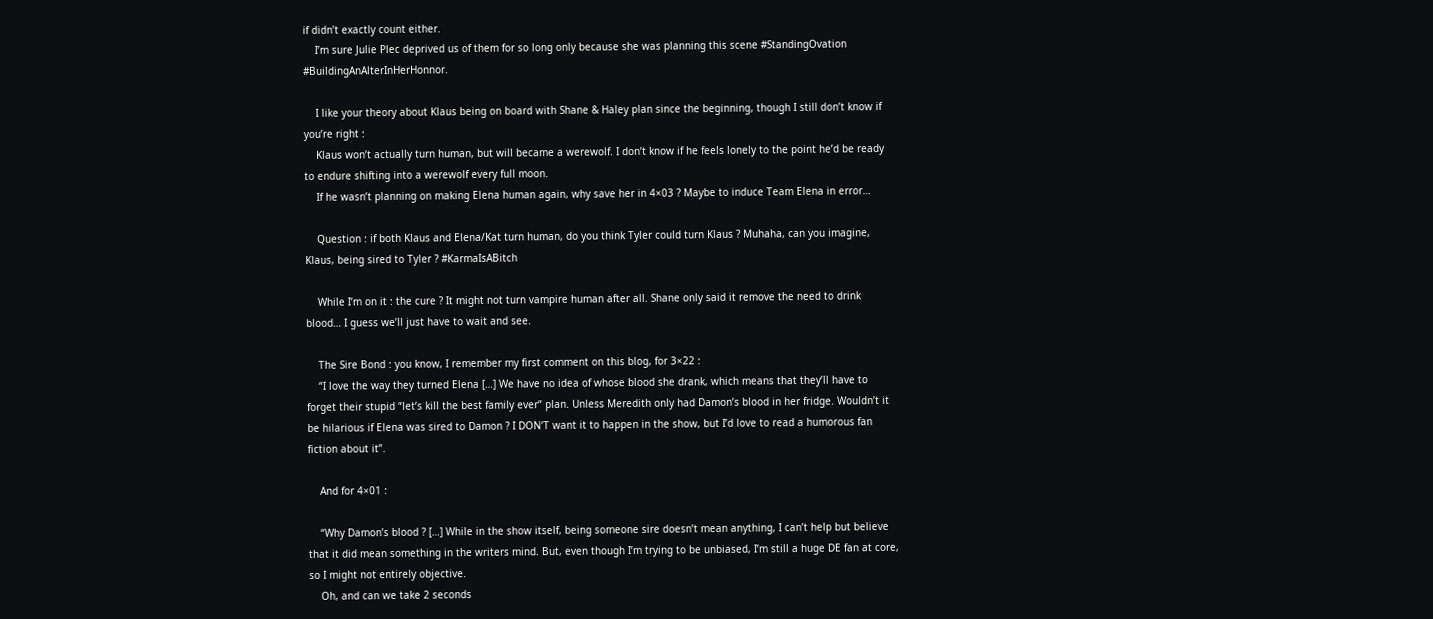if didn’t exactly count either.
    I’m sure Julie Plec deprived us of them for so long only because she was planning this scene #StandingOvation #BuildingAnAlterInHerHonnor.

    I like your theory about Klaus being on board with Shane & Haley plan since the beginning, though I still don’t know if you’re right :
    Klaus won’t actually turn human, but will became a werewolf. I don’t know if he feels lonely to the point he’d be ready to endure shifting into a werewolf every full moon.
    If he wasn’t planning on making Elena human again, why save her in 4×03 ? Maybe to induce Team Elena in error…

    Question : if both Klaus and Elena/Kat turn human, do you think Tyler could turn Klaus ? Muhaha, can you imagine, Klaus, being sired to Tyler ? #KarmaIsABitch

    While I’m on it : the cure ? It might not turn vampire human after all. Shane only said it remove the need to drink blood… I guess we’ll just have to wait and see.

    The Sire Bond : you know, I remember my first comment on this blog, for 3×22 :
    “I love the way they turned Elena […] We have no idea of whose blood she drank, which means that they’ll have to forget their stupid “let’s kill the best family ever” plan. Unless Meredith only had Damon’s blood in her fridge. Wouldn’t it be hilarious if Elena was sired to Damon ? I DON’T want it to happen in the show, but I’d love to read a humorous fan fiction about it”.

    And for 4×01 :

    “Why Damon’s blood ? […] While in the show itself, being someone sire doesn’t mean anything, I can’t help but believe that it did mean something in the writers mind. But, even though I’m trying to be unbiased, I’m still a huge DE fan at core, so I might not entirely objective.
    Oh, and can we take 2 seconds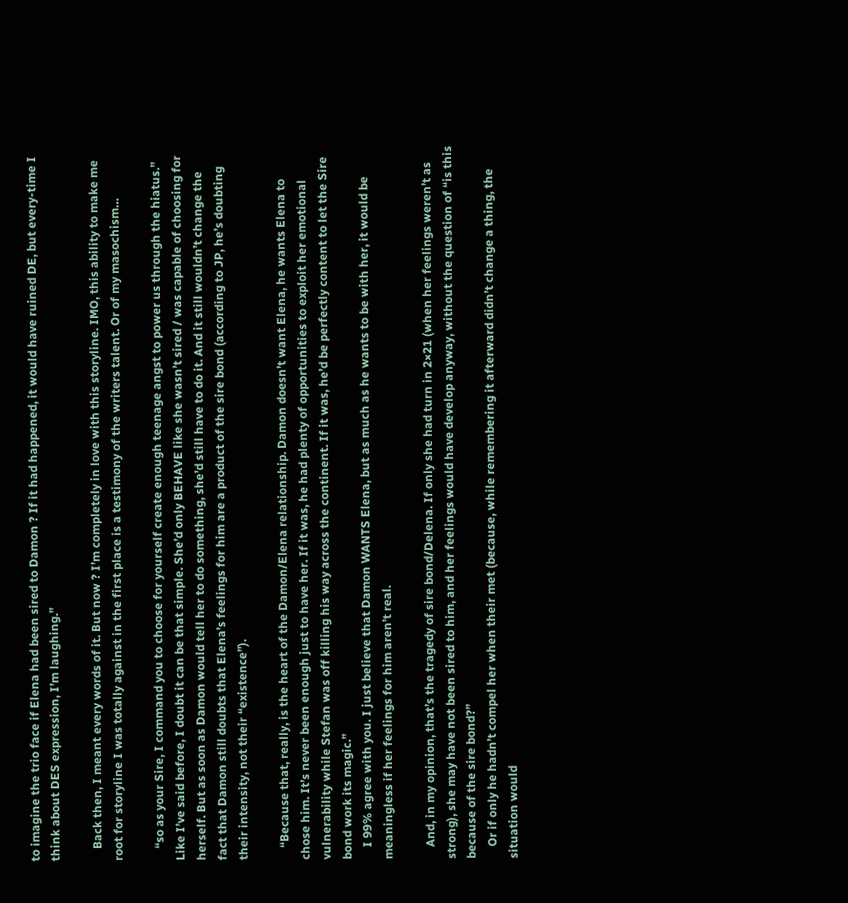to imagine the trio face if Elena had been sired to Damon ? If it had happened, it would have ruined DE, but every-time I think about DES expression, I’m laughing.”

    Back then, I meant every words of it. But now ? I’m completely in love with this storyline. IMO, this ability to make me root for storyline I was totally against in the first place is a testimony of the writers talent. Or of my masochism…

    “so as your Sire, I command you to choose for yourself create enough teenage angst to power us through the hiatus.” Like I’ve said before, I doubt it can be that simple. She’d only BEHAVE like she wasn’t sired / was capable of choosing for herself. But as soon as Damon would tell her to do something, she’d still have to do it. And it still wouldn’t change the fact that Damon still doubts that Elena’s feelings for him are a product of the sire bond (according to JP, he’s doubting their intensity, not their “existence”).

    “Because that, really, is the heart of the Damon/Elena relationship. Damon doesn’t want Elena, he wants Elena to chose him. It’s never been enough just to have her. If it was, he had plenty of opportunities to exploit her emotional vulnerability while Stefan was off killing his way across the continent. If it was, he’d be perfectly content to let the Sire bond work its magic.”
    I 99% agree with you. I just believe that Damon WANTS Elena, but as much as he wants to be with her, it would be meaningless if her feelings for him aren’t real.

    And, in my opinion, that’s the tragedy of sire bond/Delena. If only she had turn in 2×21 (when her feelings weren’t as strong), she may have not been sired to him, and her feelings would have develop anyway, without the question of “is this because of the sire bond?”
    Or if only he hadn’t compel her when their met (because, while remembering it afterward didn’t change a thing, the situation would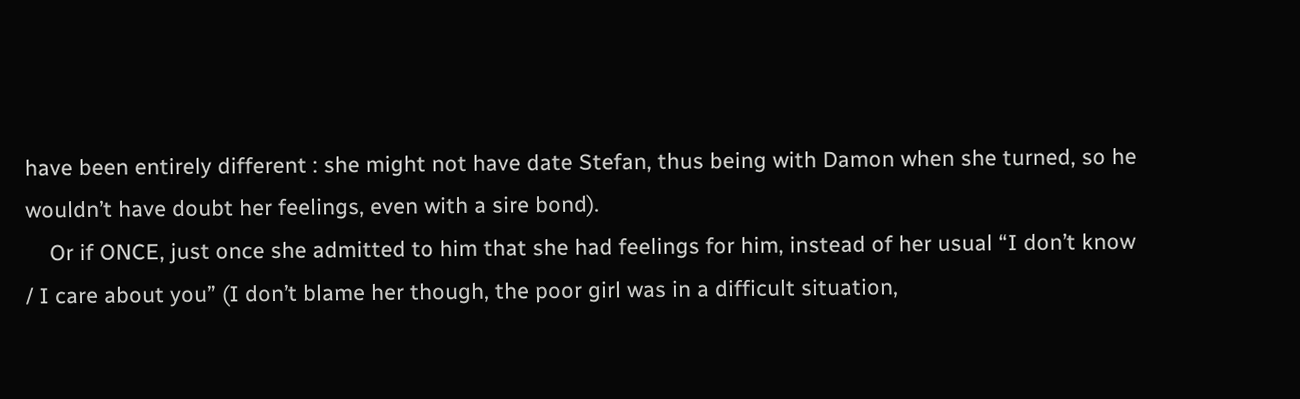have been entirely different : she might not have date Stefan, thus being with Damon when she turned, so he wouldn’t have doubt her feelings, even with a sire bond).
    Or if ONCE, just once she admitted to him that she had feelings for him, instead of her usual “I don’t know / I care about you” (I don’t blame her though, the poor girl was in a difficult situation,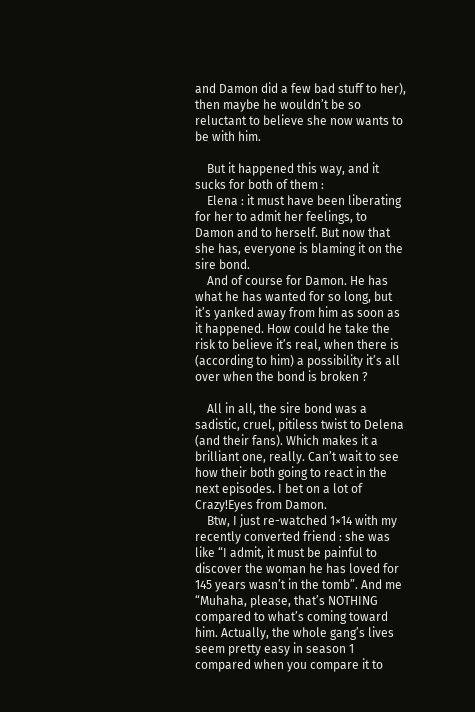and Damon did a few bad stuff to her), then maybe he wouldn’t be so reluctant to believe she now wants to be with him.

    But it happened this way, and it sucks for both of them :
    Elena : it must have been liberating for her to admit her feelings, to Damon and to herself. But now that she has, everyone is blaming it on the sire bond.
    And of course for Damon. He has what he has wanted for so long, but it’s yanked away from him as soon as it happened. How could he take the risk to believe it’s real, when there is (according to him) a possibility it’s all over when the bond is broken ?

    All in all, the sire bond was a sadistic, cruel, pitiless twist to Delena (and their fans). Which makes it a brilliant one, really. Can’t wait to see how their both going to react in the next episodes. I bet on a lot of Crazy!Eyes from Damon.
    Btw, I just re-watched 1×14 with my recently converted friend : she was like “I admit, it must be painful to discover the woman he has loved for 145 years wasn’t in the tomb”. And me “Muhaha, please, that’s NOTHING compared to what’s coming toward him. Actually, the whole gang’s lives seem pretty easy in season 1 compared when you compare it to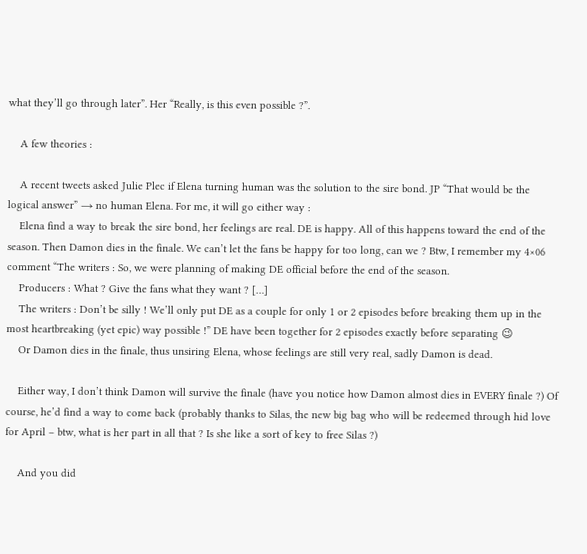what they’ll go through later”. Her “Really, is this even possible ?”.

    A few theories :

    A recent tweets asked Julie Plec if Elena turning human was the solution to the sire bond. JP “That would be the logical answer” → no human Elena. For me, it will go either way :
    Elena find a way to break the sire bond, her feelings are real. DE is happy. All of this happens toward the end of the season. Then Damon dies in the finale. We can’t let the fans be happy for too long, can we ? Btw, I remember my 4×06 comment “The writers : So, we were planning of making DE official before the end of the season.
    Producers : What ? Give the fans what they want ? […]
    The writers : Don’t be silly ! We’ll only put DE as a couple for only 1 or 2 episodes before breaking them up in the most heartbreaking (yet epic) way possible !” DE have been together for 2 episodes exactly before separating 😉
    Or Damon dies in the finale, thus unsiring Elena, whose feelings are still very real, sadly Damon is dead.

    Either way, I don’t think Damon will survive the finale (have you notice how Damon almost dies in EVERY finale ?) Of course, he’d find a way to come back (probably thanks to Silas, the new big bag who will be redeemed through hid love for April – btw, what is her part in all that ? Is she like a sort of key to free Silas ?)

    And you did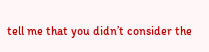tell me that you didn’t consider the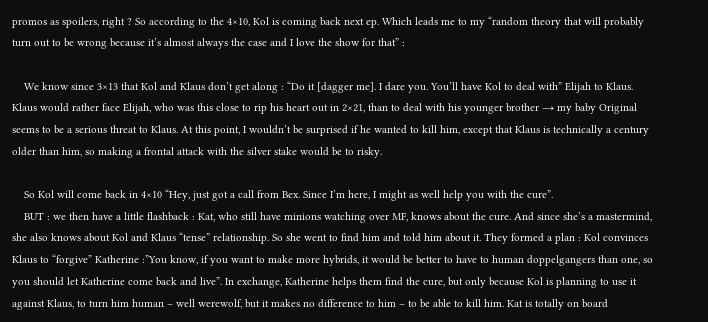promos as spoilers, right ? So according to the 4×10, Kol is coming back next ep. Which leads me to my “random theory that will probably turn out to be wrong because it’s almost always the case and I love the show for that” :

    We know since 3×13 that Kol and Klaus don’t get along : “Do it [dagger me]. I dare you. You’ll have Kol to deal with” Elijah to Klaus. Klaus would rather face Elijah, who was this close to rip his heart out in 2×21, than to deal with his younger brother → my baby Original seems to be a serious threat to Klaus. At this point, I wouldn’t be surprised if he wanted to kill him, except that Klaus is technically a century older than him, so making a frontal attack with the silver stake would be to risky.

    So Kol will come back in 4×10 “Hey, just got a call from Bex. Since I’m here, I might as well help you with the cure”.
    BUT : we then have a little flashback : Kat, who still have minions watching over MF, knows about the cure. And since she’s a mastermind, she also knows about Kol and Klaus “tense” relationship. So she went to find him and told him about it. They formed a plan : Kol convinces Klaus to “forgive” Katherine :”You know, if you want to make more hybrids, it would be better to have to human doppelgangers than one, so you should let Katherine come back and live”. In exchange, Katherine helps them find the cure, but only because Kol is planning to use it against Klaus, to turn him human – well werewolf, but it makes no difference to him – to be able to kill him. Kat is totally on board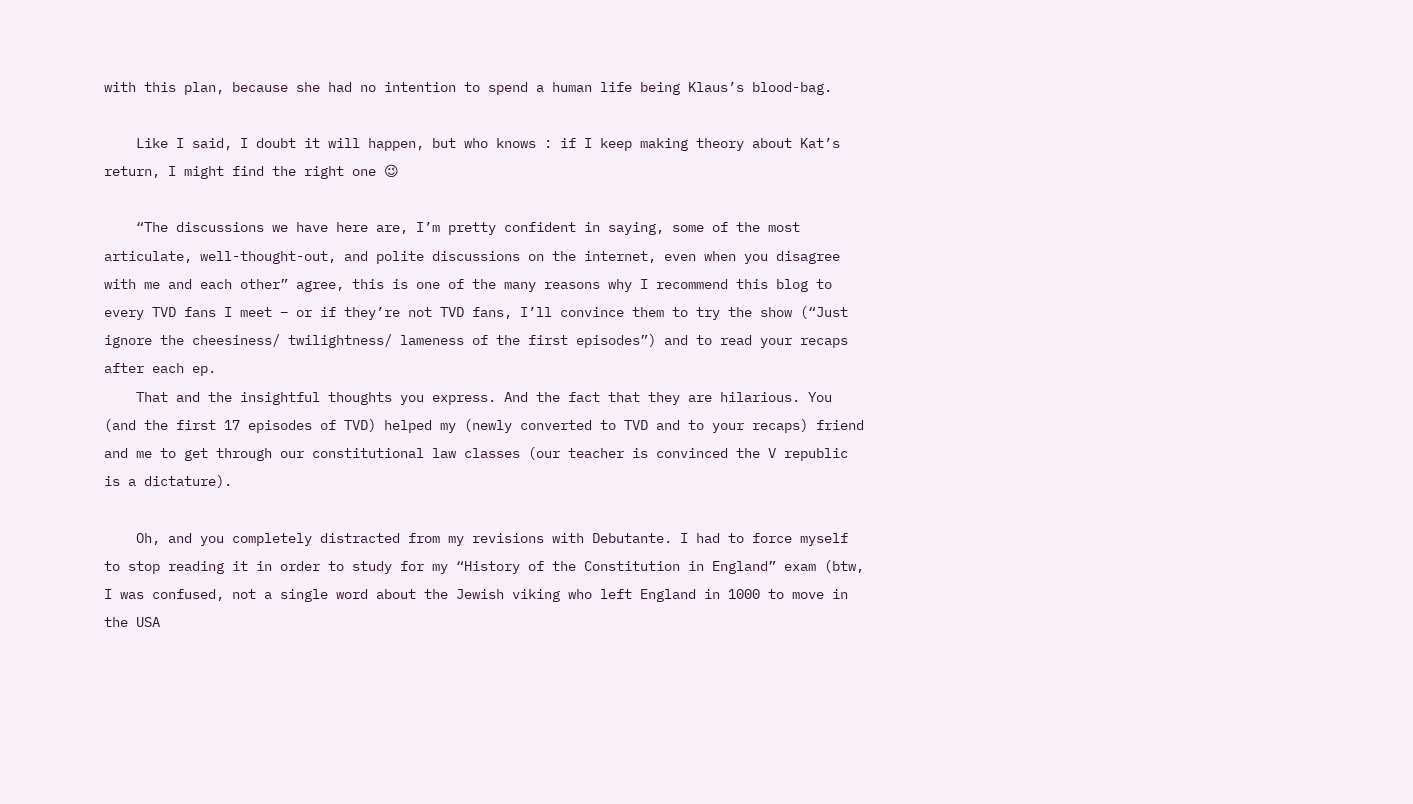with this plan, because she had no intention to spend a human life being Klaus’s blood-bag.

    Like I said, I doubt it will happen, but who knows : if I keep making theory about Kat’s return, I might find the right one 😉

    “The discussions we have here are, I’m pretty confident in saying, some of the most articulate, well-thought-out, and polite discussions on the internet, even when you disagree with me and each other” agree, this is one of the many reasons why I recommend this blog to every TVD fans I meet – or if they’re not TVD fans, I’ll convince them to try the show (“Just ignore the cheesiness/ twilightness/ lameness of the first episodes”) and to read your recaps after each ep.
    That and the insightful thoughts you express. And the fact that they are hilarious. You (and the first 17 episodes of TVD) helped my (newly converted to TVD and to your recaps) friend and me to get through our constitutional law classes (our teacher is convinced the V republic is a dictature).

    Oh, and you completely distracted from my revisions with Debutante. I had to force myself to stop reading it in order to study for my “History of the Constitution in England” exam (btw, I was confused, not a single word about the Jewish viking who left England in 1000 to move in the USA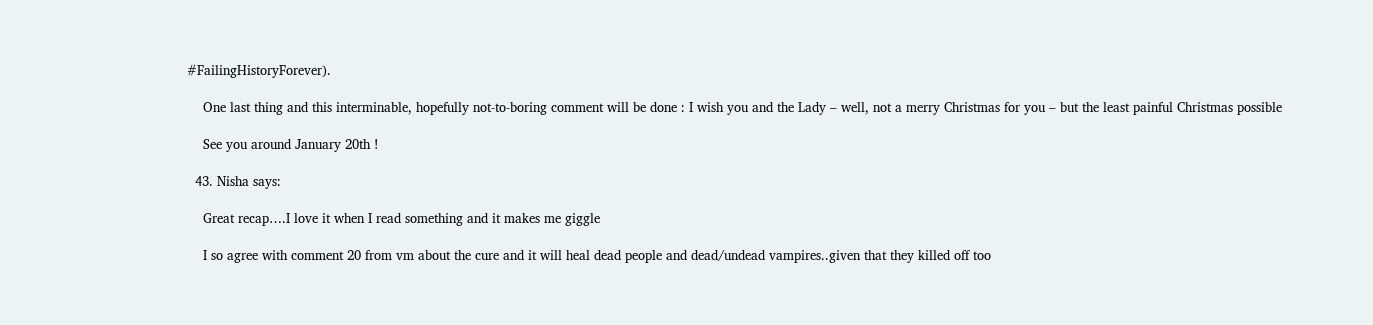#FailingHistoryForever).

    One last thing and this interminable, hopefully not-to-boring comment will be done : I wish you and the Lady – well, not a merry Christmas for you – but the least painful Christmas possible

    See you around January 20th !

  43. Nisha says:

    Great recap….I love it when I read something and it makes me giggle

    I so agree with comment 20 from vm about the cure and it will heal dead people and dead/undead vampires..given that they killed off too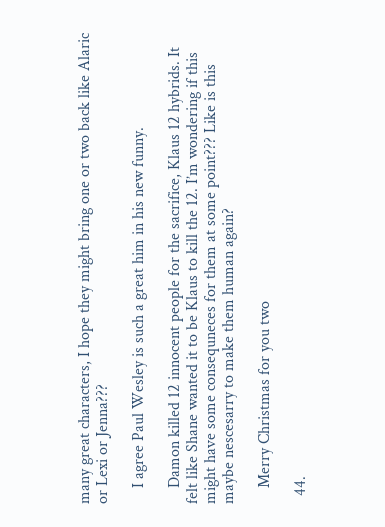many great characters, I hope they might bring one or two back like Alaric or Lexi or Jenna???

    I agree Paul Wesley is such a great him in his new funny.

    Damon killed 12 innocent people for the sacrifice, Klaus 12 hybrids. It felt like Shane wanted it to be Klaus to kill the 12. I’m wondering if this might have some consequneces for them at some point??? Like is this maybe nescesarry to make them human again?

    Merry Christmas for you two

  44.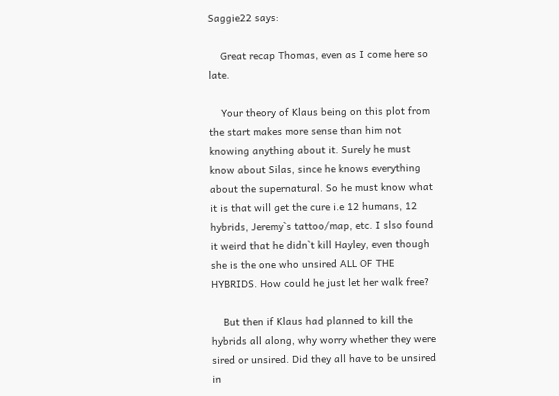Saggie22 says:

    Great recap Thomas, even as I come here so late.

    Your theory of Klaus being on this plot from the start makes more sense than him not knowing anything about it. Surely he must know about Silas, since he knows everything about the supernatural. So he must know what it is that will get the cure i.e 12 humans, 12 hybrids, Jeremy`s tattoo/map, etc. I slso found it weird that he didn`t kill Hayley, even though she is the one who unsired ALL OF THE HYBRIDS. How could he just let her walk free?

    But then if Klaus had planned to kill the hybrids all along, why worry whether they were sired or unsired. Did they all have to be unsired in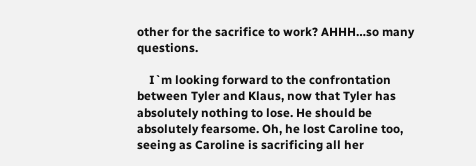other for the sacrifice to work? AHHH…so many questions.

    I`m looking forward to the confrontation between Tyler and Klaus, now that Tyler has absolutely nothing to lose. He should be absolutely fearsome. Oh, he lost Caroline too, seeing as Caroline is sacrificing all her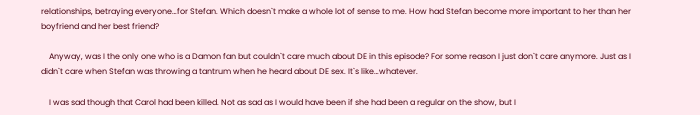relationships, betraying everyone…for Stefan. Which doesn`t make a whole lot of sense to me. How had Stefan become more important to her than her boyfriend and her best friend?

    Anyway, was I the only one who is a Damon fan but couldn`t care much about DE in this episode? For some reason I just don`t care anymore. Just as I didn`t care when Stefan was throwing a tantrum when he heard about DE sex. It`s like…whatever.

    I was sad though that Carol had been killed. Not as sad as I would have been if she had been a regular on the show, but I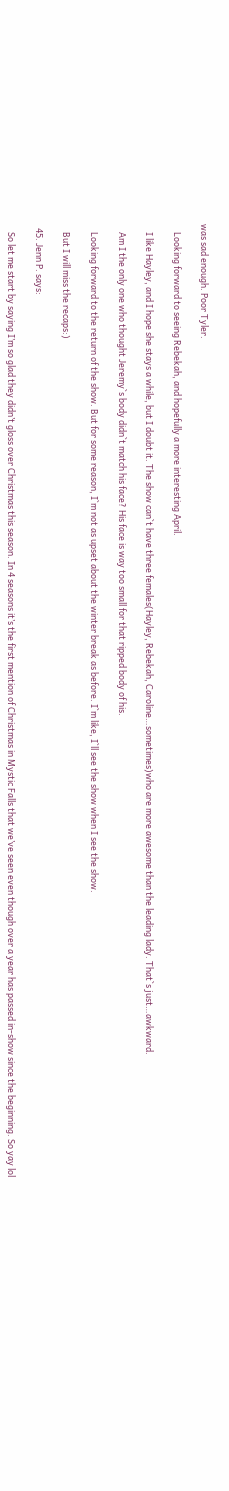was sad enough. Poor Tyler.

    Looking forward to seeing Rebekah, and hopefully a more interesting April.

    I like Hayley, and I hope she stays a while, but I doubt it. The show can`t have three females(Hayley, Rebekah, Caroline…sometimes)who are more awesome than the leading lady. That`s just…awkward.

    Am I the only one who thought Jeremy`s body didn`t match his face? His face is way too small for that ripped body of his.

    Looking forward to the return of the show. But for some reason, I`m not as upset about the winter break as before. I`m like, I`ll see the show when I see the show.

    But I will miss the recaps:)

  45. Jenn P. says:

    So let me start by saying I’m so glad they didn’t gloss over Christmas this season. In 4 seasons it’s the first mention of Christmas in Mystic Falls that we’ve seen even though over a year has passed in-show since the beginning. So yay lol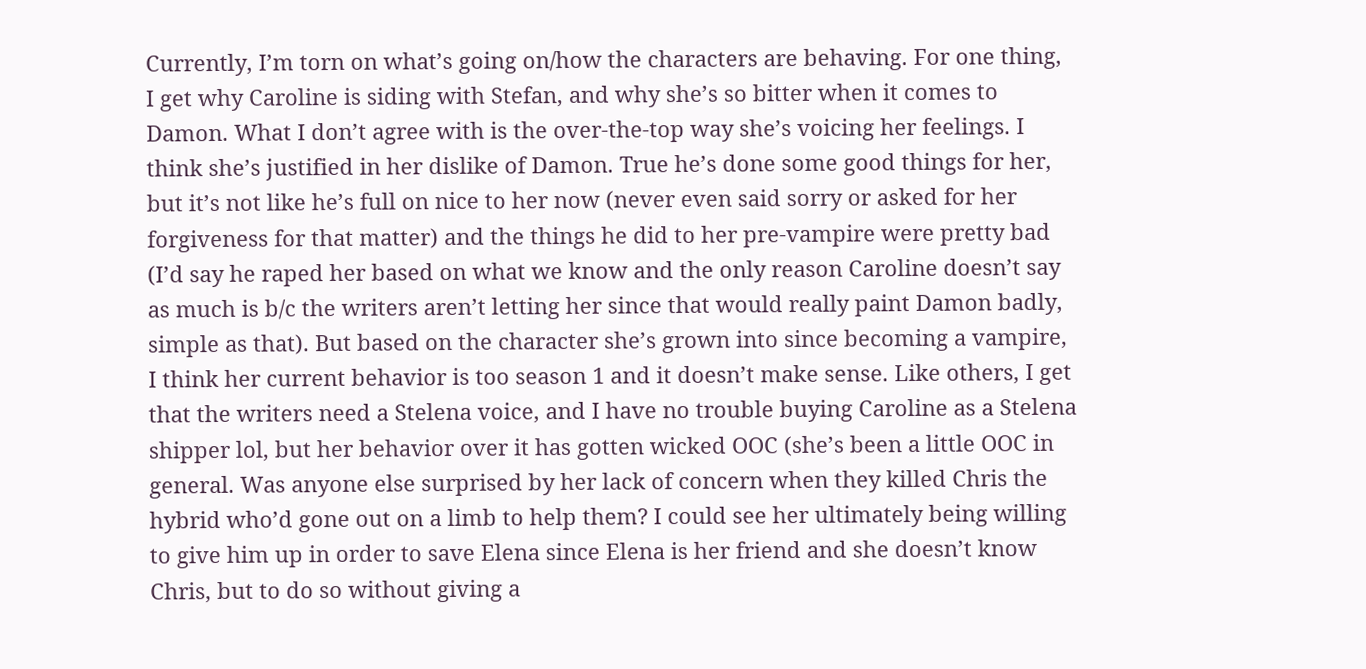Currently, I’m torn on what’s going on/how the characters are behaving. For one thing, I get why Caroline is siding with Stefan, and why she’s so bitter when it comes to Damon. What I don’t agree with is the over-the-top way she’s voicing her feelings. I think she’s justified in her dislike of Damon. True he’s done some good things for her, but it’s not like he’s full on nice to her now (never even said sorry or asked for her forgiveness for that matter) and the things he did to her pre-vampire were pretty bad (I’d say he raped her based on what we know and the only reason Caroline doesn’t say as much is b/c the writers aren’t letting her since that would really paint Damon badly, simple as that). But based on the character she’s grown into since becoming a vampire, I think her current behavior is too season 1 and it doesn’t make sense. Like others, I get that the writers need a Stelena voice, and I have no trouble buying Caroline as a Stelena shipper lol, but her behavior over it has gotten wicked OOC (she’s been a little OOC in general. Was anyone else surprised by her lack of concern when they killed Chris the hybrid who’d gone out on a limb to help them? I could see her ultimately being willing to give him up in order to save Elena since Elena is her friend and she doesn’t know Chris, but to do so without giving a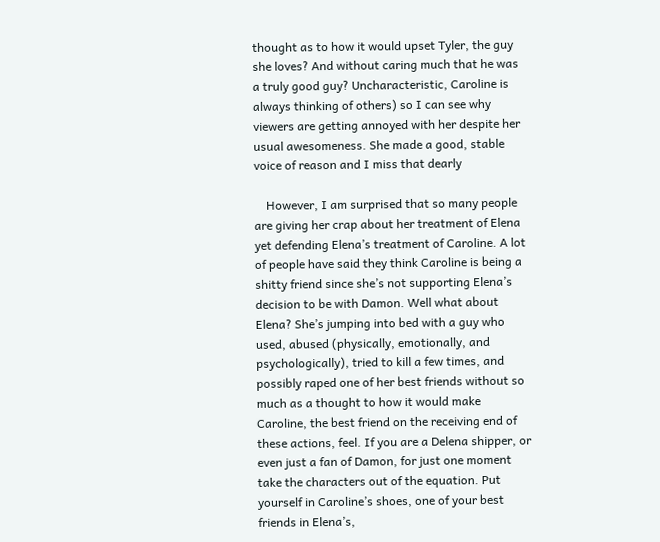thought as to how it would upset Tyler, the guy she loves? And without caring much that he was a truly good guy? Uncharacteristic, Caroline is always thinking of others) so I can see why viewers are getting annoyed with her despite her usual awesomeness. She made a good, stable voice of reason and I miss that dearly

    However, I am surprised that so many people are giving her crap about her treatment of Elena yet defending Elena’s treatment of Caroline. A lot of people have said they think Caroline is being a shitty friend since she’s not supporting Elena’s decision to be with Damon. Well what about Elena? She’s jumping into bed with a guy who used, abused (physically, emotionally, and psychologically), tried to kill a few times, and possibly raped one of her best friends without so much as a thought to how it would make Caroline, the best friend on the receiving end of these actions, feel. If you are a Delena shipper, or even just a fan of Damon, for just one moment take the characters out of the equation. Put yourself in Caroline’s shoes, one of your best friends in Elena’s,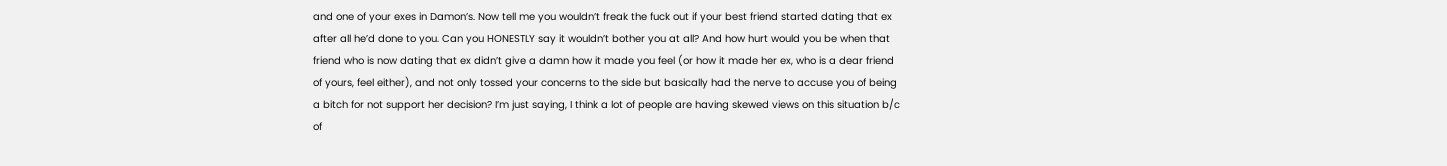and one of your exes in Damon’s. Now tell me you wouldn’t freak the fuck out if your best friend started dating that ex after all he’d done to you. Can you HONESTLY say it wouldn’t bother you at all? And how hurt would you be when that friend who is now dating that ex didn’t give a damn how it made you feel (or how it made her ex, who is a dear friend of yours, feel either), and not only tossed your concerns to the side but basically had the nerve to accuse you of being a bitch for not support her decision? I’m just saying, I think a lot of people are having skewed views on this situation b/c of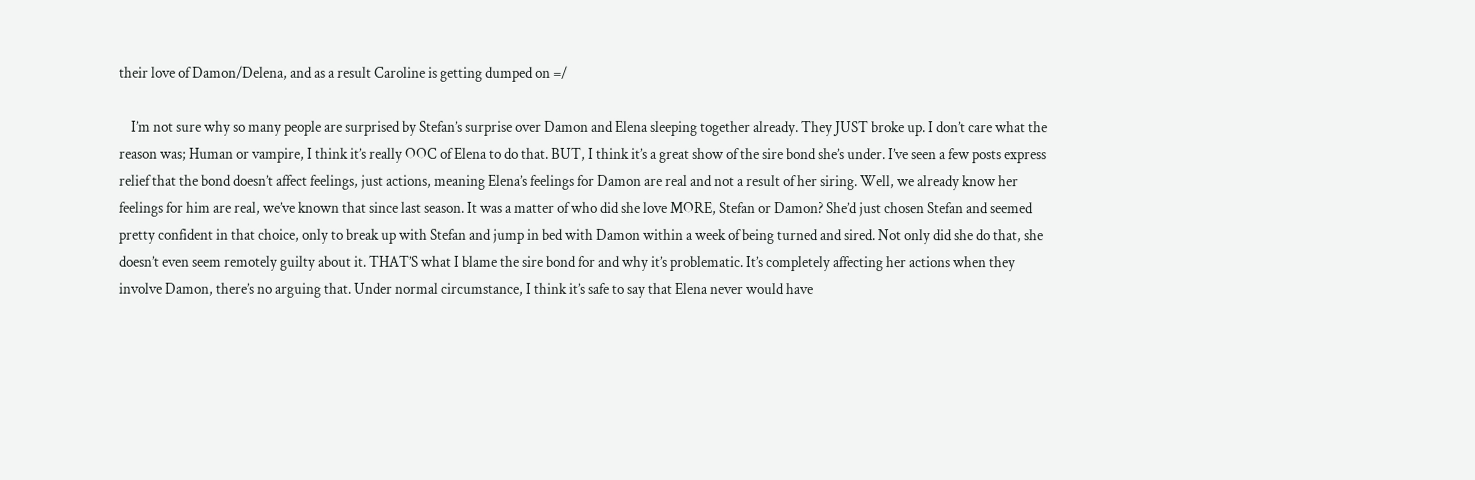their love of Damon/Delena, and as a result Caroline is getting dumped on =/

    I’m not sure why so many people are surprised by Stefan’s surprise over Damon and Elena sleeping together already. They JUST broke up. I don’t care what the reason was; Human or vampire, I think it’s really OOC of Elena to do that. BUT, I think it’s a great show of the sire bond she’s under. I’ve seen a few posts express relief that the bond doesn’t affect feelings, just actions, meaning Elena’s feelings for Damon are real and not a result of her siring. Well, we already know her feelings for him are real, we’ve known that since last season. It was a matter of who did she love MORE, Stefan or Damon? She’d just chosen Stefan and seemed pretty confident in that choice, only to break up with Stefan and jump in bed with Damon within a week of being turned and sired. Not only did she do that, she doesn’t even seem remotely guilty about it. THAT’S what I blame the sire bond for and why it’s problematic. It’s completely affecting her actions when they involve Damon, there’s no arguing that. Under normal circumstance, I think it’s safe to say that Elena never would have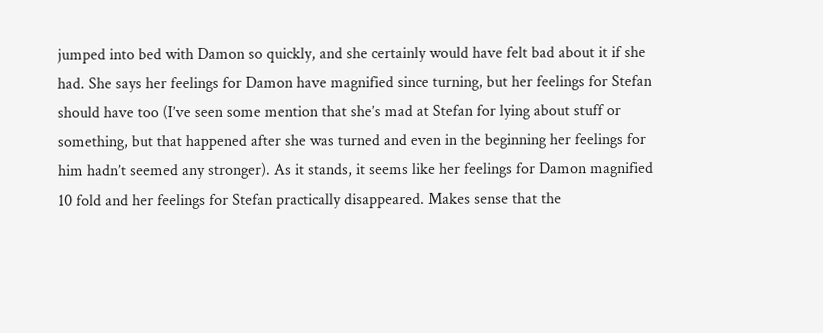jumped into bed with Damon so quickly, and she certainly would have felt bad about it if she had. She says her feelings for Damon have magnified since turning, but her feelings for Stefan should have too (I’ve seen some mention that she’s mad at Stefan for lying about stuff or something, but that happened after she was turned and even in the beginning her feelings for him hadn’t seemed any stronger). As it stands, it seems like her feelings for Damon magnified 10 fold and her feelings for Stefan practically disappeared. Makes sense that the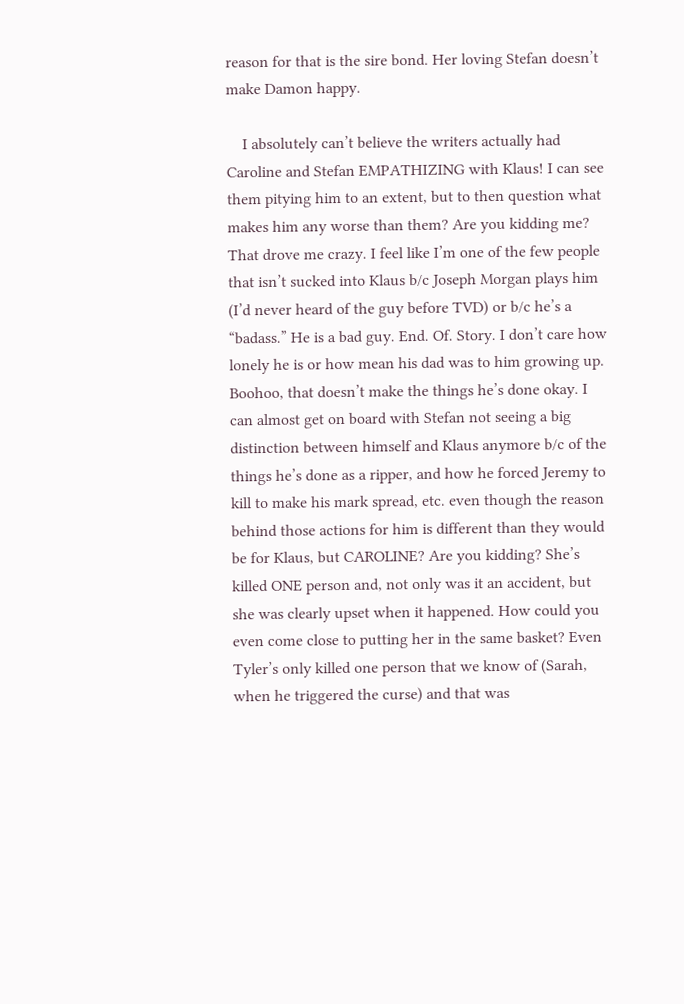reason for that is the sire bond. Her loving Stefan doesn’t make Damon happy.

    I absolutely can’t believe the writers actually had Caroline and Stefan EMPATHIZING with Klaus! I can see them pitying him to an extent, but to then question what makes him any worse than them? Are you kidding me? That drove me crazy. I feel like I’m one of the few people that isn’t sucked into Klaus b/c Joseph Morgan plays him (I’d never heard of the guy before TVD) or b/c he’s a “badass.” He is a bad guy. End. Of. Story. I don’t care how lonely he is or how mean his dad was to him growing up. Boohoo, that doesn’t make the things he’s done okay. I can almost get on board with Stefan not seeing a big distinction between himself and Klaus anymore b/c of the things he’s done as a ripper, and how he forced Jeremy to kill to make his mark spread, etc. even though the reason behind those actions for him is different than they would be for Klaus, but CAROLINE? Are you kidding? She’s killed ONE person and, not only was it an accident, but she was clearly upset when it happened. How could you even come close to putting her in the same basket? Even Tyler’s only killed one person that we know of (Sarah, when he triggered the curse) and that was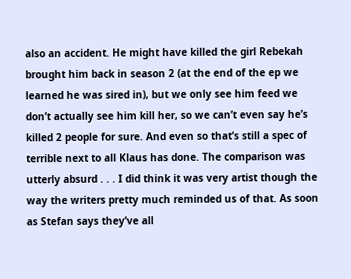also an accident. He might have killed the girl Rebekah brought him back in season 2 (at the end of the ep we learned he was sired in), but we only see him feed we don’t actually see him kill her, so we can’t even say he’s killed 2 people for sure. And even so that’s still a spec of terrible next to all Klaus has done. The comparison was utterly absurd . . . I did think it was very artist though the way the writers pretty much reminded us of that. As soon as Stefan says they’ve all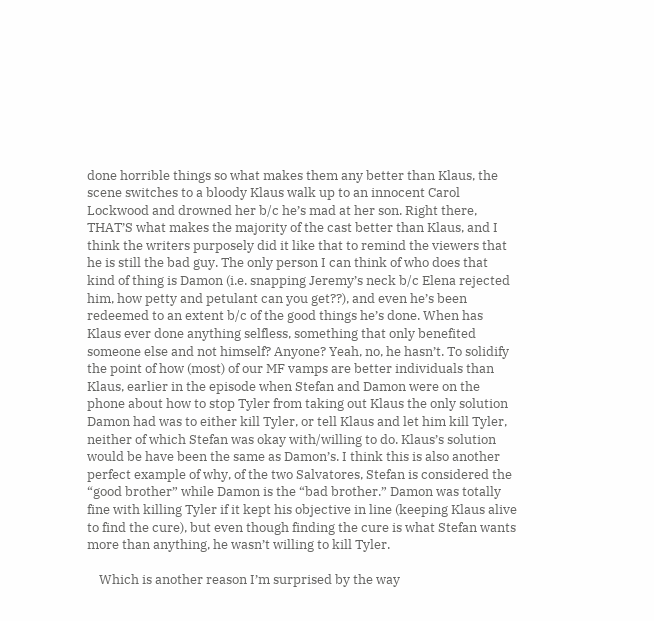done horrible things so what makes them any better than Klaus, the scene switches to a bloody Klaus walk up to an innocent Carol Lockwood and drowned her b/c he’s mad at her son. Right there, THAT’S what makes the majority of the cast better than Klaus, and I think the writers purposely did it like that to remind the viewers that he is still the bad guy. The only person I can think of who does that kind of thing is Damon (i.e. snapping Jeremy’s neck b/c Elena rejected him, how petty and petulant can you get??), and even he’s been redeemed to an extent b/c of the good things he’s done. When has Klaus ever done anything selfless, something that only benefited someone else and not himself? Anyone? Yeah, no, he hasn’t. To solidify the point of how (most) of our MF vamps are better individuals than Klaus, earlier in the episode when Stefan and Damon were on the phone about how to stop Tyler from taking out Klaus the only solution Damon had was to either kill Tyler, or tell Klaus and let him kill Tyler, neither of which Stefan was okay with/willing to do. Klaus’s solution would be have been the same as Damon’s. I think this is also another perfect example of why, of the two Salvatores, Stefan is considered the “good brother” while Damon is the “bad brother.” Damon was totally fine with killing Tyler if it kept his objective in line (keeping Klaus alive to find the cure), but even though finding the cure is what Stefan wants more than anything, he wasn’t willing to kill Tyler.

    Which is another reason I’m surprised by the way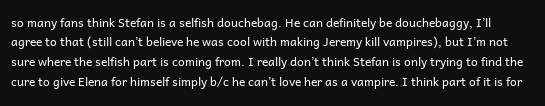so many fans think Stefan is a selfish douchebag. He can definitely be douchebaggy, I’ll agree to that (still can’t believe he was cool with making Jeremy kill vampires), but I’m not sure where the selfish part is coming from. I really don’t think Stefan is only trying to find the cure to give Elena for himself simply b/c he can’t love her as a vampire. I think part of it is for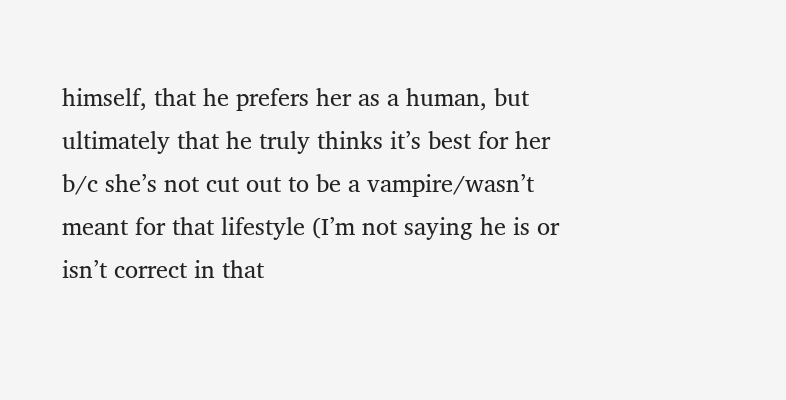himself, that he prefers her as a human, but ultimately that he truly thinks it’s best for her b/c she’s not cut out to be a vampire/wasn’t meant for that lifestyle (I’m not saying he is or isn’t correct in that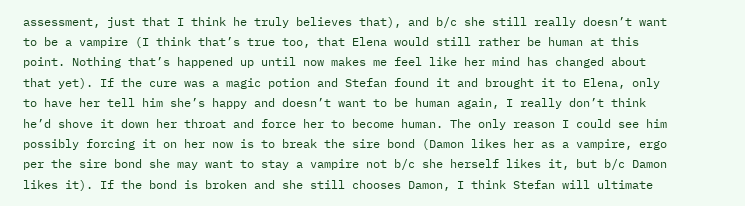assessment, just that I think he truly believes that), and b/c she still really doesn’t want to be a vampire (I think that’s true too, that Elena would still rather be human at this point. Nothing that’s happened up until now makes me feel like her mind has changed about that yet). If the cure was a magic potion and Stefan found it and brought it to Elena, only to have her tell him she’s happy and doesn’t want to be human again, I really don’t think he’d shove it down her throat and force her to become human. The only reason I could see him possibly forcing it on her now is to break the sire bond (Damon likes her as a vampire, ergo per the sire bond she may want to stay a vampire not b/c she herself likes it, but b/c Damon likes it). If the bond is broken and she still chooses Damon, I think Stefan will ultimate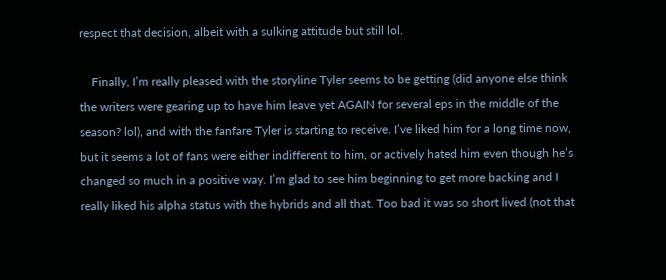respect that decision, albeit with a sulking attitude but still lol.

    Finally, I’m really pleased with the storyline Tyler seems to be getting (did anyone else think the writers were gearing up to have him leave yet AGAIN for several eps in the middle of the season? lol), and with the fanfare Tyler is starting to receive. I’ve liked him for a long time now, but it seems a lot of fans were either indifferent to him, or actively hated him even though he’s changed so much in a positive way. I’m glad to see him beginning to get more backing and I really liked his alpha status with the hybrids and all that. Too bad it was so short lived (not that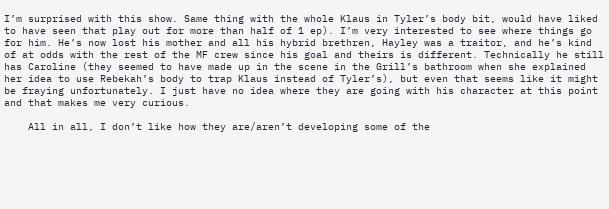I’m surprised with this show. Same thing with the whole Klaus in Tyler’s body bit, would have liked to have seen that play out for more than half of 1 ep). I’m very interested to see where things go for him. He’s now lost his mother and all his hybrid brethren, Hayley was a traitor, and he’s kind of at odds with the rest of the MF crew since his goal and theirs is different. Technically he still has Caroline (they seemed to have made up in the scene in the Grill’s bathroom when she explained her idea to use Rebekah’s body to trap Klaus instead of Tyler’s), but even that seems like it might be fraying unfortunately. I just have no idea where they are going with his character at this point and that makes me very curious.

    All in all, I don’t like how they are/aren’t developing some of the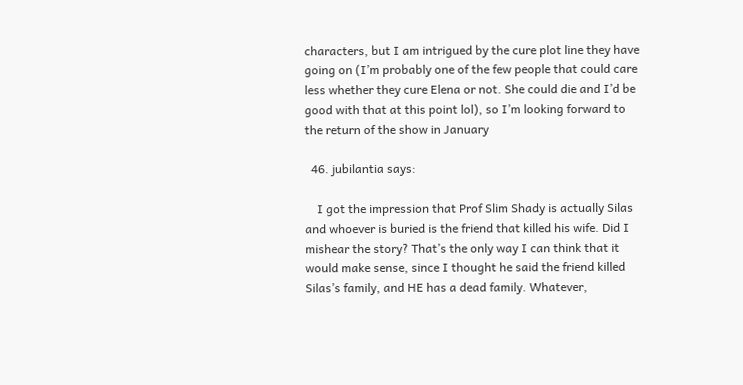characters, but I am intrigued by the cure plot line they have going on (I’m probably one of the few people that could care less whether they cure Elena or not. She could die and I’d be good with that at this point lol), so I’m looking forward to the return of the show in January

  46. jubilantia says:

    I got the impression that Prof Slim Shady is actually Silas and whoever is buried is the friend that killed his wife. Did I mishear the story? That’s the only way I can think that it would make sense, since I thought he said the friend killed Silas’s family, and HE has a dead family. Whatever,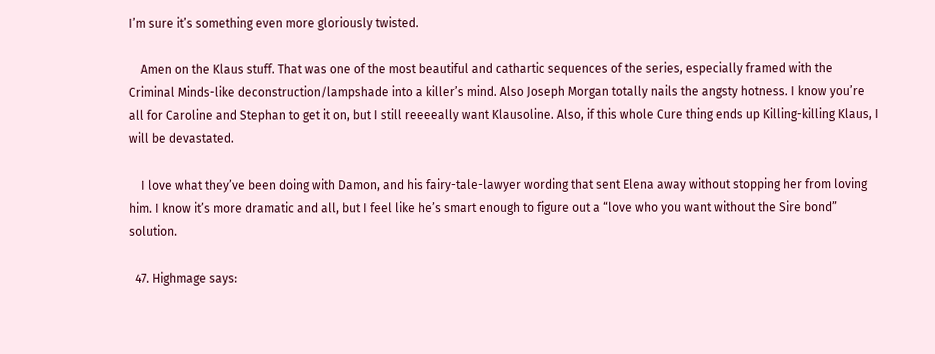I’m sure it’s something even more gloriously twisted.

    Amen on the Klaus stuff. That was one of the most beautiful and cathartic sequences of the series, especially framed with the Criminal Minds-like deconstruction/lampshade into a killer’s mind. Also Joseph Morgan totally nails the angsty hotness. I know you’re all for Caroline and Stephan to get it on, but I still reeeeally want Klausoline. Also, if this whole Cure thing ends up Killing-killing Klaus, I will be devastated.

    I love what they’ve been doing with Damon, and his fairy-tale-lawyer wording that sent Elena away without stopping her from loving him. I know it’s more dramatic and all, but I feel like he’s smart enough to figure out a “love who you want without the Sire bond” solution.

  47. Highmage says: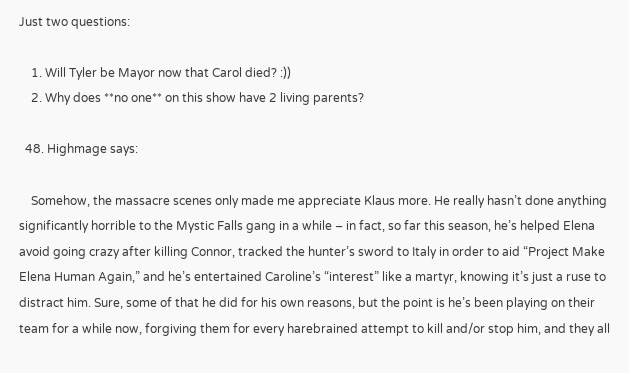Just two questions:

    1. Will Tyler be Mayor now that Carol died? :))
    2. Why does **no one** on this show have 2 living parents?

  48. Highmage says:

    Somehow, the massacre scenes only made me appreciate Klaus more. He really hasn’t done anything significantly horrible to the Mystic Falls gang in a while – in fact, so far this season, he’s helped Elena avoid going crazy after killing Connor, tracked the hunter’s sword to Italy in order to aid “Project Make Elena Human Again,” and he’s entertained Caroline’s “interest” like a martyr, knowing it’s just a ruse to distract him. Sure, some of that he did for his own reasons, but the point is he’s been playing on their team for a while now, forgiving them for every harebrained attempt to kill and/or stop him, and they all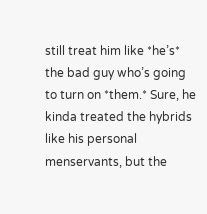still treat him like *he’s* the bad guy who’s going to turn on *them.* Sure, he kinda treated the hybrids like his personal menservants, but the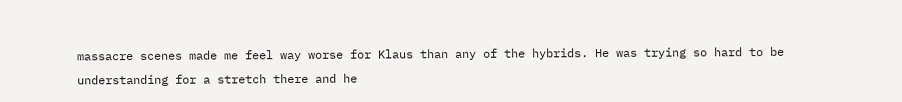massacre scenes made me feel way worse for Klaus than any of the hybrids. He was trying so hard to be understanding for a stretch there and he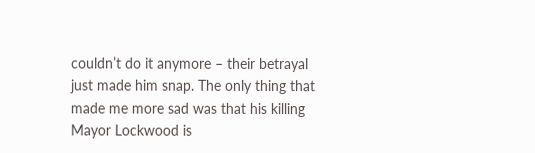couldn’t do it anymore – their betrayal just made him snap. The only thing that made me more sad was that his killing Mayor Lockwood is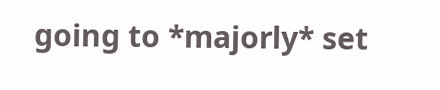going to *majorly* set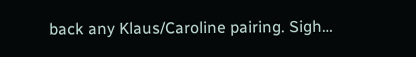back any Klaus/Caroline pairing. Sigh…